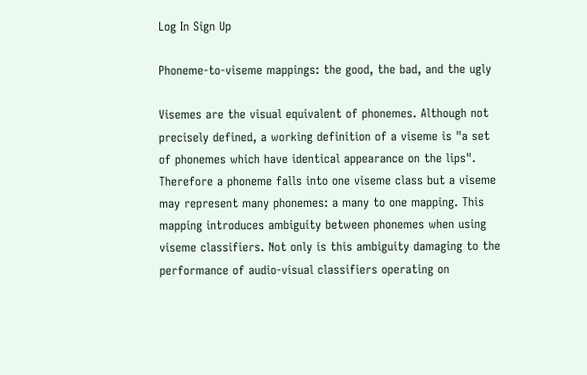Log In Sign Up

Phoneme-to-viseme mappings: the good, the bad, and the ugly

Visemes are the visual equivalent of phonemes. Although not precisely defined, a working definition of a viseme is "a set of phonemes which have identical appearance on the lips". Therefore a phoneme falls into one viseme class but a viseme may represent many phonemes: a many to one mapping. This mapping introduces ambiguity between phonemes when using viseme classifiers. Not only is this ambiguity damaging to the performance of audio-visual classifiers operating on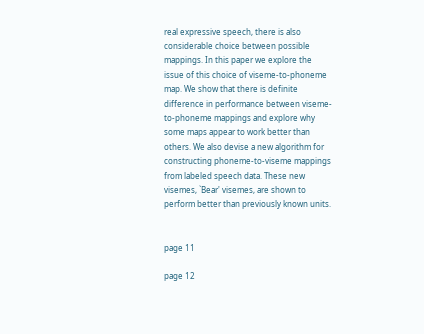real expressive speech, there is also considerable choice between possible mappings. In this paper we explore the issue of this choice of viseme-to-phoneme map. We show that there is definite difference in performance between viseme-to-phoneme mappings and explore why some maps appear to work better than others. We also devise a new algorithm for constructing phoneme-to-viseme mappings from labeled speech data. These new visemes, `Bear' visemes, are shown to perform better than previously known units.


page 11

page 12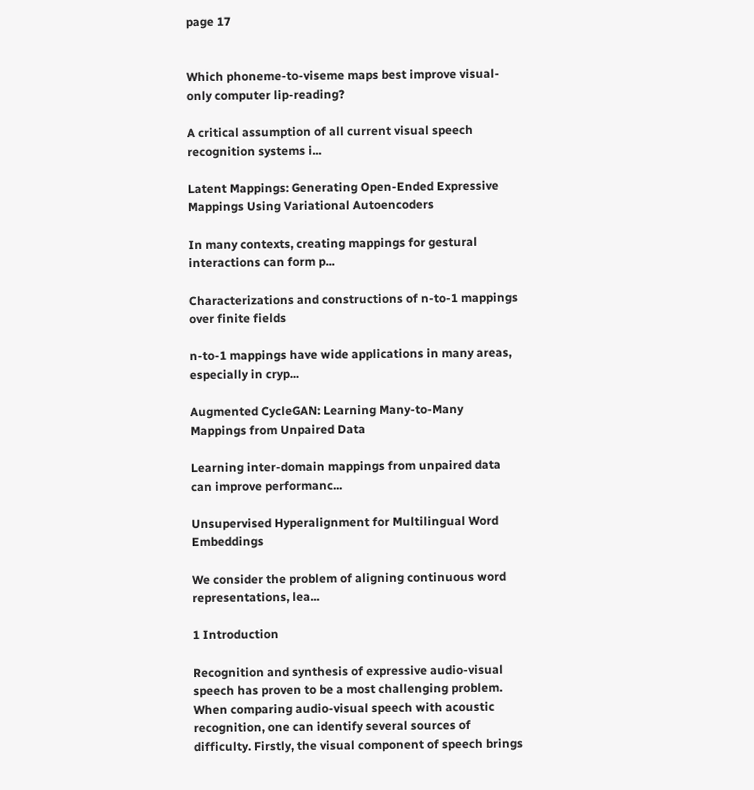page 17


Which phoneme-to-viseme maps best improve visual-only computer lip-reading?

A critical assumption of all current visual speech recognition systems i...

Latent Mappings: Generating Open-Ended Expressive Mappings Using Variational Autoencoders

In many contexts, creating mappings for gestural interactions can form p...

Characterizations and constructions of n-to-1 mappings over finite fields

n-to-1 mappings have wide applications in many areas, especially in cryp...

Augmented CycleGAN: Learning Many-to-Many Mappings from Unpaired Data

Learning inter-domain mappings from unpaired data can improve performanc...

Unsupervised Hyperalignment for Multilingual Word Embeddings

We consider the problem of aligning continuous word representations, lea...

1 Introduction

Recognition and synthesis of expressive audio-visual speech has proven to be a most challenging problem. When comparing audio-visual speech with acoustic recognition, one can identify several sources of difficulty. Firstly, the visual component of speech brings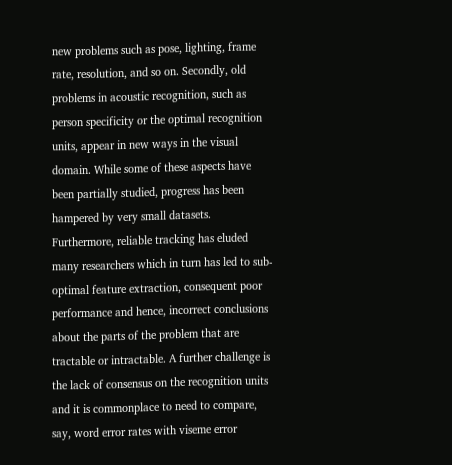new problems such as pose, lighting, frame rate, resolution, and so on. Secondly, old problems in acoustic recognition, such as person specificity or the optimal recognition units, appear in new ways in the visual domain. While some of these aspects have been partially studied, progress has been hampered by very small datasets. Furthermore, reliable tracking has eluded many researchers which in turn has led to sub-optimal feature extraction, consequent poor performance and hence, incorrect conclusions about the parts of the problem that are tractable or intractable. A further challenge is the lack of consensus on the recognition units and it is commonplace to need to compare, say, word error rates with viseme error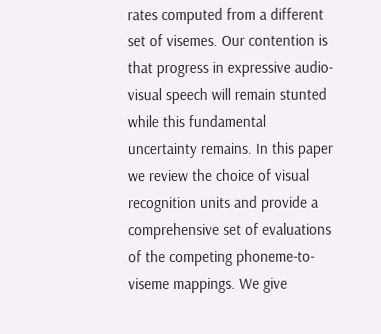rates computed from a different set of visemes. Our contention is that progress in expressive audio-visual speech will remain stunted while this fundamental uncertainty remains. In this paper we review the choice of visual recognition units and provide a comprehensive set of evaluations of the competing phoneme-to-viseme mappings. We give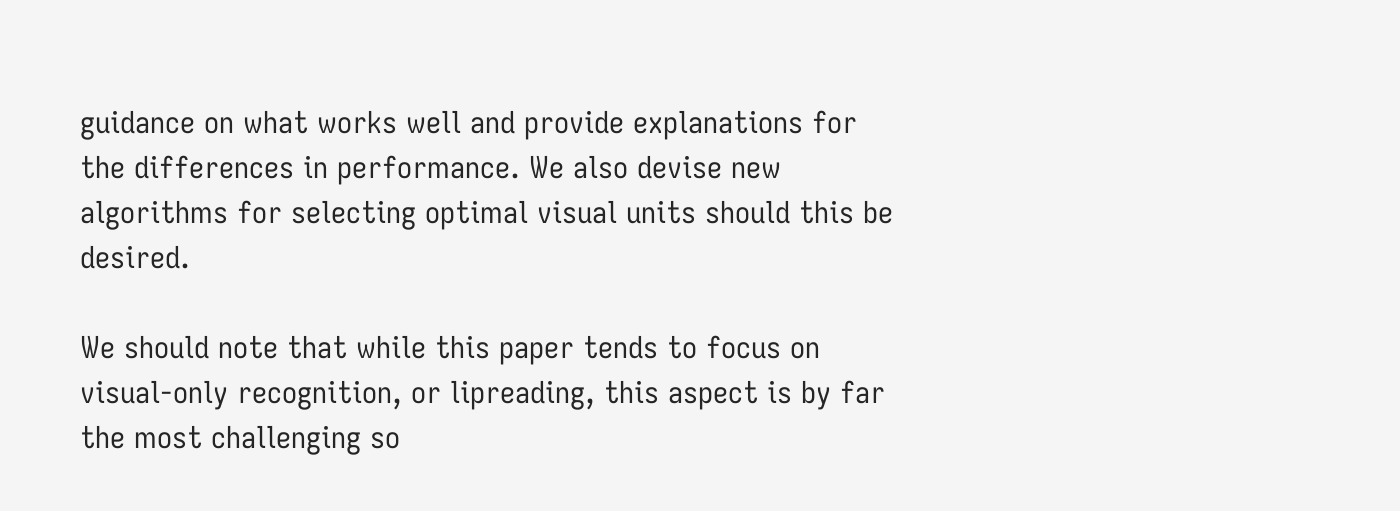guidance on what works well and provide explanations for the differences in performance. We also devise new algorithms for selecting optimal visual units should this be desired.

We should note that while this paper tends to focus on visual-only recognition, or lipreading, this aspect is by far the most challenging so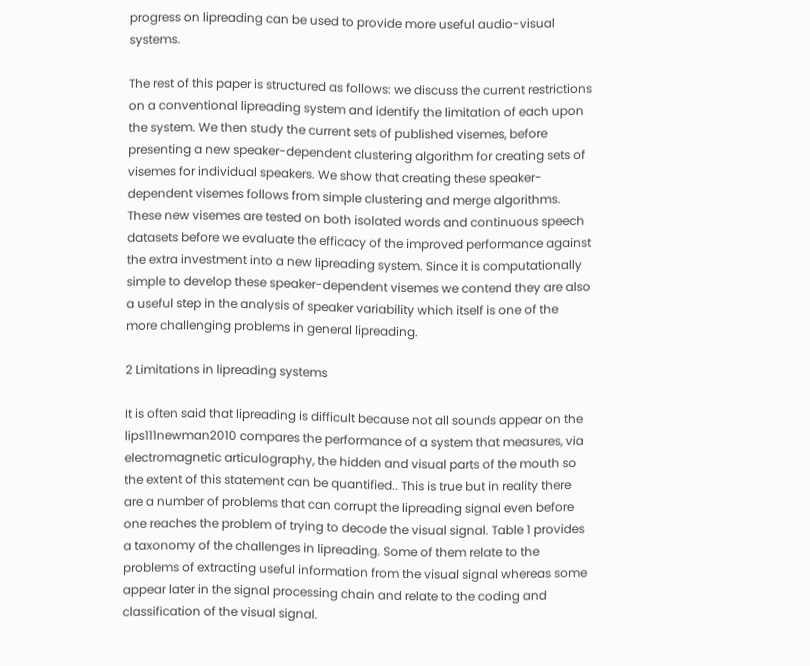progress on lipreading can be used to provide more useful audio-visual systems.

The rest of this paper is structured as follows: we discuss the current restrictions on a conventional lipreading system and identify the limitation of each upon the system. We then study the current sets of published visemes, before presenting a new speaker-dependent clustering algorithm for creating sets of visemes for individual speakers. We show that creating these speaker-dependent visemes follows from simple clustering and merge algorithms. These new visemes are tested on both isolated words and continuous speech datasets before we evaluate the efficacy of the improved performance against the extra investment into a new lipreading system. Since it is computationally simple to develop these speaker-dependent visemes we contend they are also a useful step in the analysis of speaker variability which itself is one of the more challenging problems in general lipreading.

2 Limitations in lipreading systems

It is often said that lipreading is difficult because not all sounds appear on the lips111newman2010 compares the performance of a system that measures, via electromagnetic articulography, the hidden and visual parts of the mouth so the extent of this statement can be quantified.. This is true but in reality there are a number of problems that can corrupt the lipreading signal even before one reaches the problem of trying to decode the visual signal. Table 1 provides a taxonomy of the challenges in lipreading. Some of them relate to the problems of extracting useful information from the visual signal whereas some appear later in the signal processing chain and relate to the coding and classification of the visual signal.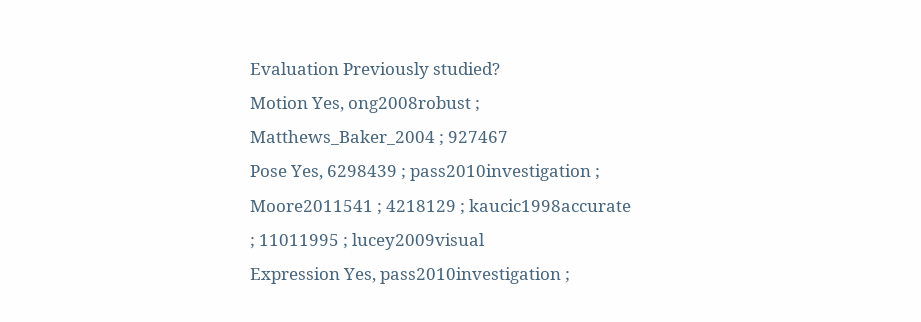Evaluation Previously studied?
Motion Yes, ong2008robust ; Matthews_Baker_2004 ; 927467
Pose Yes, 6298439 ; pass2010investigation ; Moore2011541 ; 4218129 ; kaucic1998accurate ; 11011995 ; lucey2009visual
Expression Yes, pass2010investigation ;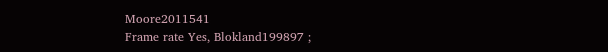Moore2011541
Frame rate Yes, Blokland199897 ;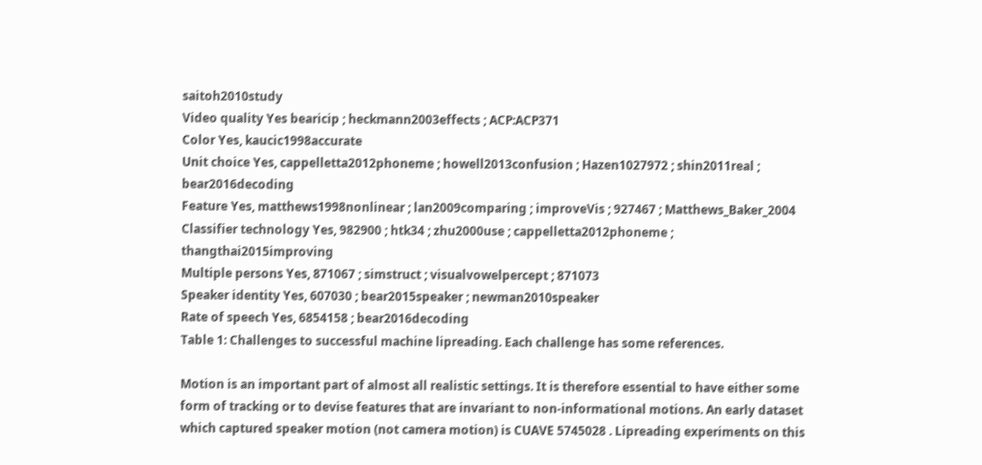saitoh2010study
Video quality Yes bearicip ; heckmann2003effects ; ACP:ACP371
Color Yes, kaucic1998accurate
Unit choice Yes, cappelletta2012phoneme ; howell2013confusion ; Hazen1027972 ; shin2011real ; bear2016decoding
Feature Yes, matthews1998nonlinear ; lan2009comparing ; improveVis ; 927467 ; Matthews_Baker_2004
Classifier technology Yes, 982900 ; htk34 ; zhu2000use ; cappelletta2012phoneme ; thangthai2015improving
Multiple persons Yes, 871067 ; simstruct ; visualvowelpercept ; 871073
Speaker identity Yes, 607030 ; bear2015speaker ; newman2010speaker
Rate of speech Yes, 6854158 ; bear2016decoding
Table 1: Challenges to successful machine lipreading. Each challenge has some references.

Motion is an important part of almost all realistic settings. It is therefore essential to have either some form of tracking or to devise features that are invariant to non-informational motions. An early dataset which captured speaker motion (not camera motion) is CUAVE 5745028 . Lipreading experiments on this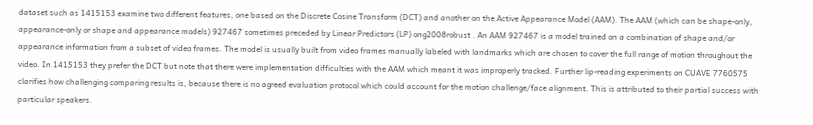dataset such as 1415153 examine two different features, one based on the Discrete Cosine Transform (DCT) and another on the Active Appearance Model (AAM). The AAM (which can be shape-only, appearance-only or shape and appearance models) 927467 sometimes preceded by Linear Predictors (LP) ong2008robust . An AAM 927467 is a model trained on a combination of shape and/or appearance information from a subset of video frames. The model is usually built from video frames manually labeled with landmarks which are chosen to cover the full range of motion throughout the video. In 1415153 they prefer the DCT but note that there were implementation difficulties with the AAM which meant it was improperly tracked. Further lip-reading experiments on CUAVE 7760575 clarifies how challenging comparing results is, because there is no agreed evaluation protocol which could account for the motion challenge/face alignment. This is attributed to their partial success with particular speakers.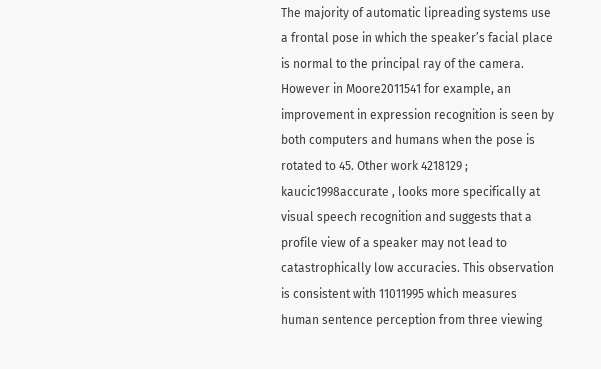The majority of automatic lipreading systems use a frontal pose in which the speaker’s facial place is normal to the principal ray of the camera. However in Moore2011541 for example, an improvement in expression recognition is seen by both computers and humans when the pose is rotated to 45. Other work 4218129 ; kaucic1998accurate , looks more specifically at visual speech recognition and suggests that a profile view of a speaker may not lead to catastrophically low accuracies. This observation is consistent with 11011995 which measures human sentence perception from three viewing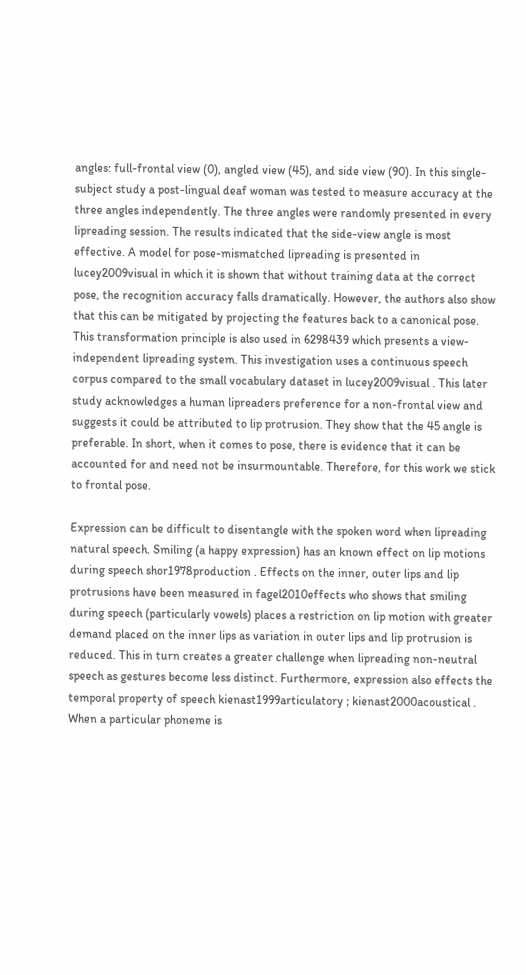angles: full-frontal view (0), angled view (45), and side view (90). In this single-subject study a post-lingual deaf woman was tested to measure accuracy at the three angles independently. The three angles were randomly presented in every lipreading session. The results indicated that the side-view angle is most effective. A model for pose-mismatched lipreading is presented in lucey2009visual in which it is shown that without training data at the correct pose, the recognition accuracy falls dramatically. However, the authors also show that this can be mitigated by projecting the features back to a canonical pose. This transformation principle is also used in 6298439 which presents a view-independent lipreading system. This investigation uses a continuous speech corpus compared to the small vocabulary dataset in lucey2009visual . This later study acknowledges a human lipreaders preference for a non-frontal view and suggests it could be attributed to lip protrusion. They show that the 45 angle is preferable. In short, when it comes to pose, there is evidence that it can be accounted for and need not be insurmountable. Therefore, for this work we stick to frontal pose.

Expression can be difficult to disentangle with the spoken word when lipreading natural speech. Smiling (a happy expression) has an known effect on lip motions during speech shor1978production . Effects on the inner, outer lips and lip protrusions have been measured in fagel2010effects who shows that smiling during speech (particularly vowels) places a restriction on lip motion with greater demand placed on the inner lips as variation in outer lips and lip protrusion is reduced. This in turn creates a greater challenge when lipreading non-neutral speech as gestures become less distinct. Furthermore, expression also effects the temporal property of speech kienast1999articulatory ; kienast2000acoustical . When a particular phoneme is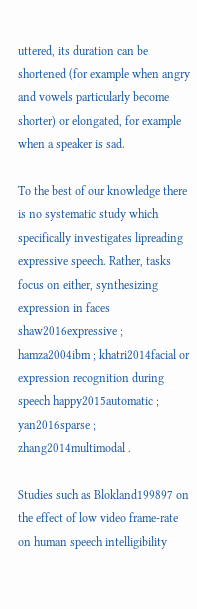uttered, its duration can be shortened (for example when angry and vowels particularly become shorter) or elongated, for example when a speaker is sad.

To the best of our knowledge there is no systematic study which specifically investigates lipreading expressive speech. Rather, tasks focus on either, synthesizing expression in faces shaw2016expressive ; hamza2004ibm ; khatri2014facial or expression recognition during speech happy2015automatic ; yan2016sparse ; zhang2014multimodal .

Studies such as Blokland199897 on the effect of low video frame-rate on human speech intelligibility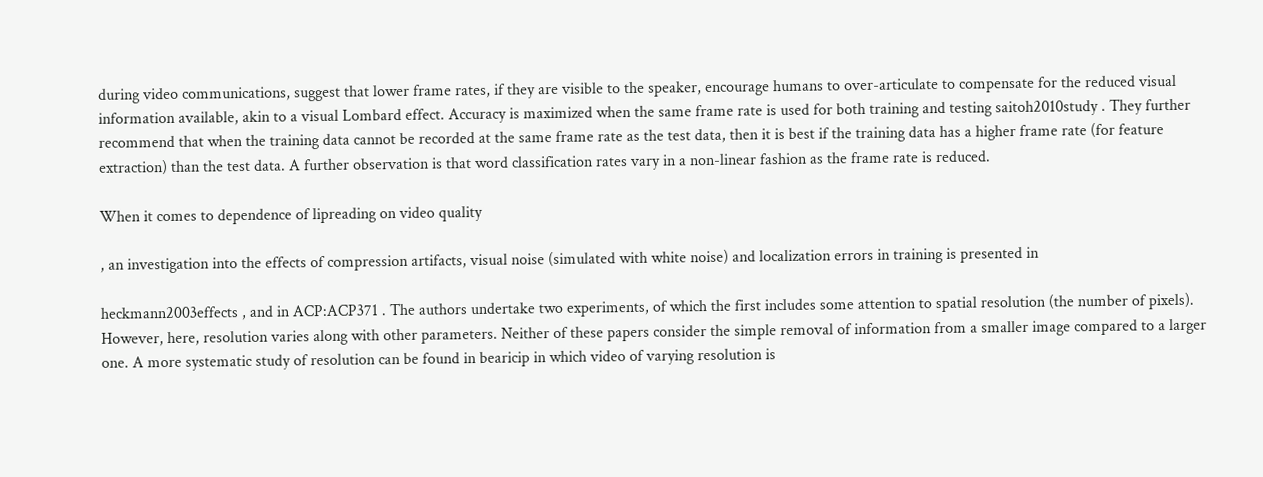during video communications, suggest that lower frame rates, if they are visible to the speaker, encourage humans to over-articulate to compensate for the reduced visual information available, akin to a visual Lombard effect. Accuracy is maximized when the same frame rate is used for both training and testing saitoh2010study . They further recommend that when the training data cannot be recorded at the same frame rate as the test data, then it is best if the training data has a higher frame rate (for feature extraction) than the test data. A further observation is that word classification rates vary in a non-linear fashion as the frame rate is reduced.

When it comes to dependence of lipreading on video quality

, an investigation into the effects of compression artifacts, visual noise (simulated with white noise) and localization errors in training is presented in

heckmann2003effects , and in ACP:ACP371 . The authors undertake two experiments, of which the first includes some attention to spatial resolution (the number of pixels). However, here, resolution varies along with other parameters. Neither of these papers consider the simple removal of information from a smaller image compared to a larger one. A more systematic study of resolution can be found in bearicip in which video of varying resolution is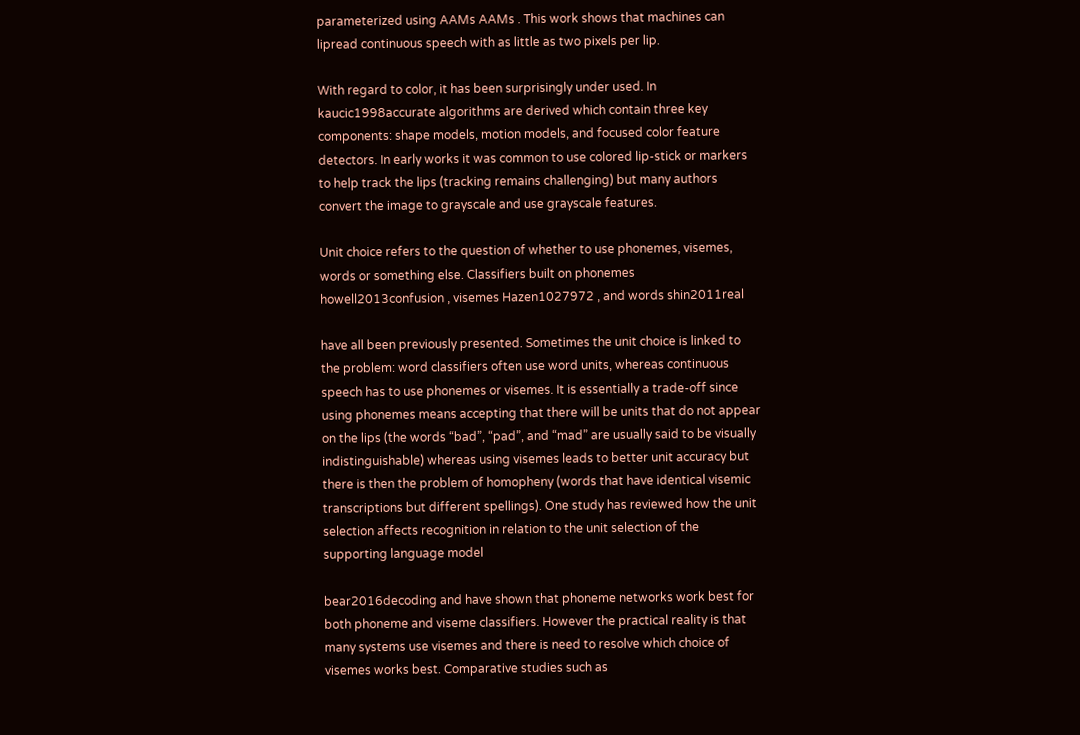parameterized using AAMs AAMs . This work shows that machines can lipread continuous speech with as little as two pixels per lip.

With regard to color, it has been surprisingly under used. In kaucic1998accurate algorithms are derived which contain three key components: shape models, motion models, and focused color feature detectors. In early works it was common to use colored lip-stick or markers to help track the lips (tracking remains challenging) but many authors convert the image to grayscale and use grayscale features.

Unit choice refers to the question of whether to use phonemes, visemes, words or something else. Classifiers built on phonemes howell2013confusion , visemes Hazen1027972 , and words shin2011real

have all been previously presented. Sometimes the unit choice is linked to the problem: word classifiers often use word units, whereas continuous speech has to use phonemes or visemes. It is essentially a trade-off since using phonemes means accepting that there will be units that do not appear on the lips (the words “bad”, “pad”, and “mad” are usually said to be visually indistinguishable) whereas using visemes leads to better unit accuracy but there is then the problem of homopheny (words that have identical visemic transcriptions but different spellings). One study has reviewed how the unit selection affects recognition in relation to the unit selection of the supporting language model

bear2016decoding and have shown that phoneme networks work best for both phoneme and viseme classifiers. However the practical reality is that many systems use visemes and there is need to resolve which choice of visemes works best. Comparative studies such as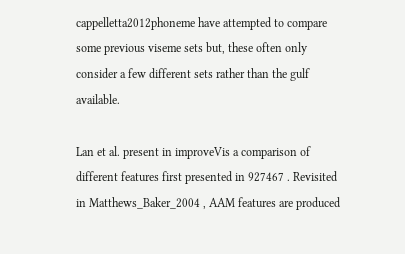cappelletta2012phoneme have attempted to compare some previous viseme sets but, these often only consider a few different sets rather than the gulf available.

Lan et al. present in improveVis a comparison of different features first presented in 927467 . Revisited in Matthews_Baker_2004 , AAM features are produced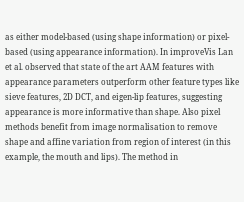as either model-based (using shape information) or pixel-based (using appearance information). In improveVis Lan et al. observed that state of the art AAM features with appearance parameters outperform other feature types like sieve features, 2D DCT, and eigen-lip features, suggesting appearance is more informative than shape. Also pixel methods benefit from image normalisation to remove shape and affine variation from region of interest (in this example, the mouth and lips). The method in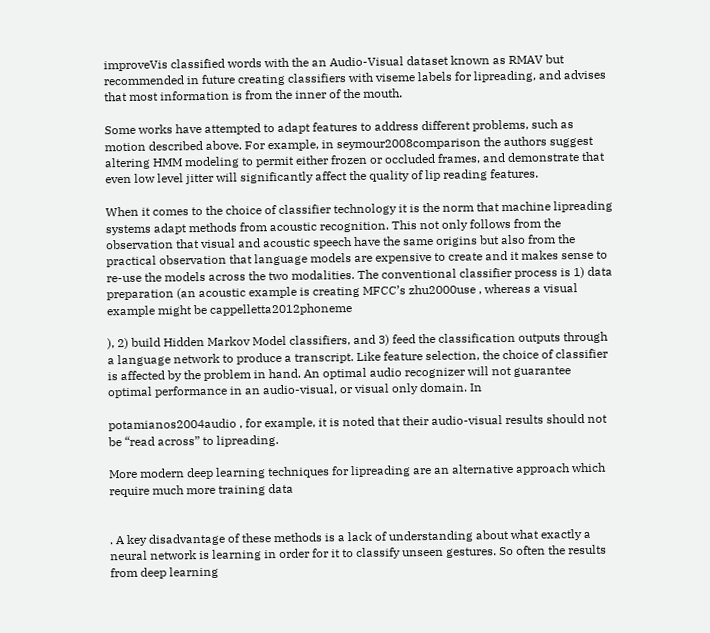improveVis classified words with the an Audio-Visual dataset known as RMAV but recommended in future creating classifiers with viseme labels for lipreading, and advises that most information is from the inner of the mouth.

Some works have attempted to adapt features to address different problems, such as motion described above. For example, in seymour2008comparison the authors suggest altering HMM modeling to permit either frozen or occluded frames, and demonstrate that even low level jitter will significantly affect the quality of lip reading features.

When it comes to the choice of classifier technology it is the norm that machine lipreading systems adapt methods from acoustic recognition. This not only follows from the observation that visual and acoustic speech have the same origins but also from the practical observation that language models are expensive to create and it makes sense to re-use the models across the two modalities. The conventional classifier process is 1) data preparation (an acoustic example is creating MFCC’s zhu2000use , whereas a visual example might be cappelletta2012phoneme

), 2) build Hidden Markov Model classifiers, and 3) feed the classification outputs through a language network to produce a transcript. Like feature selection, the choice of classifier is affected by the problem in hand. An optimal audio recognizer will not guarantee optimal performance in an audio-visual, or visual only domain. In

potamianos2004audio , for example, it is noted that their audio-visual results should not be “read across” to lipreading.

More modern deep learning techniques for lipreading are an alternative approach which require much more training data


. A key disadvantage of these methods is a lack of understanding about what exactly a neural network is learning in order for it to classify unseen gestures. So often the results from deep learning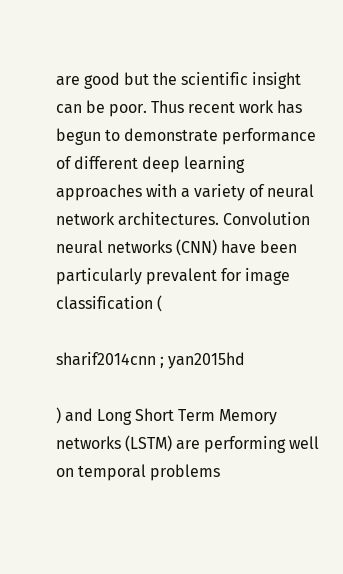are good but the scientific insight can be poor. Thus recent work has begun to demonstrate performance of different deep learning approaches with a variety of neural network architectures. Convolution neural networks (CNN) have been particularly prevalent for image classification (

sharif2014cnn ; yan2015hd

) and Long Short Term Memory networks (LSTM) are performing well on temporal problems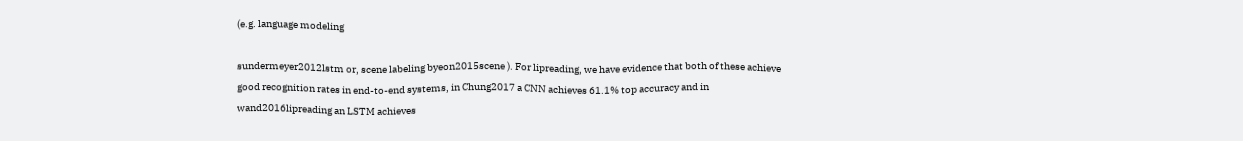(e.g. language modeling

sundermeyer2012lstm or, scene labeling byeon2015scene ). For lipreading, we have evidence that both of these achieve good recognition rates in end-to-end systems, in Chung2017 a CNN achieves 61.1% top accuracy and in wand2016lipreading an LSTM achieves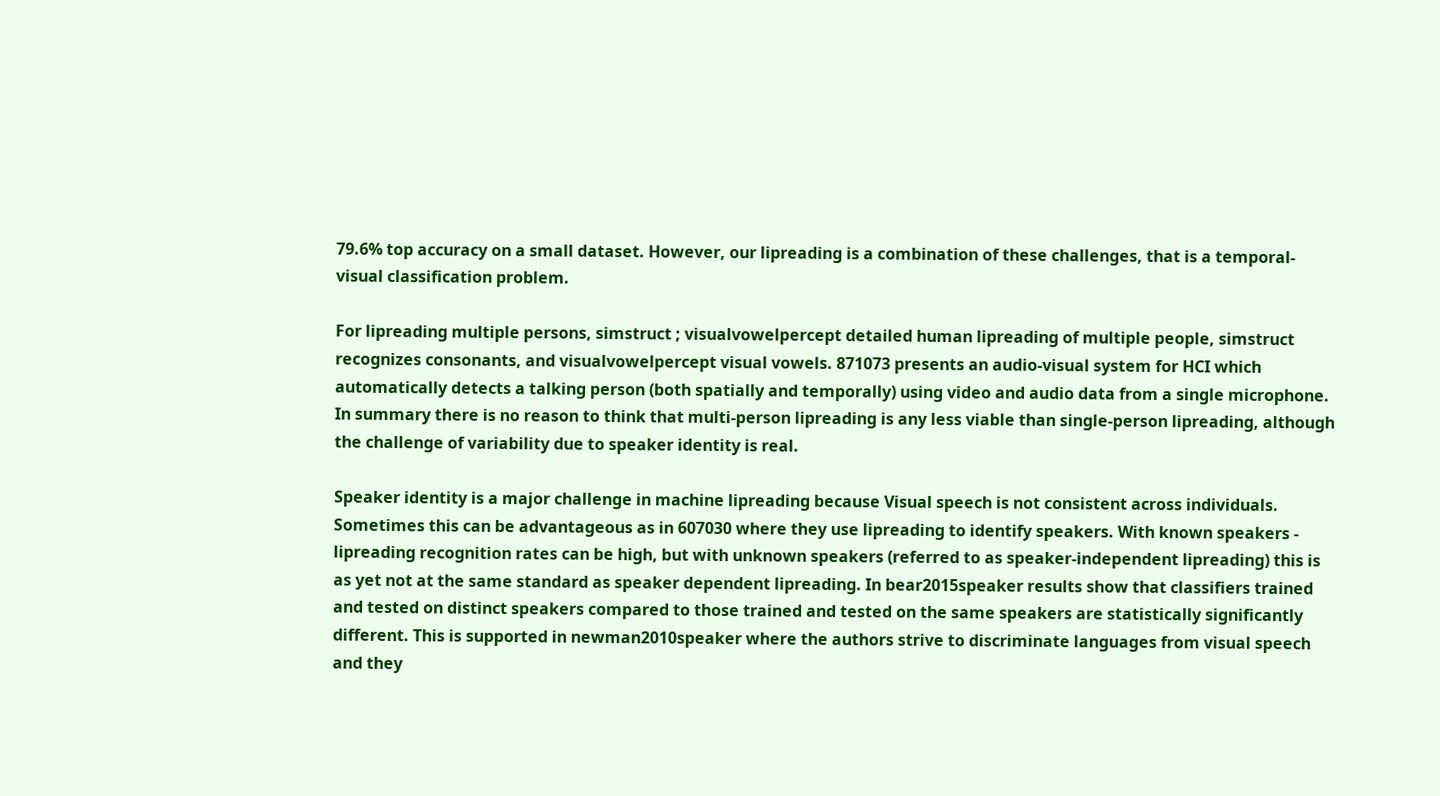79.6% top accuracy on a small dataset. However, our lipreading is a combination of these challenges, that is a temporal-visual classification problem.

For lipreading multiple persons, simstruct ; visualvowelpercept detailed human lipreading of multiple people, simstruct recognizes consonants, and visualvowelpercept visual vowels. 871073 presents an audio-visual system for HCI which automatically detects a talking person (both spatially and temporally) using video and audio data from a single microphone. In summary there is no reason to think that multi-person lipreading is any less viable than single-person lipreading, although the challenge of variability due to speaker identity is real.

Speaker identity is a major challenge in machine lipreading because Visual speech is not consistent across individuals. Sometimes this can be advantageous as in 607030 where they use lipreading to identify speakers. With known speakers - lipreading recognition rates can be high, but with unknown speakers (referred to as speaker-independent lipreading) this is as yet not at the same standard as speaker dependent lipreading. In bear2015speaker results show that classifiers trained and tested on distinct speakers compared to those trained and tested on the same speakers are statistically significantly different. This is supported in newman2010speaker where the authors strive to discriminate languages from visual speech and they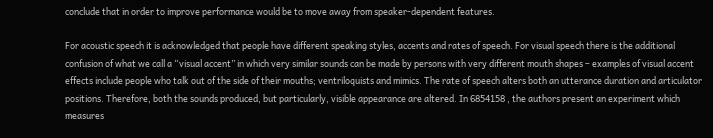conclude that in order to improve performance would be to move away from speaker-dependent features.

For acoustic speech it is acknowledged that people have different speaking styles, accents and rates of speech. For visual speech there is the additional confusion of what we call a “visual accent” in which very similar sounds can be made by persons with very different mouth shapes – examples of visual accent effects include people who talk out of the side of their mouths; ventriloquists and mimics. The rate of speech alters both an utterance duration and articulator positions. Therefore, both the sounds produced, but particularly, visible appearance are altered. In 6854158 , the authors present an experiment which measures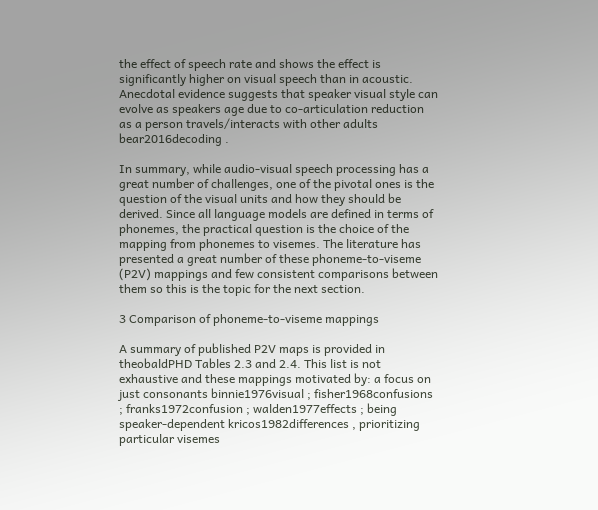the effect of speech rate and shows the effect is significantly higher on visual speech than in acoustic. Anecdotal evidence suggests that speaker visual style can evolve as speakers age due to co-articulation reduction as a person travels/interacts with other adults bear2016decoding .

In summary, while audio-visual speech processing has a great number of challenges, one of the pivotal ones is the question of the visual units and how they should be derived. Since all language models are defined in terms of phonemes, the practical question is the choice of the mapping from phonemes to visemes. The literature has presented a great number of these phoneme-to-viseme (P2V) mappings and few consistent comparisons between them so this is the topic for the next section.

3 Comparison of phoneme-to-viseme mappings

A summary of published P2V maps is provided in theobaldPHD Tables 2.3 and 2.4. This list is not exhaustive and these mappings motivated by: a focus on just consonants binnie1976visual ; fisher1968confusions ; franks1972confusion ; walden1977effects ; being speaker-dependent kricos1982differences , prioritizing particular visemes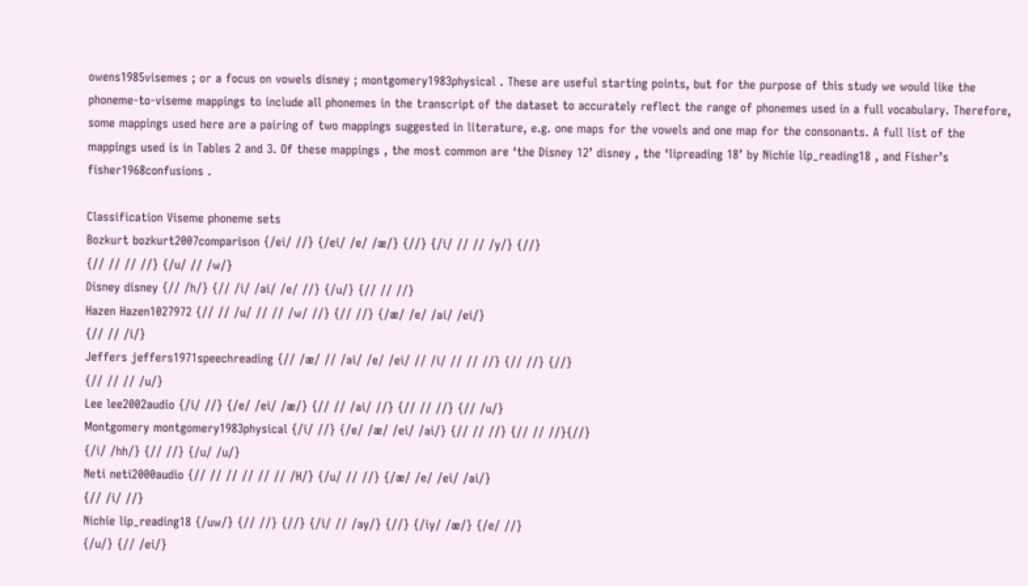owens1985visemes ; or a focus on vowels disney ; montgomery1983physical . These are useful starting points, but for the purpose of this study we would like the phoneme-to-viseme mappings to include all phonemes in the transcript of the dataset to accurately reflect the range of phonemes used in a full vocabulary. Therefore, some mappings used here are a pairing of two mappings suggested in literature, e.g. one maps for the vowels and one map for the consonants. A full list of the mappings used is in Tables 2 and 3. Of these mappings , the most common are ‘the Disney 12’ disney , the ‘lipreading 18’ by Nichie lip_reading18 , and Fisher’s fisher1968confusions .

Classification Viseme phoneme sets
Bozkurt bozkurt2007comparison {/ei/ //} {/ei/ /e/ /æ/} {//} {/i/ // // /y/} {//}
{// // // //} {/u/ // /w/}
Disney disney {// /h/} {// /i/ /ai/ /e/ //} {/u/} {// // //}
Hazen Hazen1027972 {// // /u/ // // /w/ //} {// //} {/æ/ /e/ /ai/ /ei/}
{// // /i/}
Jeffers jeffers1971speechreading {// /æ/ // /ai/ /e/ /ei/ // /i/ // // //} {// //} {//}
{// // // /u/}
Lee lee2002audio {/i/ //} {/e/ /ei/ /æ/} {// // /ai/ //} {// // //} {// /u/}
Montgomery montgomery1983physical {/i/ //} {/e/ /æ/ /ei/ /ai/} {// // //} {// // //}{//}
{/i/ /hh/} {// //} {/u/ /u/}
Neti neti2000audio {// // // // // // /H/} {/u/ // //} {/æ/ /e/ /ei/ /ai/}
{// /i/ //}
Nichie lip_reading18 {/uw/} {// //} {//} {/i/ // /ay/} {//} {/iy/ /æ/} {/e/ //}
{/u/} {// /ei/}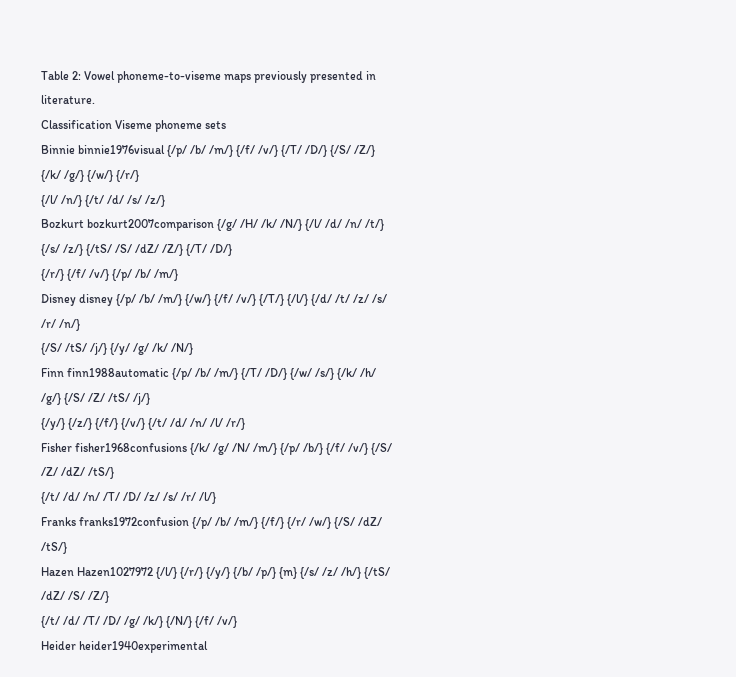Table 2: Vowel phoneme-to-viseme maps previously presented in literature.
Classification Viseme phoneme sets
Binnie binnie1976visual {/p/ /b/ /m/} {/f/ /v/} {/T/ /D/} {/S/ /Z/} {/k/ /g/} {/w/} {/r/}
{/l/ /n/} {/t/ /d/ /s/ /z/}
Bozkurt bozkurt2007comparison {/g/ /H/ /k/ /N/} {/l/ /d/ /n/ /t/} {/s/ /z/} {/tS/ /S/ /dZ/ /Z/} {/T/ /D/}
{/r/} {/f/ /v/} {/p/ /b/ /m/}
Disney disney {/p/ /b/ /m/} {/w/} {/f/ /v/} {/T/} {/l/} {/d/ /t/ /z/ /s/ /r/ /n/}
{/S/ /tS/ /j/} {/y/ /g/ /k/ /N/}
Finn finn1988automatic {/p/ /b/ /m/} {/T/ /D/} {/w/ /s/} {/k/ /h/ /g/} {/S/ /Z/ /tS/ /j/}
{/y/} {/z/} {/f/} {/v/} {/t/ /d/ /n/ /l/ /r/}
Fisher fisher1968confusions {/k/ /g/ /N/ /m/} {/p/ /b/} {/f/ /v/} {/S/ /Z/ /dZ/ /tS/}
{/t/ /d/ /n/ /T/ /D/ /z/ /s/ /r/ /l/}
Franks franks1972confusion {/p/ /b/ /m/} {/f/} {/r/ /w/} {/S/ /dZ/ /tS/}
Hazen Hazen1027972 {/l/} {/r/} {/y/} {/b/ /p/} {m} {/s/ /z/ /h/} {/tS/ /dZ/ /S/ /Z/}
{/t/ /d/ /T/ /D/ /g/ /k/} {/N/} {/f/ /v/}
Heider heider1940experimental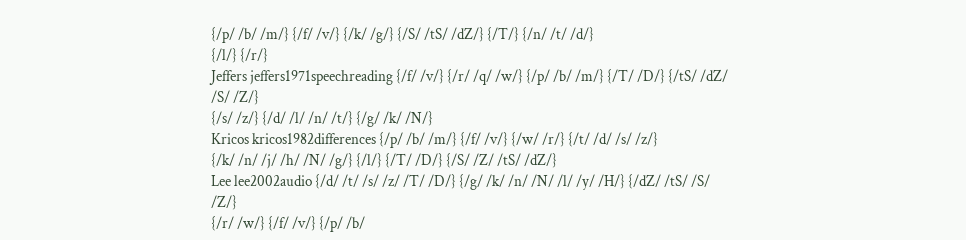{/p/ /b/ /m/} {/f/ /v/} {/k/ /g/} {/S/ /tS/ /dZ/} {/T/} {/n/ /t/ /d/}
{/l/} {/r/}
Jeffers jeffers1971speechreading {/f/ /v/} {/r/ /q/ /w/} {/p/ /b/ /m/} {/T/ /D/} {/tS/ /dZ/ /S/ /Z/}
{/s/ /z/} {/d/ /l/ /n/ /t/} {/g/ /k/ /N/}
Kricos kricos1982differences {/p/ /b/ /m/} {/f/ /v/} {/w/ /r/} {/t/ /d/ /s/ /z/}
{/k/ /n/ /j/ /h/ /N/ /g/} {/l/} {/T/ /D/} {/S/ /Z/ /tS/ /dZ/}
Lee lee2002audio {/d/ /t/ /s/ /z/ /T/ /D/} {/g/ /k/ /n/ /N/ /l/ /y/ /H/} {/dZ/ /tS/ /S/ /Z/}
{/r/ /w/} {/f/ /v/} {/p/ /b/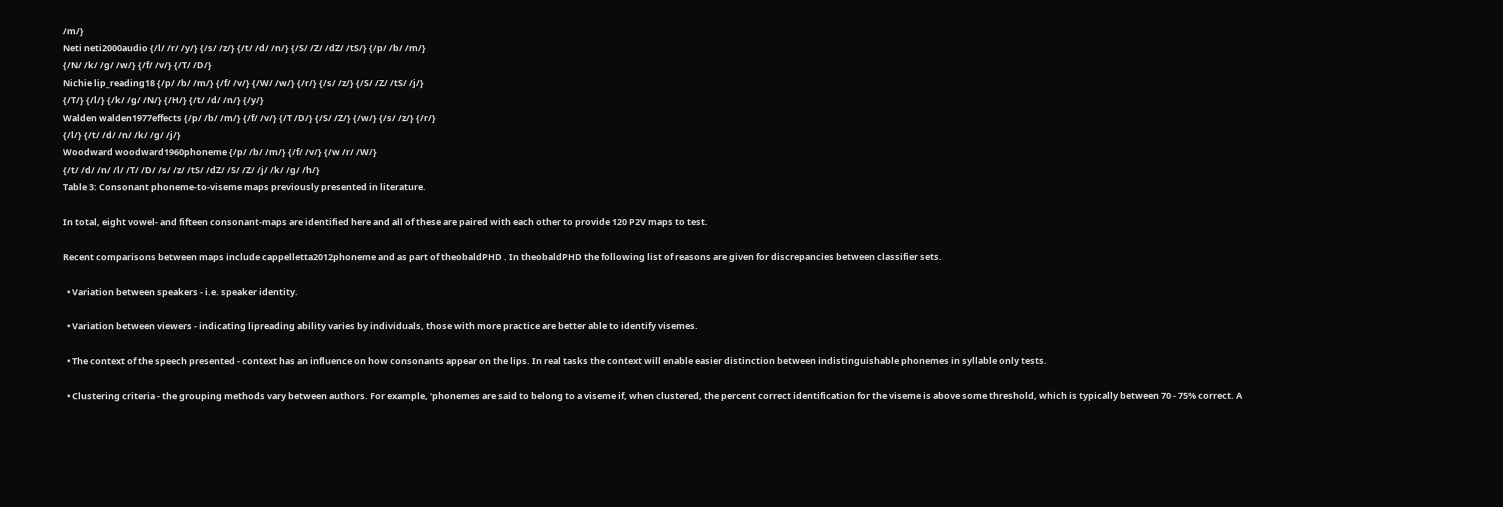/m/}
Neti neti2000audio {/l/ /r/ /y/} {/s/ /z/} {/t/ /d/ /n/} {/S/ /Z/ /dZ/ /tS/} {/p/ /b/ /m/}
{/N/ /k/ /g/ /w/} {/f/ /v/} {/T/ /D/}
Nichie lip_reading18 {/p/ /b/ /m/} {/f/ /v/} {/W/ /w/} {/r/} {/s/ /z/} {/S/ /Z/ /tS/ /j/}
{/T/} {/l/} {/k/ /g/ /N/} {/H/} {/t/ /d/ /n/} {/y/}
Walden walden1977effects {/p/ /b/ /m/} {/f/ /v/} {/T /D/} {/S/ /Z/} {/w/} {/s/ /z/} {/r/}
{/l/} {/t/ /d/ /n/ /k/ /g/ /j/}
Woodward woodward1960phoneme {/p/ /b/ /m/} {/f/ /v/} {/w /r/ /W/}
{/t/ /d/ /n/ /l/ /T/ /D/ /s/ /z/ /tS/ /dZ/ /S/ /Z/ /j/ /k/ /g/ /h/}
Table 3: Consonant phoneme-to-viseme maps previously presented in literature.

In total, eight vowel- and fifteen consonant-maps are identified here and all of these are paired with each other to provide 120 P2V maps to test.

Recent comparisons between maps include cappelletta2012phoneme and as part of theobaldPHD . In theobaldPHD the following list of reasons are given for discrepancies between classifier sets.

  • Variation between speakers - i.e. speaker identity.

  • Variation between viewers - indicating lipreading ability varies by individuals, those with more practice are better able to identify visemes.

  • The context of the speech presented - context has an influence on how consonants appear on the lips. In real tasks the context will enable easier distinction between indistinguishable phonemes in syllable only tests.

  • Clustering criteria - the grouping methods vary between authors. For example, ‘phonemes are said to belong to a viseme if, when clustered, the percent correct identification for the viseme is above some threshold, which is typically between 70 - 75% correct. A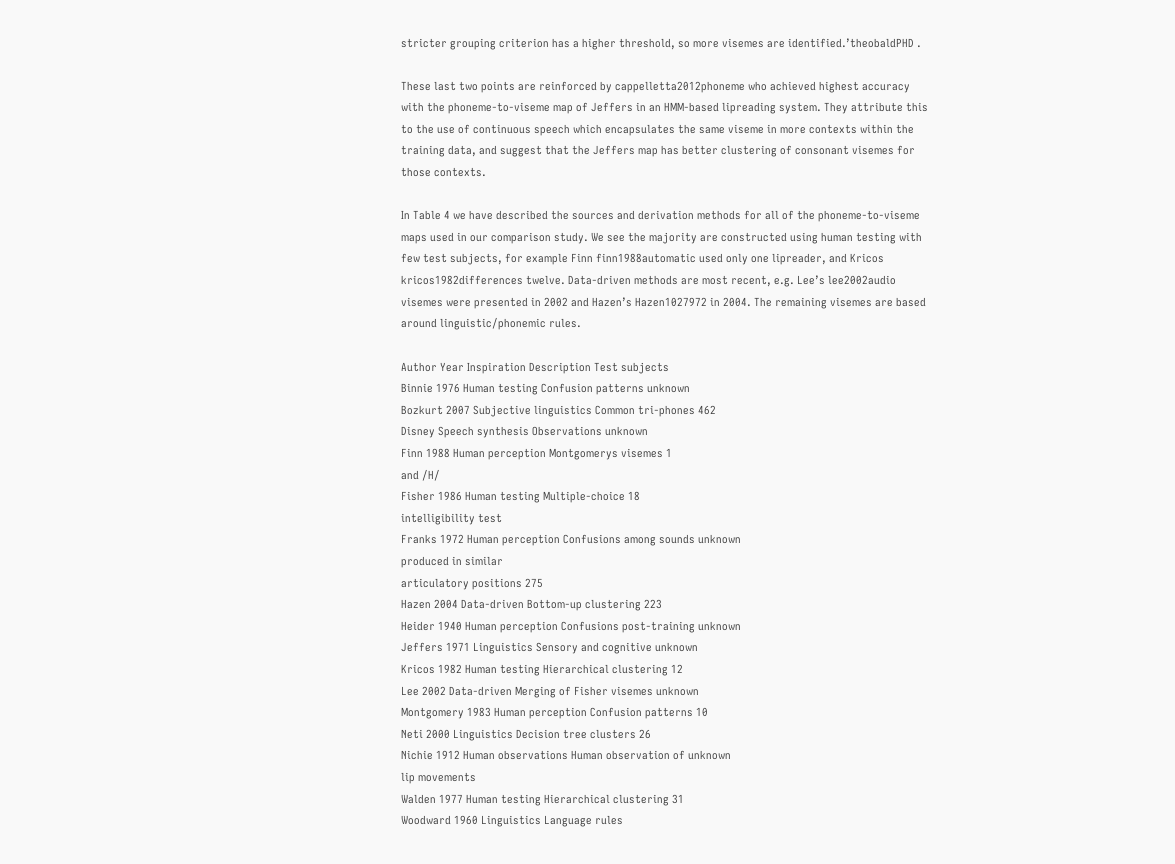stricter grouping criterion has a higher threshold, so more visemes are identified.’theobaldPHD .

These last two points are reinforced by cappelletta2012phoneme who achieved highest accuracy with the phoneme-to-viseme map of Jeffers in an HMM-based lipreading system. They attribute this to the use of continuous speech which encapsulates the same viseme in more contexts within the training data, and suggest that the Jeffers map has better clustering of consonant visemes for those contexts.

In Table 4 we have described the sources and derivation methods for all of the phoneme-to-viseme maps used in our comparison study. We see the majority are constructed using human testing with few test subjects, for example Finn finn1988automatic used only one lipreader, and Kricos kricos1982differences twelve. Data-driven methods are most recent, e.g. Lee’s lee2002audio visemes were presented in 2002 and Hazen’s Hazen1027972 in 2004. The remaining visemes are based around linguistic/phonemic rules.

Author Year Inspiration Description Test subjects
Binnie 1976 Human testing Confusion patterns unknown
Bozkurt 2007 Subjective linguistics Common tri-phones 462
Disney Speech synthesis Observations unknown
Finn 1988 Human perception Montgomerys visemes 1
and /H/
Fisher 1986 Human testing Multiple-choice 18
intelligibility test
Franks 1972 Human perception Confusions among sounds unknown
produced in similar
articulatory positions 275
Hazen 2004 Data-driven Bottom-up clustering 223
Heider 1940 Human perception Confusions post-training unknown
Jeffers 1971 Linguistics Sensory and cognitive unknown
Kricos 1982 Human testing Hierarchical clustering 12
Lee 2002 Data-driven Merging of Fisher visemes unknown
Montgomery 1983 Human perception Confusion patterns 10
Neti 2000 Linguistics Decision tree clusters 26
Nichie 1912 Human observations Human observation of unknown
lip movements
Walden 1977 Human testing Hierarchical clustering 31
Woodward 1960 Linguistics Language rules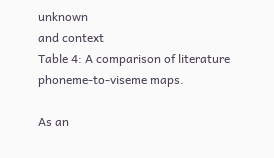unknown
and context
Table 4: A comparison of literature phoneme-to-viseme maps.

As an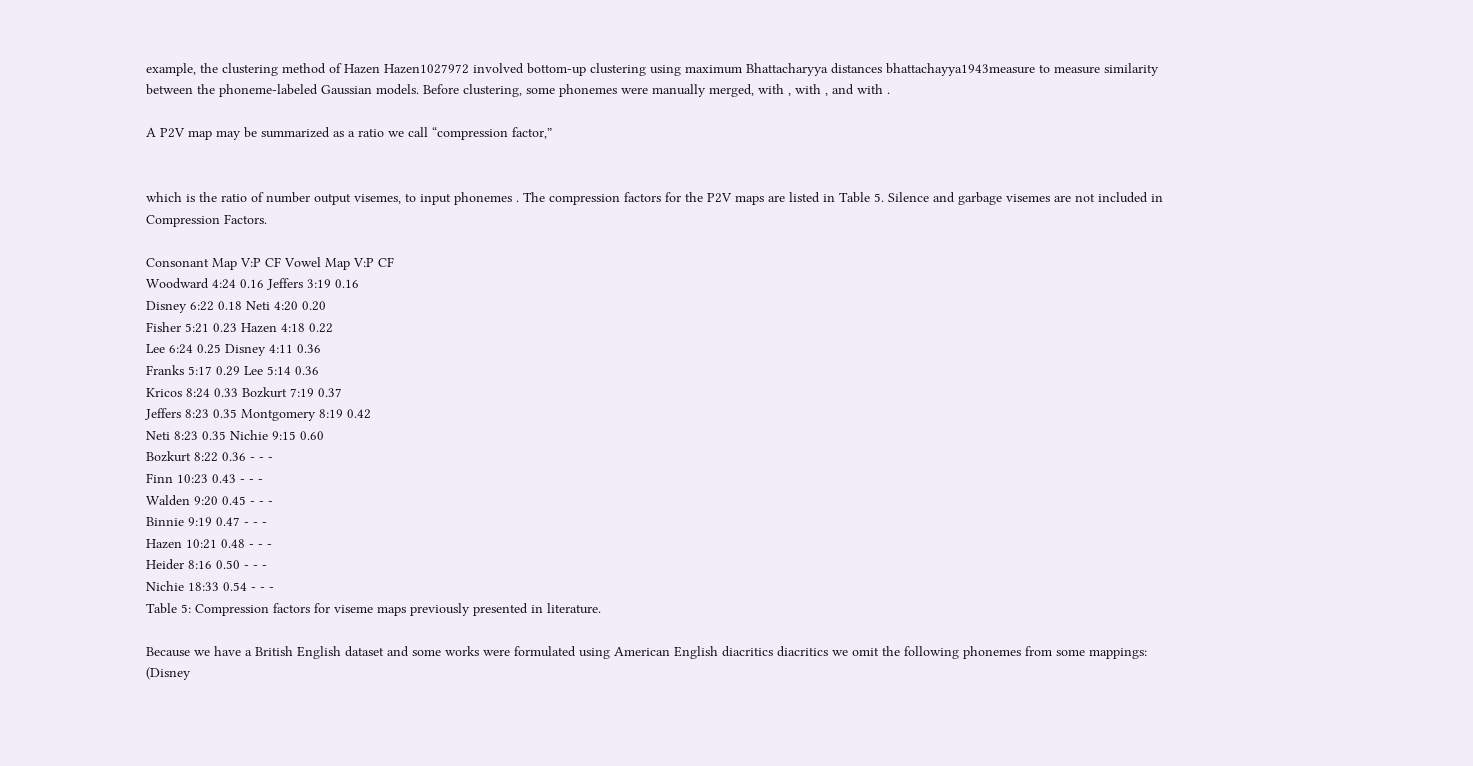example, the clustering method of Hazen Hazen1027972 involved bottom-up clustering using maximum Bhattacharyya distances bhattachayya1943measure to measure similarity between the phoneme-labeled Gaussian models. Before clustering, some phonemes were manually merged, with , with , and with .

A P2V map may be summarized as a ratio we call “compression factor,”


which is the ratio of number output visemes, to input phonemes . The compression factors for the P2V maps are listed in Table 5. Silence and garbage visemes are not included in Compression Factors.

Consonant Map V:P CF Vowel Map V:P CF
Woodward 4:24 0.16 Jeffers 3:19 0.16
Disney 6:22 0.18 Neti 4:20 0.20
Fisher 5:21 0.23 Hazen 4:18 0.22
Lee 6:24 0.25 Disney 4:11 0.36
Franks 5:17 0.29 Lee 5:14 0.36
Kricos 8:24 0.33 Bozkurt 7:19 0.37
Jeffers 8:23 0.35 Montgomery 8:19 0.42
Neti 8:23 0.35 Nichie 9:15 0.60
Bozkurt 8:22 0.36 - - -
Finn 10:23 0.43 - - -
Walden 9:20 0.45 - - -
Binnie 9:19 0.47 - - -
Hazen 10:21 0.48 - - -
Heider 8:16 0.50 - - -
Nichie 18:33 0.54 - - -
Table 5: Compression factors for viseme maps previously presented in literature.

Because we have a British English dataset and some works were formulated using American English diacritics diacritics we omit the following phonemes from some mappings: (Disney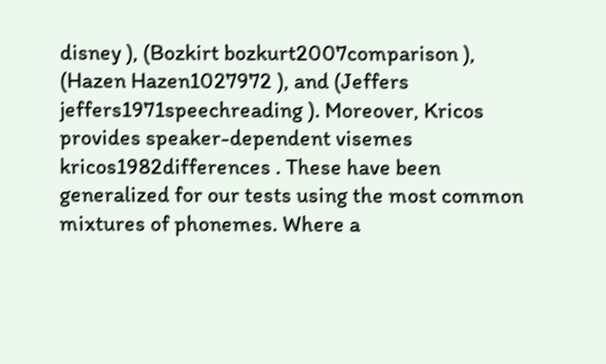disney ), (Bozkirt bozkurt2007comparison ), (Hazen Hazen1027972 ), and (Jeffers jeffers1971speechreading ). Moreover, Kricos provides speaker-dependent visemes kricos1982differences . These have been generalized for our tests using the most common mixtures of phonemes. Where a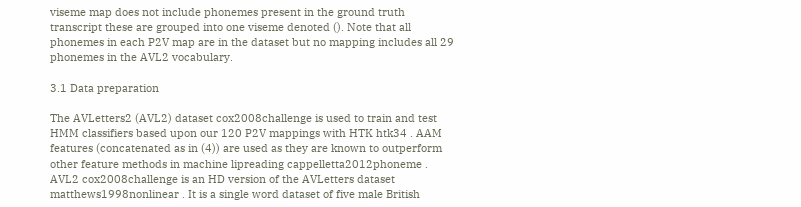viseme map does not include phonemes present in the ground truth transcript these are grouped into one viseme denoted (). Note that all phonemes in each P2V map are in the dataset but no mapping includes all 29 phonemes in the AVL2 vocabulary.

3.1 Data preparation

The AVLetters2 (AVL2) dataset cox2008challenge is used to train and test HMM classifiers based upon our 120 P2V mappings with HTK htk34 . AAM features (concatenated as in (4)) are used as they are known to outperform other feature methods in machine lipreading cappelletta2012phoneme . AVL2 cox2008challenge is an HD version of the AVLetters dataset matthews1998nonlinear . It is a single word dataset of five male British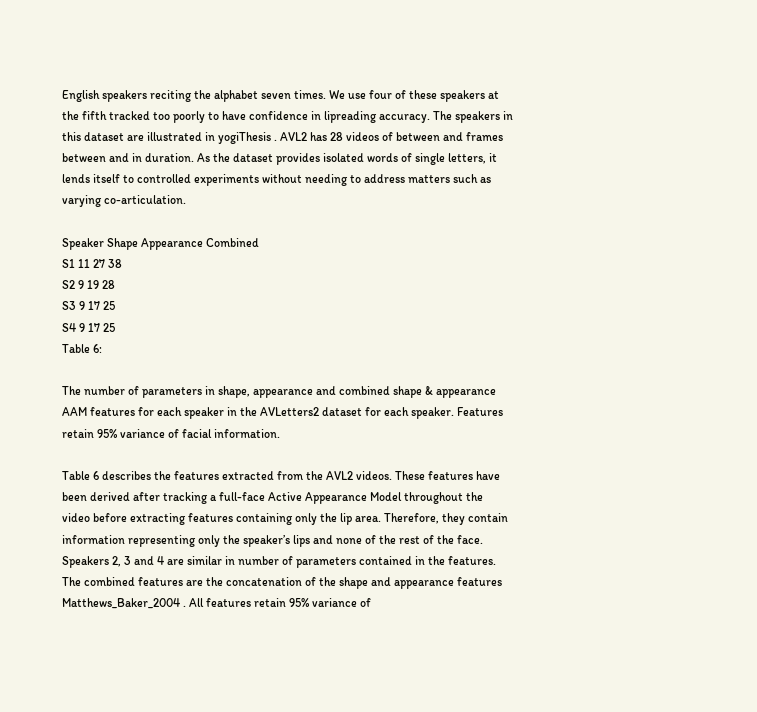English speakers reciting the alphabet seven times. We use four of these speakers at the fifth tracked too poorly to have confidence in lipreading accuracy. The speakers in this dataset are illustrated in yogiThesis . AVL2 has 28 videos of between and frames between and in duration. As the dataset provides isolated words of single letters, it lends itself to controlled experiments without needing to address matters such as varying co-articulation.

Speaker Shape Appearance Combined
S1 11 27 38
S2 9 19 28
S3 9 17 25
S4 9 17 25
Table 6:

The number of parameters in shape, appearance and combined shape & appearance AAM features for each speaker in the AVLetters2 dataset for each speaker. Features retain 95% variance of facial information.

Table 6 describes the features extracted from the AVL2 videos. These features have been derived after tracking a full-face Active Appearance Model throughout the video before extracting features containing only the lip area. Therefore, they contain information representing only the speaker’s lips and none of the rest of the face. Speakers 2, 3 and 4 are similar in number of parameters contained in the features. The combined features are the concatenation of the shape and appearance features Matthews_Baker_2004 . All features retain 95% variance of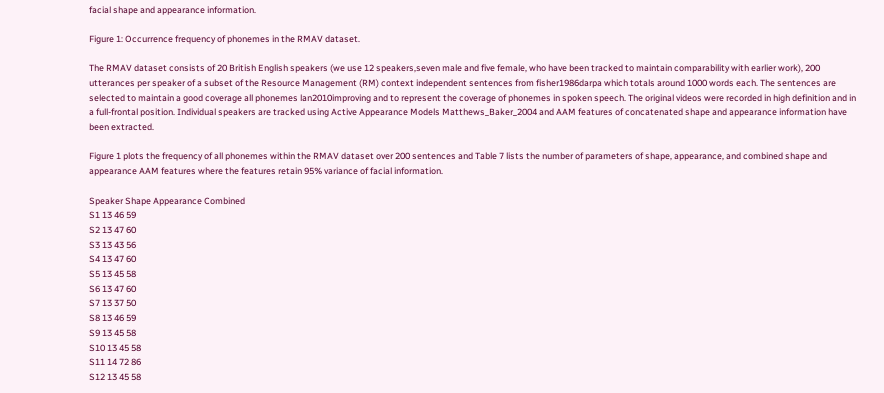facial shape and appearance information.

Figure 1: Occurrence frequency of phonemes in the RMAV dataset.

The RMAV dataset consists of 20 British English speakers (we use 12 speakers,seven male and five female, who have been tracked to maintain comparability with earlier work), 200 utterances per speaker of a subset of the Resource Management (RM) context independent sentences from fisher1986darpa which totals around 1000 words each. The sentences are selected to maintain a good coverage all phonemes lan2010improving and to represent the coverage of phonemes in spoken speech. The original videos were recorded in high definition and in a full-frontal position. Individual speakers are tracked using Active Appearance Models Matthews_Baker_2004 and AAM features of concatenated shape and appearance information have been extracted.

Figure 1 plots the frequency of all phonemes within the RMAV dataset over 200 sentences and Table 7 lists the number of parameters of shape, appearance, and combined shape and appearance AAM features where the features retain 95% variance of facial information.

Speaker Shape Appearance Combined
S1 13 46 59
S2 13 47 60
S3 13 43 56
S4 13 47 60
S5 13 45 58
S6 13 47 60
S7 13 37 50
S8 13 46 59
S9 13 45 58
S10 13 45 58
S11 14 72 86
S12 13 45 58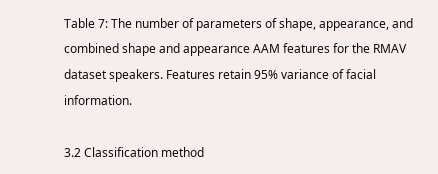Table 7: The number of parameters of shape, appearance, and combined shape and appearance AAM features for the RMAV dataset speakers. Features retain 95% variance of facial information.

3.2 Classification method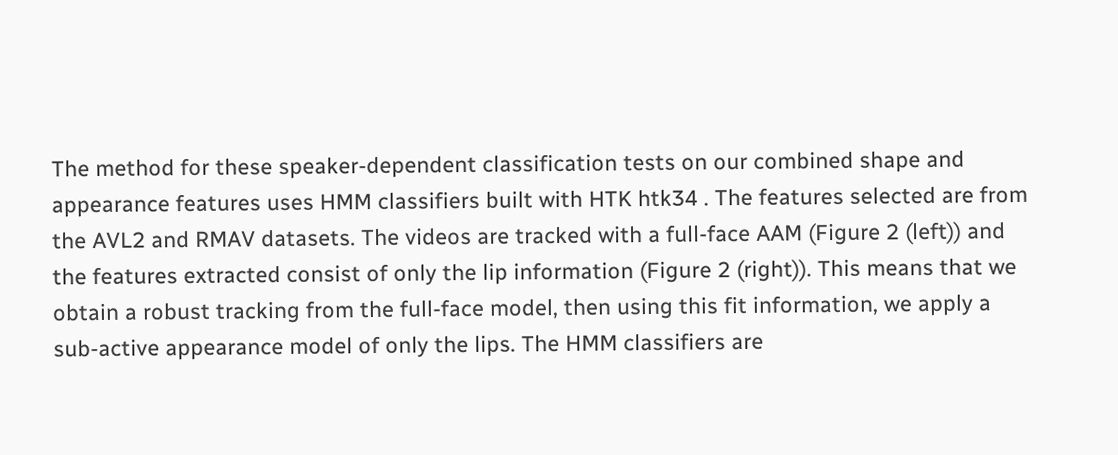The method for these speaker-dependent classification tests on our combined shape and appearance features uses HMM classifiers built with HTK htk34 . The features selected are from the AVL2 and RMAV datasets. The videos are tracked with a full-face AAM (Figure 2 (left)) and the features extracted consist of only the lip information (Figure 2 (right)). This means that we obtain a robust tracking from the full-face model, then using this fit information, we apply a sub-active appearance model of only the lips. The HMM classifiers are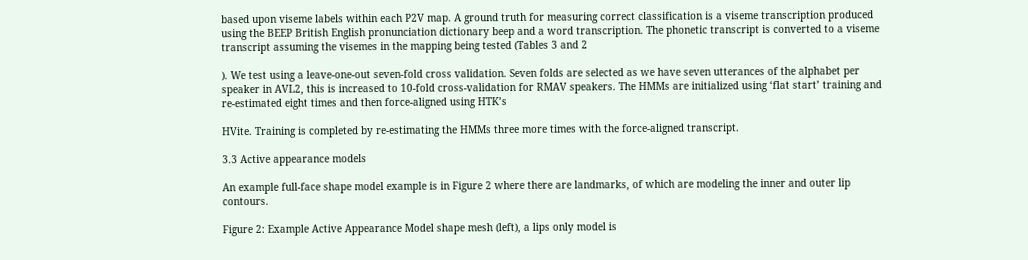based upon viseme labels within each P2V map. A ground truth for measuring correct classification is a viseme transcription produced using the BEEP British English pronunciation dictionary beep and a word transcription. The phonetic transcript is converted to a viseme transcript assuming the visemes in the mapping being tested (Tables 3 and 2

). We test using a leave-one-out seven-fold cross validation. Seven folds are selected as we have seven utterances of the alphabet per speaker in AVL2, this is increased to 10-fold cross-validation for RMAV speakers. The HMMs are initialized using ‘flat start’ training and re-estimated eight times and then force-aligned using HTK’s

HVite. Training is completed by re-estimating the HMMs three more times with the force-aligned transcript.

3.3 Active appearance models

An example full-face shape model example is in Figure 2 where there are landmarks, of which are modeling the inner and outer lip contours.

Figure 2: Example Active Appearance Model shape mesh (left), a lips only model is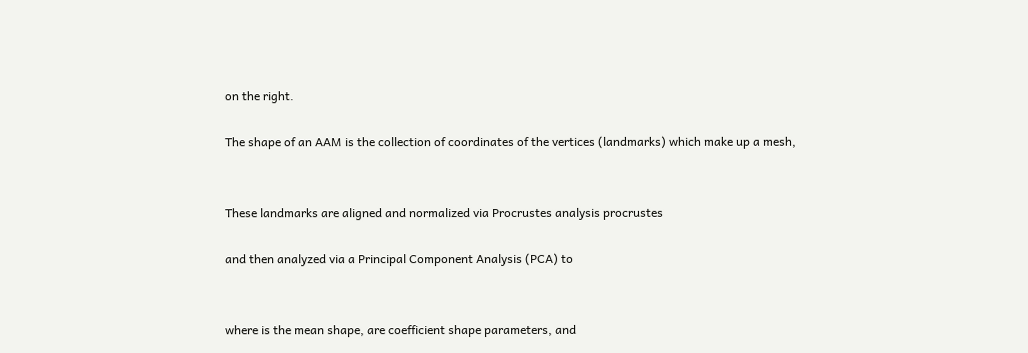on the right.

The shape of an AAM is the collection of coordinates of the vertices (landmarks) which make up a mesh,


These landmarks are aligned and normalized via Procrustes analysis procrustes

and then analyzed via a Principal Component Analysis (PCA) to


where is the mean shape, are coefficient shape parameters, and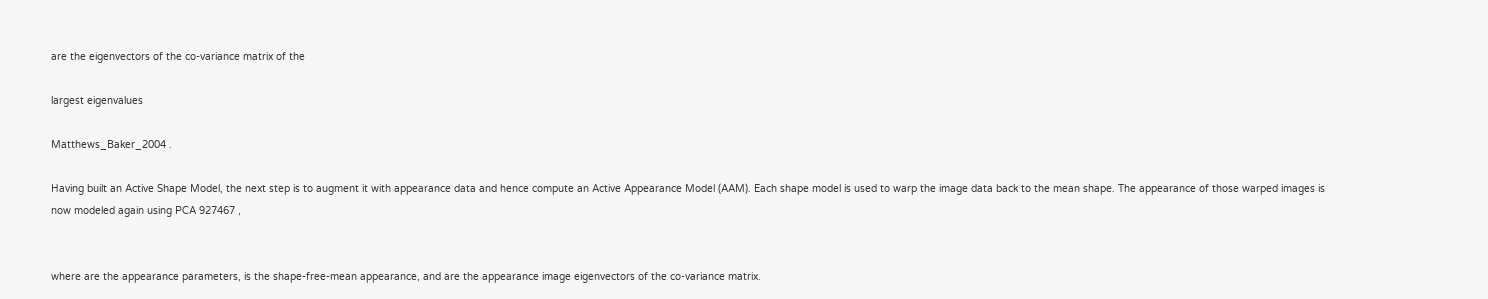are the eigenvectors of the co-variance matrix of the

largest eigenvalues

Matthews_Baker_2004 .

Having built an Active Shape Model, the next step is to augment it with appearance data and hence compute an Active Appearance Model (AAM). Each shape model is used to warp the image data back to the mean shape. The appearance of those warped images is now modeled again using PCA 927467 ,


where are the appearance parameters, is the shape-free-mean appearance, and are the appearance image eigenvectors of the co-variance matrix.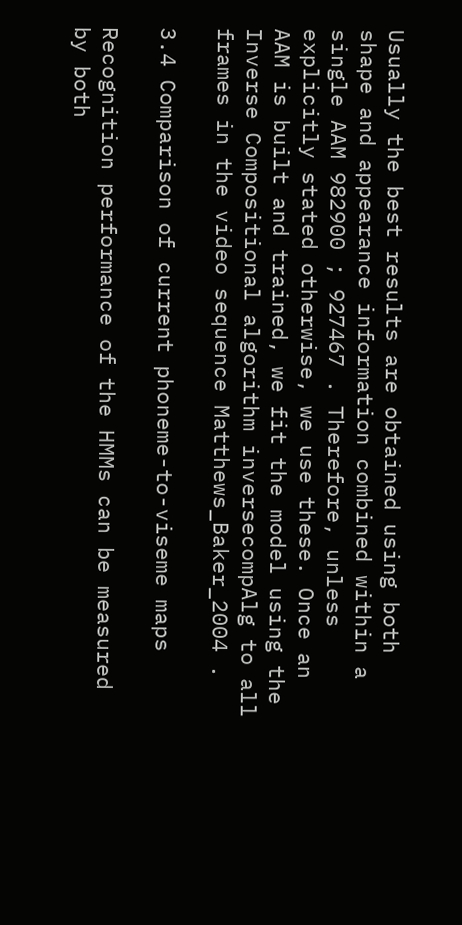Usually the best results are obtained using both shape and appearance information combined within a single AAM 982900 ; 927467 . Therefore, unless explicitly stated otherwise, we use these. Once an AAM is built and trained, we fit the model using the Inverse Compositional algorithm inversecompAlg to all frames in the video sequence Matthews_Baker_2004 .

3.4 Comparison of current phoneme-to-viseme maps

Recognition performance of the HMMs can be measured by both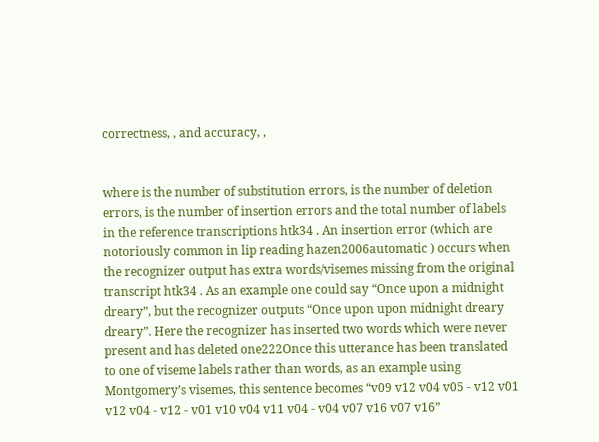correctness, , and accuracy, ,


where is the number of substitution errors, is the number of deletion errors, is the number of insertion errors and the total number of labels in the reference transcriptions htk34 . An insertion error (which are notoriously common in lip reading hazen2006automatic ) occurs when the recognizer output has extra words/visemes missing from the original transcript htk34 . As an example one could say “Once upon a midnight dreary”, but the recognizer outputs “Once upon upon midnight dreary dreary”. Here the recognizer has inserted two words which were never present and has deleted one222Once this utterance has been translated to one of viseme labels rather than words, as an example using Montgomery’s visemes, this sentence becomes “v09 v12 v04 v05 - v12 v01 v12 v04 - v12 - v01 v10 v04 v11 v04 - v04 v07 v16 v07 v16”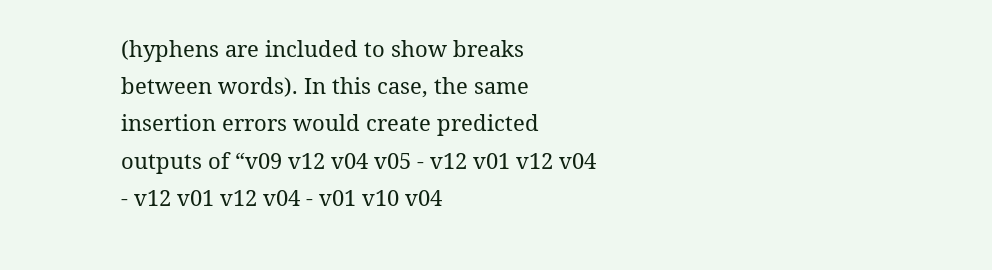(hyphens are included to show breaks between words). In this case, the same insertion errors would create predicted outputs of “v09 v12 v04 v05 - v12 v01 v12 v04 - v12 v01 v12 v04 - v01 v10 v04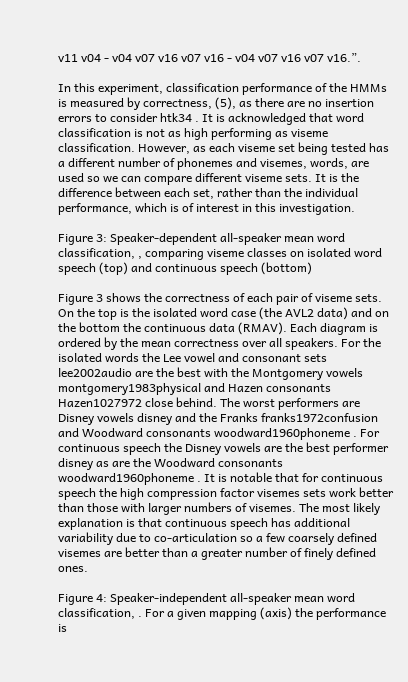v11 v04 - v04 v07 v16 v07 v16 - v04 v07 v16 v07 v16.”.

In this experiment, classification performance of the HMMs is measured by correctness, (5), as there are no insertion errors to consider htk34 . It is acknowledged that word classification is not as high performing as viseme classification. However, as each viseme set being tested has a different number of phonemes and visemes, words, are used so we can compare different viseme sets. It is the difference between each set, rather than the individual performance, which is of interest in this investigation.

Figure 3: Speaker-dependent all-speaker mean word classification, , comparing viseme classes on isolated word speech (top) and continuous speech (bottom)

Figure 3 shows the correctness of each pair of viseme sets. On the top is the isolated word case (the AVL2 data) and on the bottom the continuous data (RMAV). Each diagram is ordered by the mean correctness over all speakers. For the isolated words the Lee vowel and consonant sets lee2002audio are the best with the Montgomery vowels montgomery1983physical and Hazen consonants Hazen1027972 close behind. The worst performers are Disney vowels disney and the Franks franks1972confusion and Woodward consonants woodward1960phoneme . For continuous speech the Disney vowels are the best performer disney as are the Woodward consonants woodward1960phoneme . It is notable that for continuous speech the high compression factor visemes sets work better than those with larger numbers of visemes. The most likely explanation is that continuous speech has additional variability due to co-articulation so a few coarsely defined visemes are better than a greater number of finely defined ones.

Figure 4: Speaker-independent all-speaker mean word classification, . For a given mapping (axis) the performance is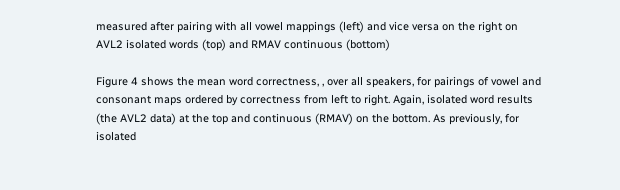measured after pairing with all vowel mappings (left) and vice versa on the right on AVL2 isolated words (top) and RMAV continuous (bottom)

Figure 4 shows the mean word correctness, , over all speakers, for pairings of vowel and consonant maps ordered by correctness from left to right. Again, isolated word results (the AVL2 data) at the top and continuous (RMAV) on the bottom. As previously, for isolated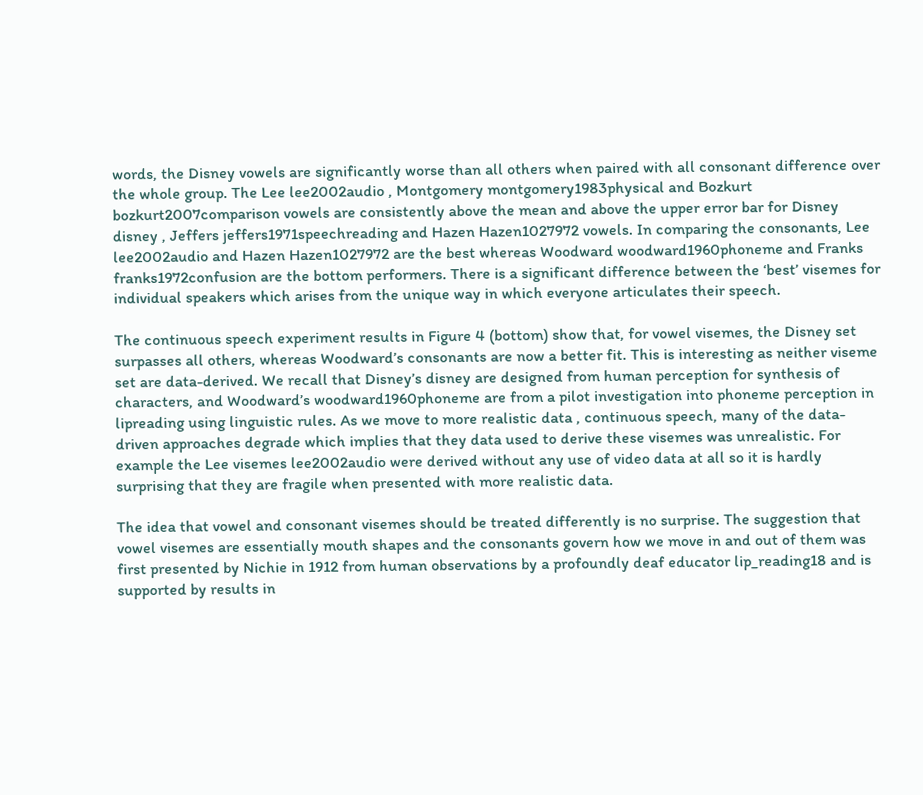words, the Disney vowels are significantly worse than all others when paired with all consonant difference over the whole group. The Lee lee2002audio , Montgomery montgomery1983physical and Bozkurt bozkurt2007comparison vowels are consistently above the mean and above the upper error bar for Disney disney , Jeffers jeffers1971speechreading and Hazen Hazen1027972 vowels. In comparing the consonants, Lee lee2002audio and Hazen Hazen1027972 are the best whereas Woodward woodward1960phoneme and Franks franks1972confusion are the bottom performers. There is a significant difference between the ‘best’ visemes for individual speakers which arises from the unique way in which everyone articulates their speech.

The continuous speech experiment results in Figure 4 (bottom) show that, for vowel visemes, the Disney set surpasses all others, whereas Woodward’s consonants are now a better fit. This is interesting as neither viseme set are data-derived. We recall that Disney’s disney are designed from human perception for synthesis of characters, and Woodward’s woodward1960phoneme are from a pilot investigation into phoneme perception in lipreading using linguistic rules. As we move to more realistic data , continuous speech, many of the data-driven approaches degrade which implies that they data used to derive these visemes was unrealistic. For example the Lee visemes lee2002audio were derived without any use of video data at all so it is hardly surprising that they are fragile when presented with more realistic data.

The idea that vowel and consonant visemes should be treated differently is no surprise. The suggestion that vowel visemes are essentially mouth shapes and the consonants govern how we move in and out of them was first presented by Nichie in 1912 from human observations by a profoundly deaf educator lip_reading18 and is supported by results in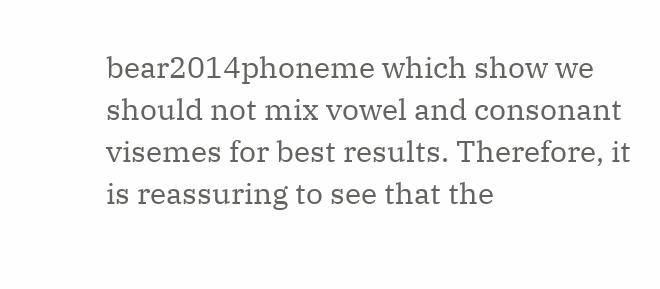bear2014phoneme which show we should not mix vowel and consonant visemes for best results. Therefore, it is reassuring to see that the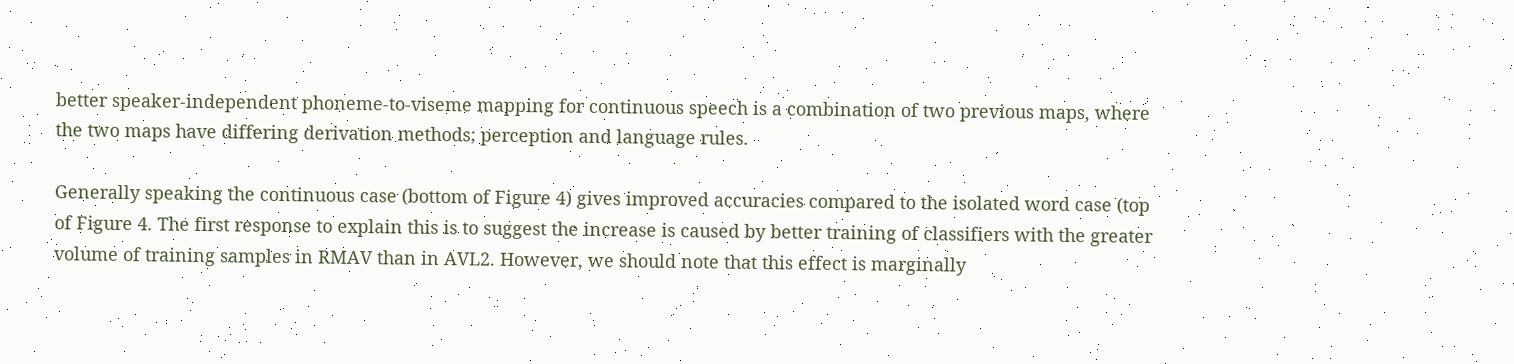better speaker-independent phoneme-to-viseme mapping for continuous speech is a combination of two previous maps, where the two maps have differing derivation methods; perception and language rules.

Generally speaking the continuous case (bottom of Figure 4) gives improved accuracies compared to the isolated word case (top of Figure 4. The first response to explain this is to suggest the increase is caused by better training of classifiers with the greater volume of training samples in RMAV than in AVL2. However, we should note that this effect is marginally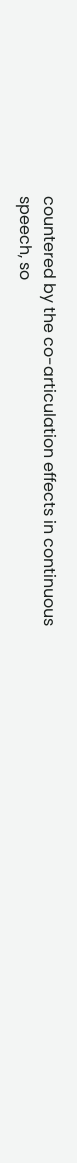countered by the co-articulation effects in continuous speech, so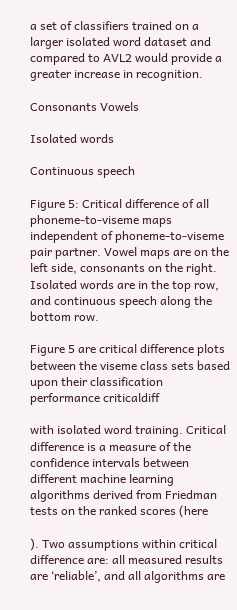a set of classifiers trained on a larger isolated word dataset and compared to AVL2 would provide a greater increase in recognition.

Consonants Vowels

Isolated words

Continuous speech

Figure 5: Critical difference of all phoneme-to-viseme maps independent of phoneme-to-viseme pair partner. Vowel maps are on the left side, consonants on the right. Isolated words are in the top row, and continuous speech along the bottom row.

Figure 5 are critical difference plots between the viseme class sets based upon their classification performance criticaldiff

with isolated word training. Critical difference is a measure of the confidence intervals between different machine learning algorithms derived from Friedman tests on the ranked scores (here

). Two assumptions within critical difference are: all measured results are ‘reliable’, and all algorithms are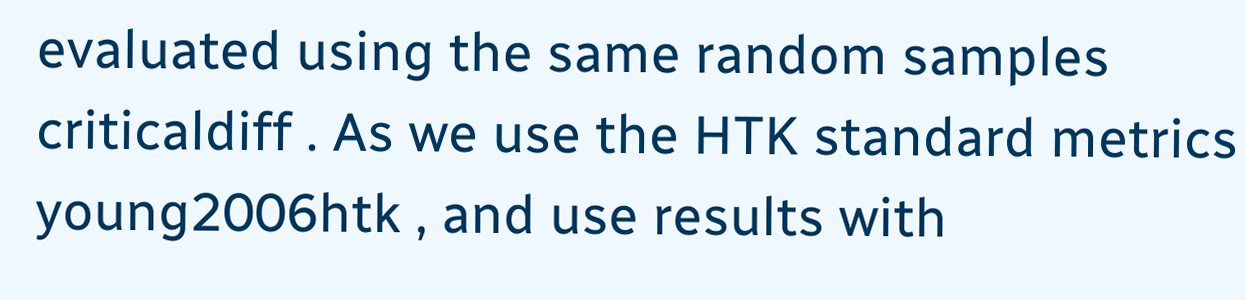evaluated using the same random samples criticaldiff . As we use the HTK standard metrics young2006htk , and use results with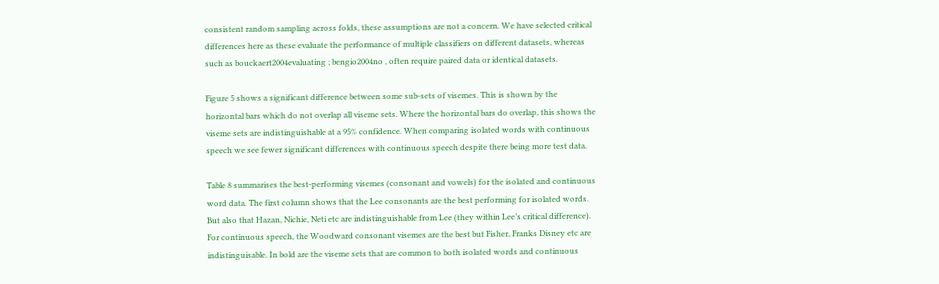consistent random sampling across folds, these assumptions are not a concern. We have selected critical differences here as these evaluate the performance of multiple classifiers on different datasets, whereas such as bouckaert2004evaluating ; bengio2004no , often require paired data or identical datasets.

Figure 5 shows a significant difference between some sub-sets of visemes. This is shown by the horizontal bars which do not overlap all viseme sets. Where the horizontal bars do overlap, this shows the viseme sets are indistinguishable at a 95% confidence. When comparing isolated words with continuous speech we see fewer significant differences with continuous speech despite there being more test data.

Table 8 summarises the best-performing visemes (consonant and vowels) for the isolated and continuous word data. The first column shows that the Lee consonants are the best performing for isolated words. But also that Hazan, Nichie, Neti etc are indistinguishable from Lee (they within Lee’s critical difference). For continuous speech, the Woodward consonant visemes are the best but Fisher, Franks Disney etc are indistinguisable. In bold are the viseme sets that are common to both isolated words and continuous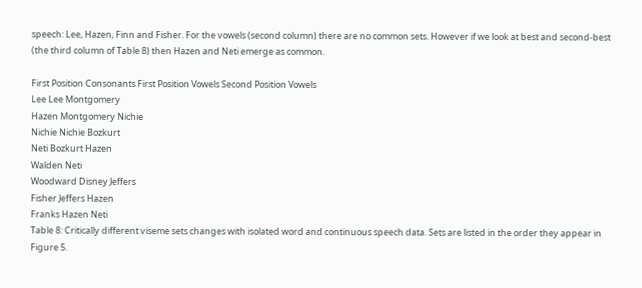speech: Lee, Hazen, Finn and Fisher. For the vowels (second column) there are no common sets. However if we look at best and second-best (the third column of Table 8) then Hazen and Neti emerge as common.

First Position Consonants First Position Vowels Second Position Vowels
Lee Lee Montgomery
Hazen Montgomery Nichie
Nichie Nichie Bozkurt
Neti Bozkurt Hazen
Walden Neti
Woodward Disney Jeffers
Fisher Jeffers Hazen
Franks Hazen Neti
Table 8: Critically different viseme sets changes with isolated word and continuous speech data. Sets are listed in the order they appear in Figure 5.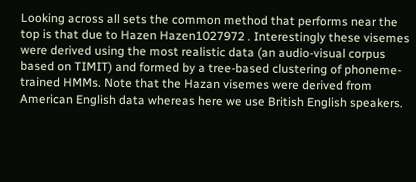Looking across all sets the common method that performs near the top is that due to Hazen Hazen1027972 . Interestingly these visemes were derived using the most realistic data (an audio-visual corpus based on TIMIT) and formed by a tree-based clustering of phoneme-trained HMMs. Note that the Hazan visemes were derived from American English data whereas here we use British English speakers.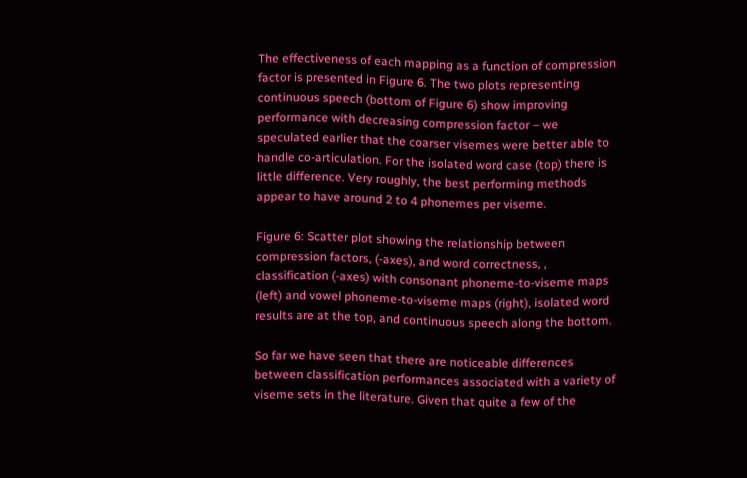The effectiveness of each mapping as a function of compression factor is presented in Figure 6. The two plots representing continuous speech (bottom of Figure 6) show improving performance with decreasing compression factor – we speculated earlier that the coarser visemes were better able to handle co-articulation. For the isolated word case (top) there is little difference. Very roughly, the best performing methods appear to have around 2 to 4 phonemes per viseme.

Figure 6: Scatter plot showing the relationship between compression factors, (-axes), and word correctness, , classification (-axes) with consonant phoneme-to-viseme maps (left) and vowel phoneme-to-viseme maps (right), isolated word results are at the top, and continuous speech along the bottom.

So far we have seen that there are noticeable differences between classification performances associated with a variety of viseme sets in the literature. Given that quite a few of the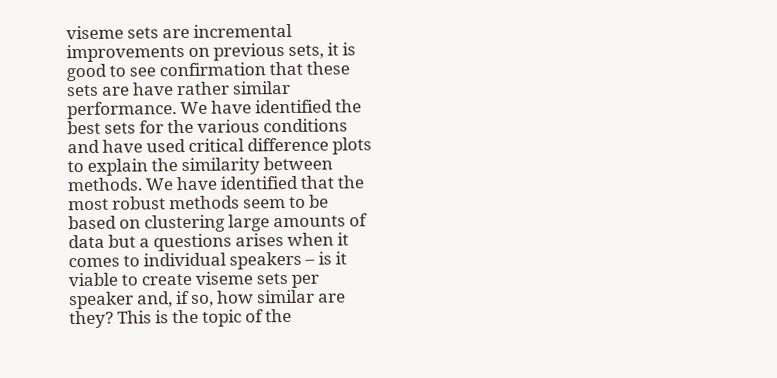viseme sets are incremental improvements on previous sets, it is good to see confirmation that these sets are have rather similar performance. We have identified the best sets for the various conditions and have used critical difference plots to explain the similarity between methods. We have identified that the most robust methods seem to be based on clustering large amounts of data but a questions arises when it comes to individual speakers – is it viable to create viseme sets per speaker and, if so, how similar are they? This is the topic of the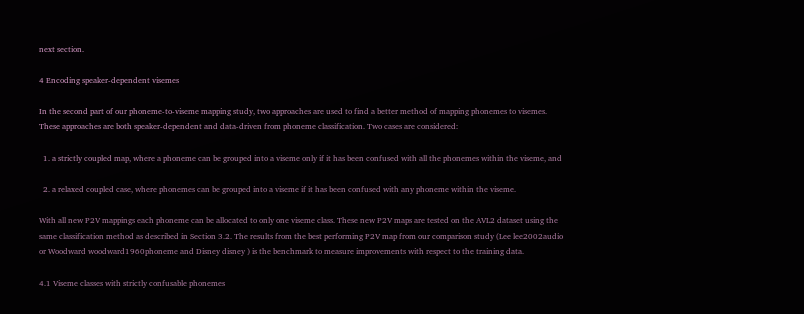next section.

4 Encoding speaker-dependent visemes

In the second part of our phoneme-to-viseme mapping study, two approaches are used to find a better method of mapping phonemes to visemes. These approaches are both speaker-dependent and data-driven from phoneme classification. Two cases are considered:

  1. a strictly coupled map, where a phoneme can be grouped into a viseme only if it has been confused with all the phonemes within the viseme, and

  2. a relaxed coupled case, where phonemes can be grouped into a viseme if it has been confused with any phoneme within the viseme.

With all new P2V mappings each phoneme can be allocated to only one viseme class. These new P2V maps are tested on the AVL2 dataset using the same classification method as described in Section 3.2. The results from the best performing P2V map from our comparison study (Lee lee2002audio or Woodward woodward1960phoneme and Disney disney ) is the benchmark to measure improvements with respect to the training data.

4.1 Viseme classes with strictly confusable phonemes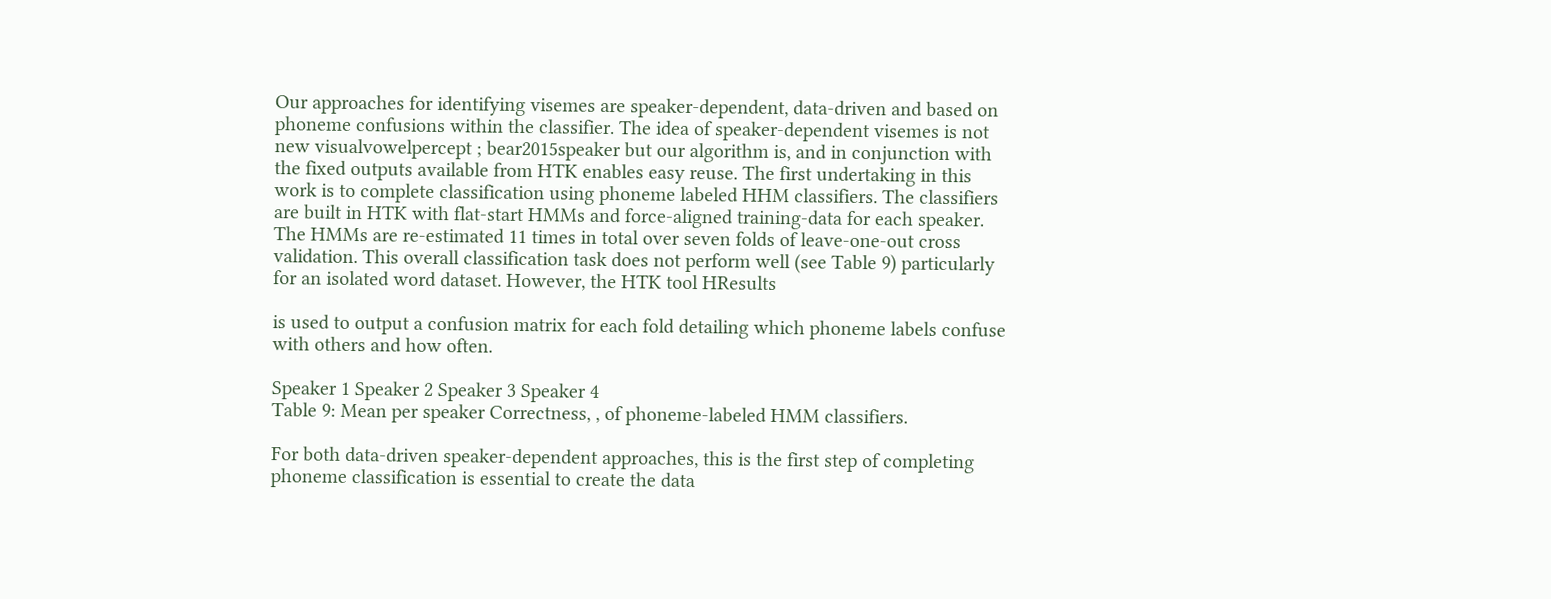Our approaches for identifying visemes are speaker-dependent, data-driven and based on phoneme confusions within the classifier. The idea of speaker-dependent visemes is not new visualvowelpercept ; bear2015speaker but our algorithm is, and in conjunction with the fixed outputs available from HTK enables easy reuse. The first undertaking in this work is to complete classification using phoneme labeled HHM classifiers. The classifiers are built in HTK with flat-start HMMs and force-aligned training-data for each speaker. The HMMs are re-estimated 11 times in total over seven folds of leave-one-out cross validation. This overall classification task does not perform well (see Table 9) particularly for an isolated word dataset. However, the HTK tool HResults

is used to output a confusion matrix for each fold detailing which phoneme labels confuse with others and how often.

Speaker 1 Speaker 2 Speaker 3 Speaker 4
Table 9: Mean per speaker Correctness, , of phoneme-labeled HMM classifiers.

For both data-driven speaker-dependent approaches, this is the first step of completing phoneme classification is essential to create the data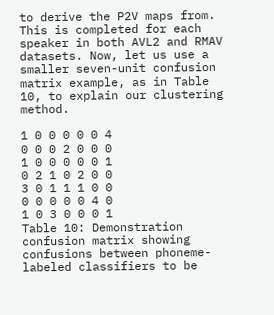to derive the P2V maps from. This is completed for each speaker in both AVL2 and RMAV datasets. Now, let us use a smaller seven-unit confusion matrix example, as in Table 10, to explain our clustering method.

1 0 0 0 0 0 4
0 0 0 2 0 0 0
1 0 0 0 0 0 1
0 2 1 0 2 0 0
3 0 1 1 1 0 0
0 0 0 0 0 4 0
1 0 3 0 0 0 1
Table 10: Demonstration confusion matrix showing confusions between phoneme-labeled classifiers to be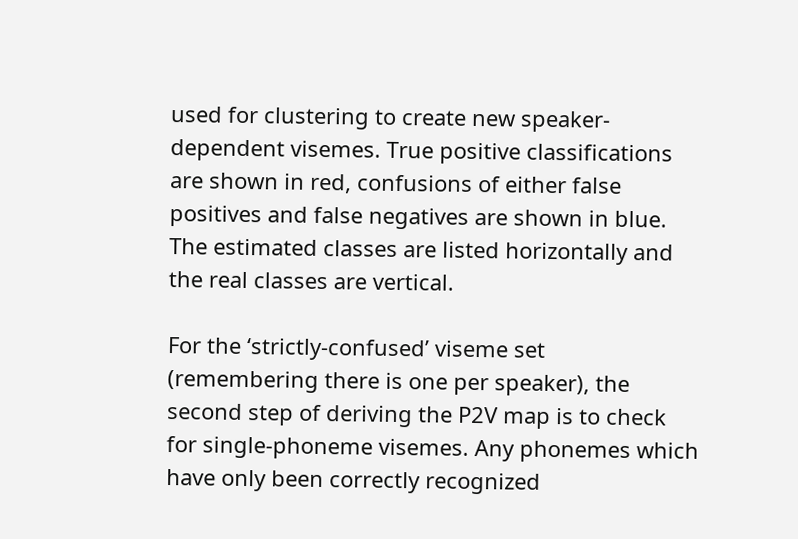used for clustering to create new speaker-dependent visemes. True positive classifications are shown in red, confusions of either false positives and false negatives are shown in blue. The estimated classes are listed horizontally and the real classes are vertical.

For the ‘strictly-confused’ viseme set (remembering there is one per speaker), the second step of deriving the P2V map is to check for single-phoneme visemes. Any phonemes which have only been correctly recognized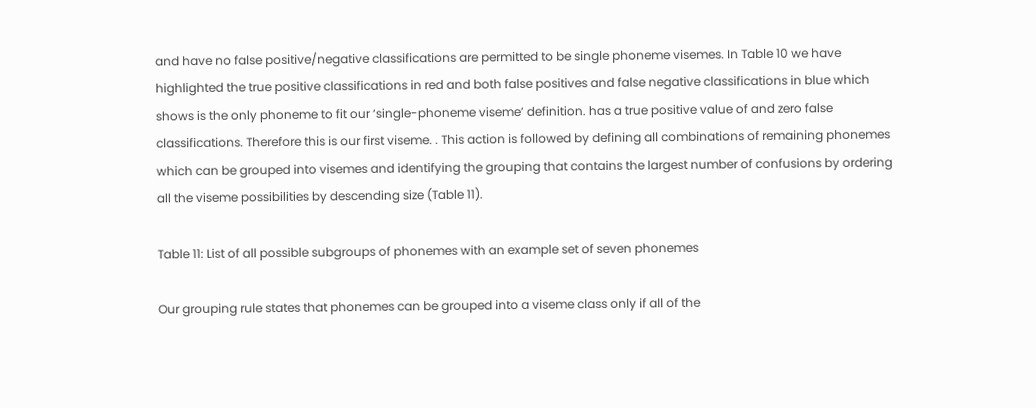and have no false positive/negative classifications are permitted to be single phoneme visemes. In Table 10 we have highlighted the true positive classifications in red and both false positives and false negative classifications in blue which shows is the only phoneme to fit our ‘single-phoneme viseme’ definition. has a true positive value of and zero false classifications. Therefore this is our first viseme. . This action is followed by defining all combinations of remaining phonemes which can be grouped into visemes and identifying the grouping that contains the largest number of confusions by ordering all the viseme possibilities by descending size (Table 11).

Table 11: List of all possible subgroups of phonemes with an example set of seven phonemes

Our grouping rule states that phonemes can be grouped into a viseme class only if all of the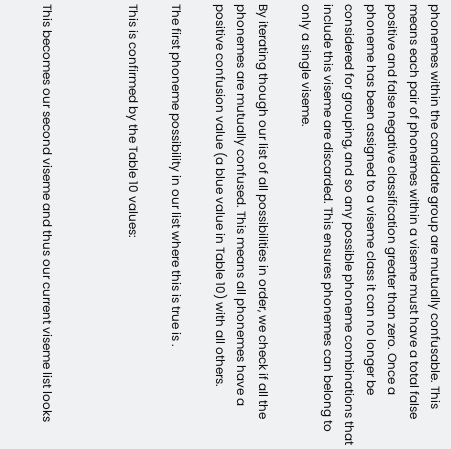phonemes within the candidate group are mutually confusable. This means each pair of phonemes within a viseme must have a total false positive and false negative classification greater than zero. Once a phoneme has been assigned to a viseme class it can no longer be considered for grouping, and so any possible phoneme combinations that include this viseme are discarded. This ensures phonemes can belong to only a single viseme.

By iterating though our list of all possibilities in order, we check if all the phonemes are mutually confused. This means all phonemes have a positive confusion value (a blue value in Table 10) with all others.

The first phoneme possibility in our list where this is true is .

This is confirmed by the Table 10 values:



This becomes our second viseme and thus our current viseme list looks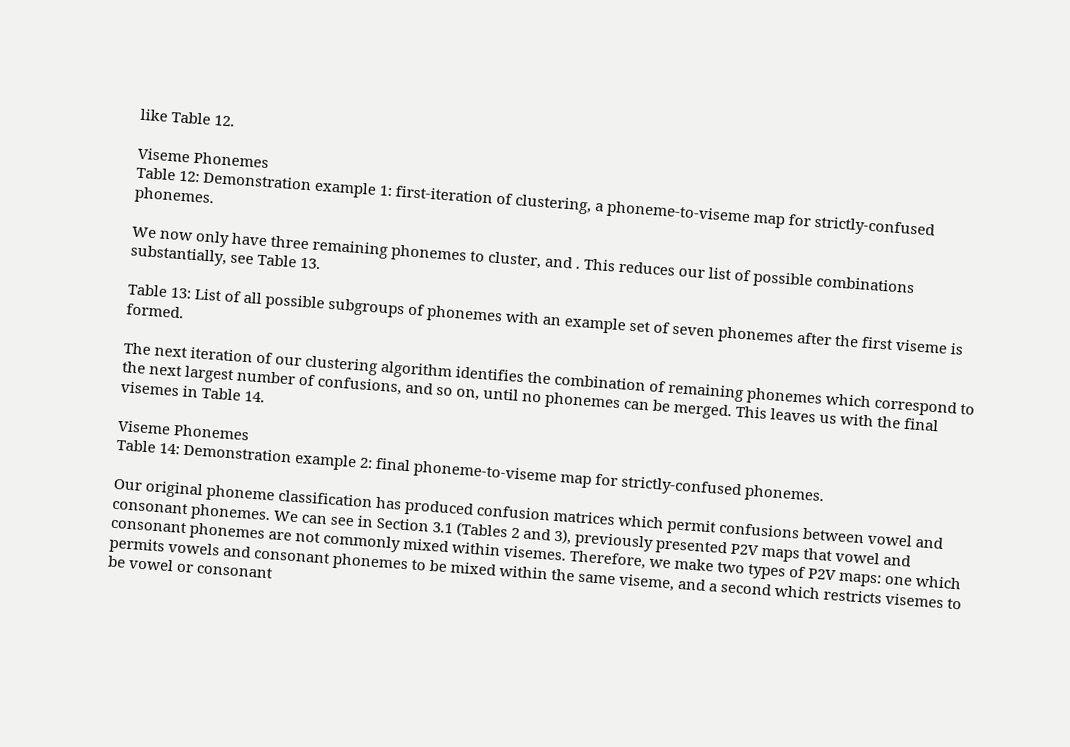like Table 12.

Viseme Phonemes
Table 12: Demonstration example 1: first-iteration of clustering, a phoneme-to-viseme map for strictly-confused phonemes.

We now only have three remaining phonemes to cluster, and . This reduces our list of possible combinations substantially, see Table 13.

Table 13: List of all possible subgroups of phonemes with an example set of seven phonemes after the first viseme is formed.

The next iteration of our clustering algorithm identifies the combination of remaining phonemes which correspond to the next largest number of confusions, and so on, until no phonemes can be merged. This leaves us with the final visemes in Table 14.

Viseme Phonemes
Table 14: Demonstration example 2: final phoneme-to-viseme map for strictly-confused phonemes.

Our original phoneme classification has produced confusion matrices which permit confusions between vowel and consonant phonemes. We can see in Section 3.1 (Tables 2 and 3), previously presented P2V maps that vowel and consonant phonemes are not commonly mixed within visemes. Therefore, we make two types of P2V maps: one which permits vowels and consonant phonemes to be mixed within the same viseme, and a second which restricts visemes to be vowel or consonant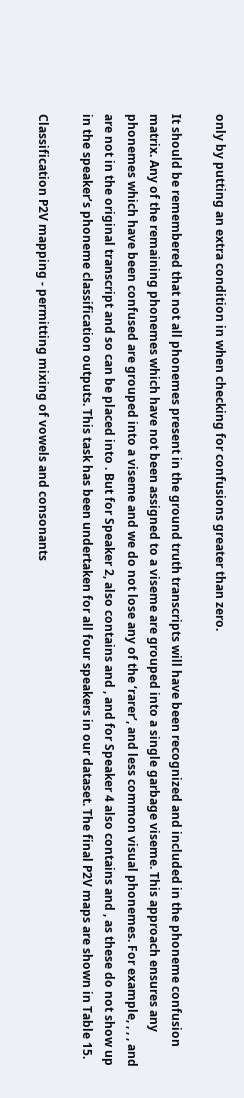only by putting an extra condition in when checking for confusions greater than zero.

It should be remembered that not all phonemes present in the ground truth transcripts will have been recognized and included in the phoneme confusion matrix. Any of the remaining phonemes which have not been assigned to a viseme are grouped into a single garbage viseme. This approach ensures any phonemes which have been confused are grouped into a viseme and we do not lose any of the ‘rarer’, and less common visual phonemes. For example, , , , and are not in the original transcript and so can be placed into . But for Speaker 2, also contains and , and for Speaker 4 also contains and , as these do not show up in the speaker’s phoneme classification outputs. This task has been undertaken for all four speakers in our dataset. The final P2V maps are shown in Table 15.

Classification P2V mapping - permitting mixing of vowels and consonants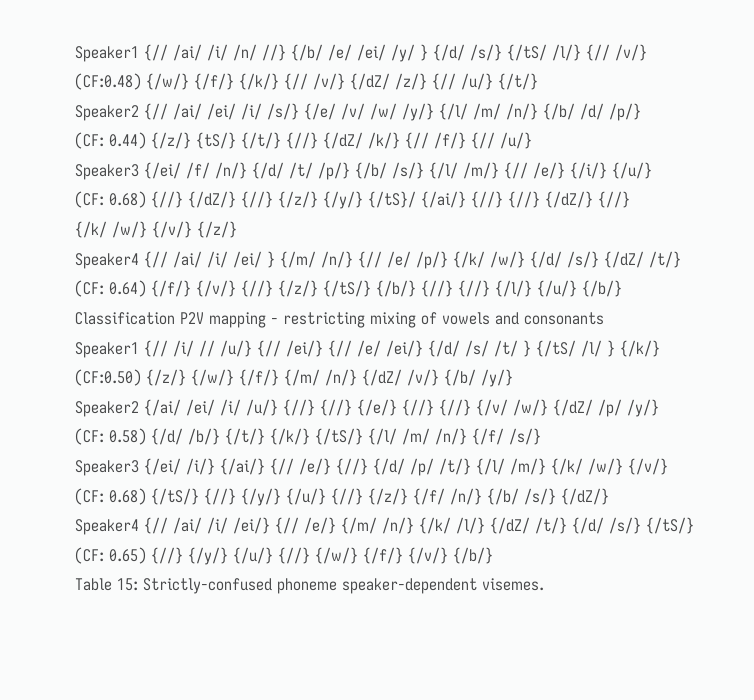Speaker1 {// /ai/ /i/ /n/ //} {/b/ /e/ /ei/ /y/ } {/d/ /s/} {/tS/ /l/} {// /v/}
(CF:0.48) {/w/} {/f/} {/k/} {// /v/} {/dZ/ /z/} {// /u/} {/t/}
Speaker2 {// /ai/ /ei/ /i/ /s/} {/e/ /v/ /w/ /y/} {/l/ /m/ /n/} {/b/ /d/ /p/}
(CF: 0.44) {/z/} {tS/} {/t/} {//} {/dZ/ /k/} {// /f/} {// /u/}
Speaker3 {/ei/ /f/ /n/} {/d/ /t/ /p/} {/b/ /s/} {/l/ /m/} {// /e/} {/i/} {/u/}
(CF: 0.68) {//} {/dZ/} {//} {/z/} {/y/} {/tS}/ {/ai/} {//} {//} {/dZ/} {//}
{/k/ /w/} {/v/} {/z/}
Speaker4 {// /ai/ /i/ /ei/ } {/m/ /n/} {// /e/ /p/} {/k/ /w/} {/d/ /s/} {/dZ/ /t/}
(CF: 0.64) {/f/} {/v/} {//} {/z/} {/tS/} {/b/} {//} {//} {/l/} {/u/} {/b/}
Classification P2V mapping - restricting mixing of vowels and consonants
Speaker1 {// /i/ // /u/} {// /ei/} {// /e/ /ei/} {/d/ /s/ /t/ } {/tS/ /l/ } {/k/}
(CF:0.50) {/z/} {/w/} {/f/} {/m/ /n/} {/dZ/ /v/} {/b/ /y/}
Speaker2 {/ai/ /ei/ /i/ /u/} {//} {//} {/e/} {//} {//} {/v/ /w/} {/dZ/ /p/ /y/}
(CF: 0.58) {/d/ /b/} {/t/} {/k/} {/tS/} {/l/ /m/ /n/} {/f/ /s/}
Speaker3 {/ei/ /i/} {/ai/} {// /e/} {//} {/d/ /p/ /t/} {/l/ /m/} {/k/ /w/} {/v/}
(CF: 0.68) {/tS/} {//} {/y/} {/u/} {//} {/z/} {/f/ /n/} {/b/ /s/} {/dZ/}
Speaker4 {// /ai/ /i/ /ei/} {// /e/} {/m/ /n/} {/k/ /l/} {/dZ/ /t/} {/d/ /s/} {/tS/}
(CF: 0.65) {//} {/y/} {/u/} {//} {/w/} {/f/} {/v/} {/b/}
Table 15: Strictly-confused phoneme speaker-dependent visemes.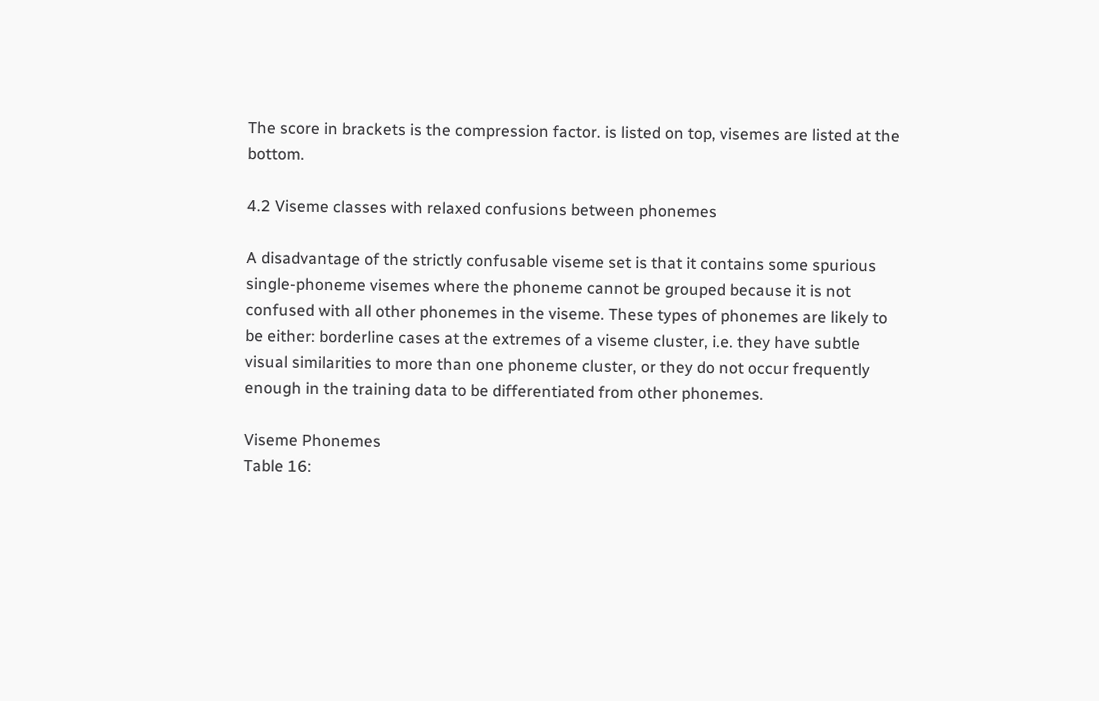The score in brackets is the compression factor. is listed on top, visemes are listed at the bottom.

4.2 Viseme classes with relaxed confusions between phonemes

A disadvantage of the strictly confusable viseme set is that it contains some spurious single-phoneme visemes where the phoneme cannot be grouped because it is not confused with all other phonemes in the viseme. These types of phonemes are likely to be either: borderline cases at the extremes of a viseme cluster, i.e. they have subtle visual similarities to more than one phoneme cluster, or they do not occur frequently enough in the training data to be differentiated from other phonemes.

Viseme Phonemes
Table 16: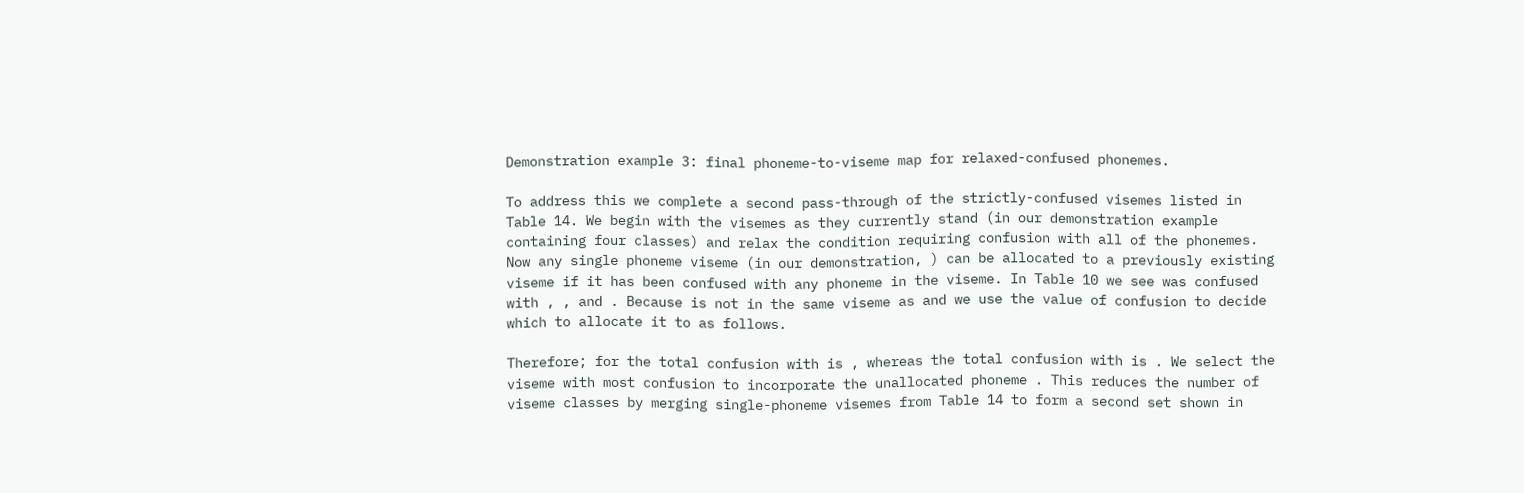Demonstration example 3: final phoneme-to-viseme map for relaxed-confused phonemes.

To address this we complete a second pass-through of the strictly-confused visemes listed in Table 14. We begin with the visemes as they currently stand (in our demonstration example containing four classes) and relax the condition requiring confusion with all of the phonemes. Now any single phoneme viseme (in our demonstration, ) can be allocated to a previously existing viseme if it has been confused with any phoneme in the viseme. In Table 10 we see was confused with , , and . Because is not in the same viseme as and we use the value of confusion to decide which to allocate it to as follows.

Therefore; for the total confusion with is , whereas the total confusion with is . We select the viseme with most confusion to incorporate the unallocated phoneme . This reduces the number of viseme classes by merging single-phoneme visemes from Table 14 to form a second set shown in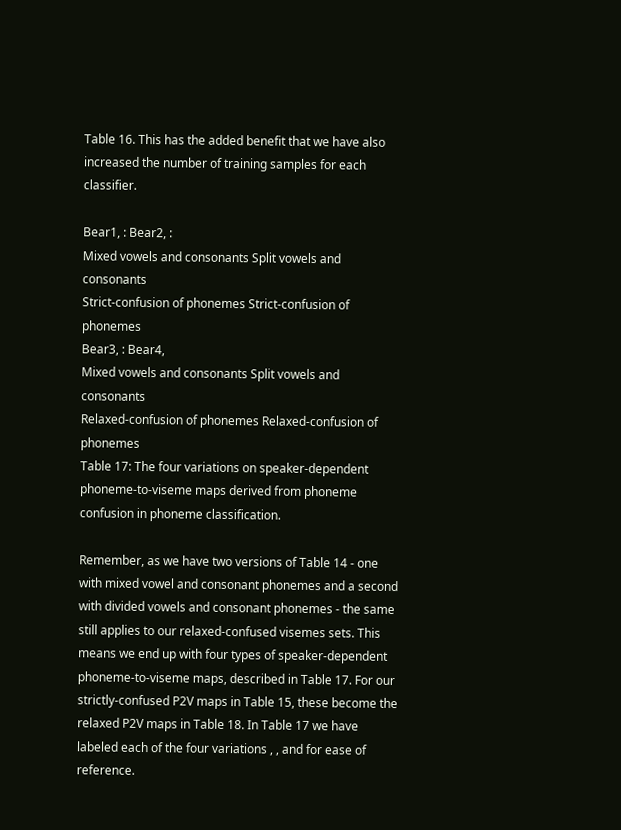Table 16. This has the added benefit that we have also increased the number of training samples for each classifier.

Bear1, : Bear2, :
Mixed vowels and consonants Split vowels and consonants
Strict-confusion of phonemes Strict-confusion of phonemes
Bear3, : Bear4,
Mixed vowels and consonants Split vowels and consonants
Relaxed-confusion of phonemes Relaxed-confusion of phonemes
Table 17: The four variations on speaker-dependent phoneme-to-viseme maps derived from phoneme confusion in phoneme classification.

Remember, as we have two versions of Table 14 - one with mixed vowel and consonant phonemes and a second with divided vowels and consonant phonemes - the same still applies to our relaxed-confused visemes sets. This means we end up with four types of speaker-dependent phoneme-to-viseme maps, described in Table 17. For our strictly-confused P2V maps in Table 15, these become the relaxed P2V maps in Table 18. In Table 17 we have labeled each of the four variations , , and for ease of reference.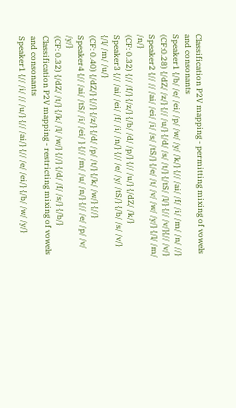Classification P2V mapping - permitting mixing of vowels and consonants
Speaker1 {/b/ /e/ /ei/ /p/ /w/ /y/ /k/} {// /ai/ /f/ /i/ /m/ /n/ //}
(CF:0.28) {/dZ/ /z/} {// /u/} {/d/ /s/ /t/} {/tS/ /l/} {// /v/}{// /v/}
Speaker2 {// // /ai/ /ei/ /i/ /s/ /tS/} {/e/ /t/ /v/ /w/ /y/} {/l/ /m/ /n/}
(CF: 0.32) {// /f/} {/z/} {/b/ /d/ /p/} {// /u/} {/dZ/ /k/}
Speaker3 {// /ai/ /ei/ /f/ /i/ /n/} {// /e/ /y/ /tS/} {/b/ /s/ /v/} {/l/ /m/ /u/}
(CF: 0.40) {/dZ/} {//} {/z/} {/d/ /p/ /t/} {/k/ /w/} {//}
Speaker4 {// /ai/ /tS/ /i/ /ei/ } {// /m/ /u/ /n/} {// /e/ /p/ /v/ /y/}
(CF: 0.32) {/dZ/ /t/} {/k/ /l/ /w/} {//} {/d/ /f/ /s/} {/b/}
Classification P2V mapping - restricting mixing of vowels and consonants
Speaker1 {// /i/ // /u/} {// /ai/} {// /e/ /ei/} {/b/ /w/ /y/}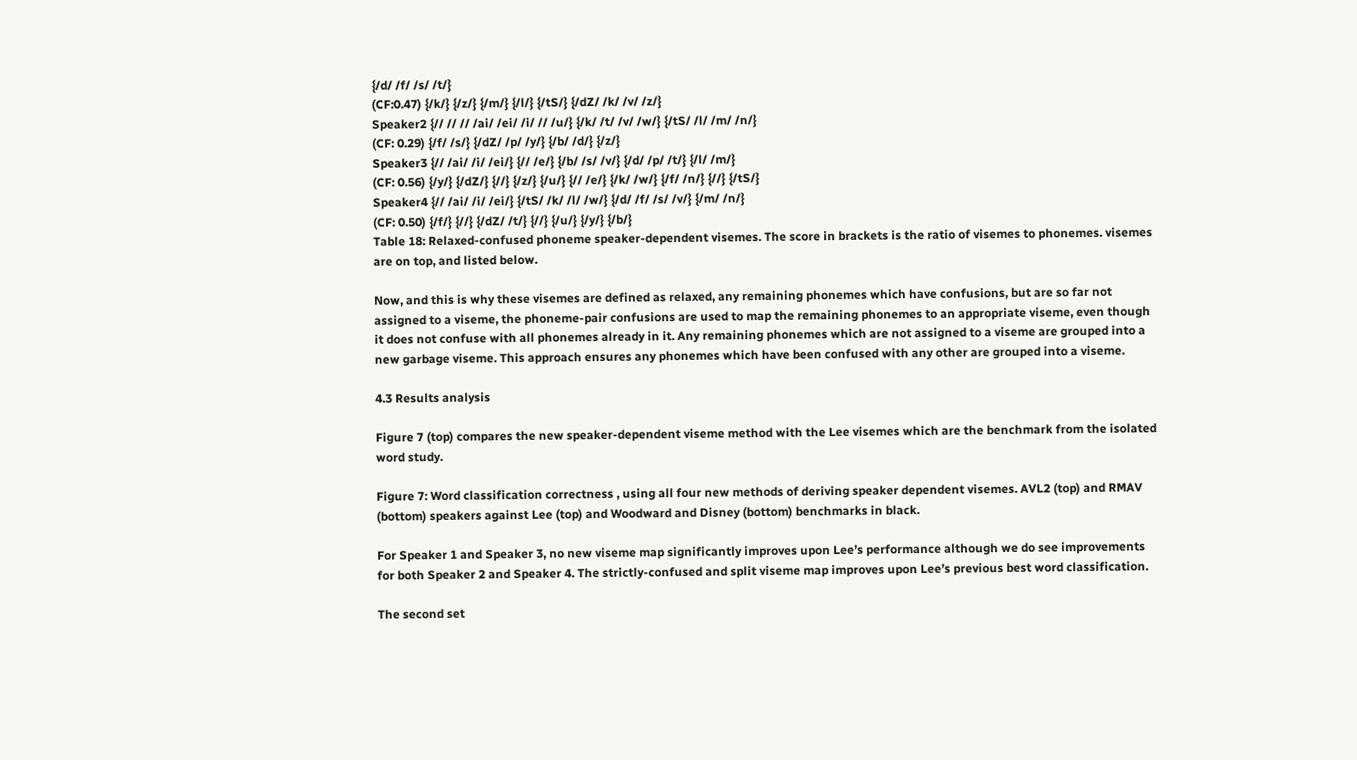{/d/ /f/ /s/ /t/}
(CF:0.47) {/k/} {/z/} {/m/} {/l/} {/tS/} {/dZ/ /k/ /v/ /z/}
Speaker2 {// // // /ai/ /ei/ /i/ // /u/} {/k/ /t/ /v/ /w/} {/tS/ /l/ /m/ /n/}
(CF: 0.29) {/f/ /s/} {/dZ/ /p/ /y/} {/b/ /d/} {/z/}
Speaker3 {// /ai/ /i/ /ei/} {// /e/} {/b/ /s/ /v/} {/d/ /p/ /t/} {/l/ /m/}
(CF: 0.56) {/y/} {/dZ/} {//} {/z/} {/u/} {// /e/} {/k/ /w/} {/f/ /n/} {//} {/tS/}
Speaker4 {// /ai/ /i/ /ei/} {/tS/ /k/ /l/ /w/} {/d/ /f/ /s/ /v/} {/m/ /n/}
(CF: 0.50) {/f/} {//} {/dZ/ /t/} {//} {/u/} {/y/} {/b/}
Table 18: Relaxed-confused phoneme speaker-dependent visemes. The score in brackets is the ratio of visemes to phonemes. visemes are on top, and listed below.

Now, and this is why these visemes are defined as relaxed, any remaining phonemes which have confusions, but are so far not assigned to a viseme, the phoneme-pair confusions are used to map the remaining phonemes to an appropriate viseme, even though it does not confuse with all phonemes already in it. Any remaining phonemes which are not assigned to a viseme are grouped into a new garbage viseme. This approach ensures any phonemes which have been confused with any other are grouped into a viseme.

4.3 Results analysis

Figure 7 (top) compares the new speaker-dependent viseme method with the Lee visemes which are the benchmark from the isolated word study.

Figure 7: Word classification correctness , using all four new methods of deriving speaker dependent visemes. AVL2 (top) and RMAV (bottom) speakers against Lee (top) and Woodward and Disney (bottom) benchmarks in black.

For Speaker 1 and Speaker 3, no new viseme map significantly improves upon Lee’s performance although we do see improvements for both Speaker 2 and Speaker 4. The strictly-confused and split viseme map improves upon Lee’s previous best word classification.

The second set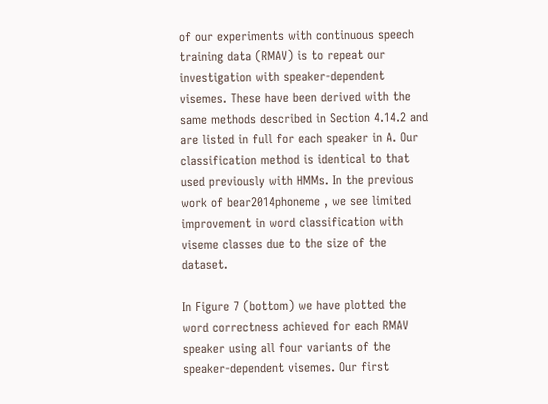of our experiments with continuous speech training data (RMAV) is to repeat our investigation with speaker-dependent visemes. These have been derived with the same methods described in Section 4.14.2 and are listed in full for each speaker in A. Our classification method is identical to that used previously with HMMs. In the previous work of bear2014phoneme , we see limited improvement in word classification with viseme classes due to the size of the dataset.

In Figure 7 (bottom) we have plotted the word correctness achieved for each RMAV speaker using all four variants of the speaker-dependent visemes. Our first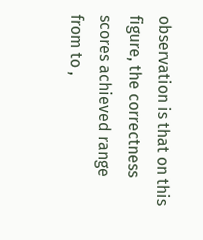observation is that on this figure, the correctness scores achieved range from to ,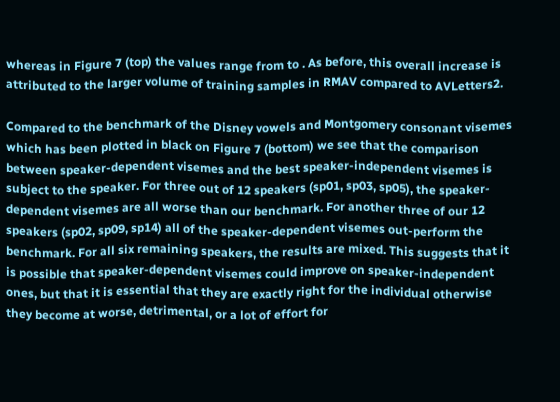whereas in Figure 7 (top) the values range from to . As before, this overall increase is attributed to the larger volume of training samples in RMAV compared to AVLetters2.

Compared to the benchmark of the Disney vowels and Montgomery consonant visemes which has been plotted in black on Figure 7 (bottom) we see that the comparison between speaker-dependent visemes and the best speaker-independent visemes is subject to the speaker. For three out of 12 speakers (sp01, sp03, sp05), the speaker-dependent visemes are all worse than our benchmark. For another three of our 12 speakers (sp02, sp09, sp14) all of the speaker-dependent visemes out-perform the benchmark. For all six remaining speakers, the results are mixed. This suggests that it is possible that speaker-dependent visemes could improve on speaker-independent ones, but that it is essential that they are exactly right for the individual otherwise they become at worse, detrimental, or a lot of effort for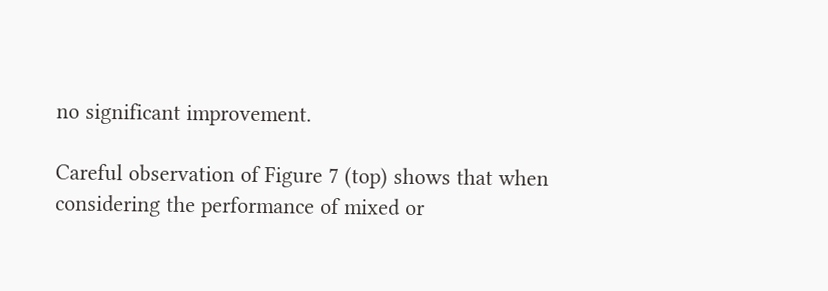no significant improvement.

Careful observation of Figure 7 (top) shows that when considering the performance of mixed or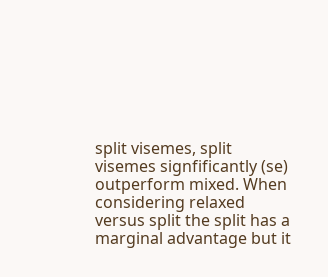split visemes, split visemes signfificantly (se) outperform mixed. When considering relaxed versus split the split has a marginal advantage but it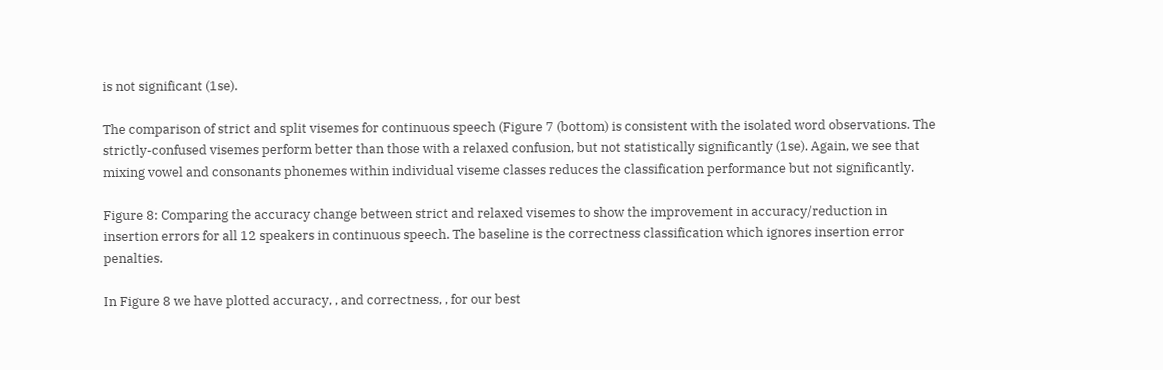is not significant (1se).

The comparison of strict and split visemes for continuous speech (Figure 7 (bottom) is consistent with the isolated word observations. The strictly-confused visemes perform better than those with a relaxed confusion, but not statistically significantly (1se). Again, we see that mixing vowel and consonants phonemes within individual viseme classes reduces the classification performance but not significantly.

Figure 8: Comparing the accuracy change between strict and relaxed visemes to show the improvement in accuracy/reduction in insertion errors for all 12 speakers in continuous speech. The baseline is the correctness classification which ignores insertion error penalties.

In Figure 8 we have plotted accuracy, , and correctness, , for our best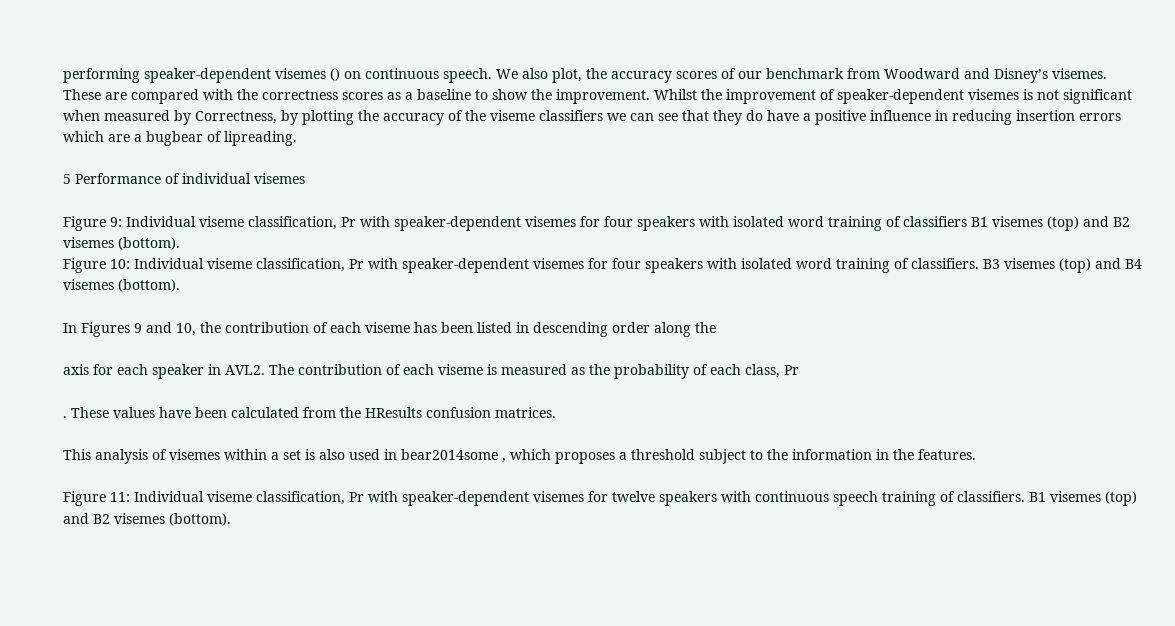performing speaker-dependent visemes () on continuous speech. We also plot, the accuracy scores of our benchmark from Woodward and Disney’s visemes. These are compared with the correctness scores as a baseline to show the improvement. Whilst the improvement of speaker-dependent visemes is not significant when measured by Correctness, by plotting the accuracy of the viseme classifiers we can see that they do have a positive influence in reducing insertion errors which are a bugbear of lipreading.

5 Performance of individual visemes

Figure 9: Individual viseme classification, Pr with speaker-dependent visemes for four speakers with isolated word training of classifiers B1 visemes (top) and B2 visemes (bottom).
Figure 10: Individual viseme classification, Pr with speaker-dependent visemes for four speakers with isolated word training of classifiers. B3 visemes (top) and B4 visemes (bottom).

In Figures 9 and 10, the contribution of each viseme has been listed in descending order along the

axis for each speaker in AVL2. The contribution of each viseme is measured as the probability of each class, Pr

. These values have been calculated from the HResults confusion matrices.

This analysis of visemes within a set is also used in bear2014some , which proposes a threshold subject to the information in the features.

Figure 11: Individual viseme classification, Pr with speaker-dependent visemes for twelve speakers with continuous speech training of classifiers. B1 visemes (top) and B2 visemes (bottom).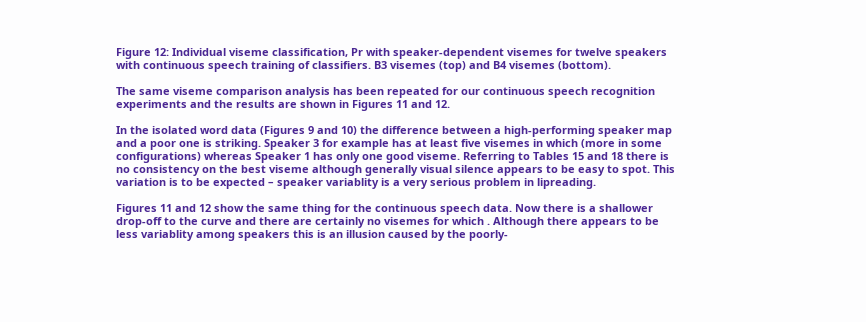Figure 12: Individual viseme classification, Pr with speaker-dependent visemes for twelve speakers with continuous speech training of classifiers. B3 visemes (top) and B4 visemes (bottom).

The same viseme comparison analysis has been repeated for our continuous speech recognition experiments and the results are shown in Figures 11 and 12.

In the isolated word data (Figures 9 and 10) the difference between a high-performing speaker map and a poor one is striking. Speaker 3 for example has at least five visemes in which (more in some configurations) whereas Speaker 1 has only one good viseme. Referring to Tables 15 and 18 there is no consistency on the best viseme although generally visual silence appears to be easy to spot. This variation is to be expected – speaker variablity is a very serious problem in lipreading.

Figures 11 and 12 show the same thing for the continuous speech data. Now there is a shallower drop-off to the curve and there are certainly no visemes for which . Although there appears to be less variablity among speakers this is an illusion caused by the poorly-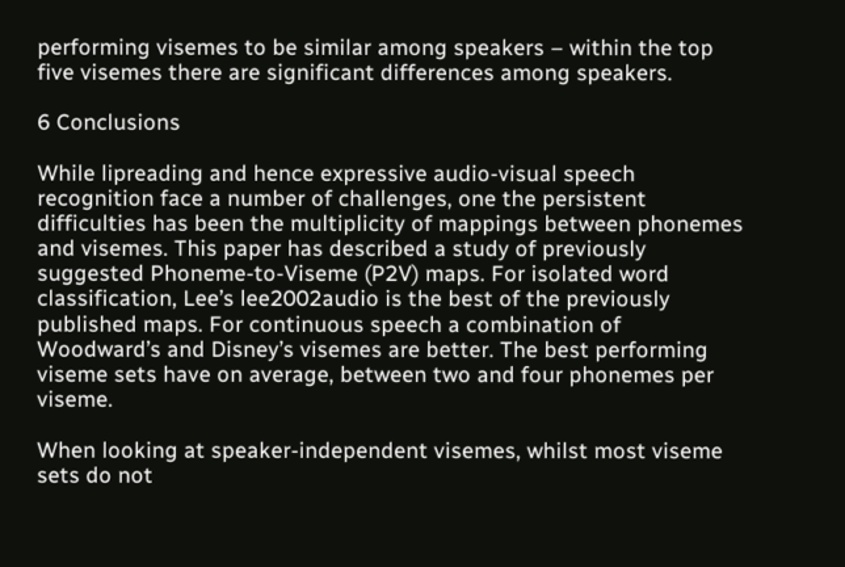performing visemes to be similar among speakers – within the top five visemes there are significant differences among speakers.

6 Conclusions

While lipreading and hence expressive audio-visual speech recognition face a number of challenges, one the persistent difficulties has been the multiplicity of mappings between phonemes and visemes. This paper has described a study of previously suggested Phoneme-to-Viseme (P2V) maps. For isolated word classification, Lee’s lee2002audio is the best of the previously published maps. For continuous speech a combination of Woodward’s and Disney’s visemes are better. The best performing viseme sets have on average, between two and four phonemes per viseme.

When looking at speaker-independent visemes, whilst most viseme sets do not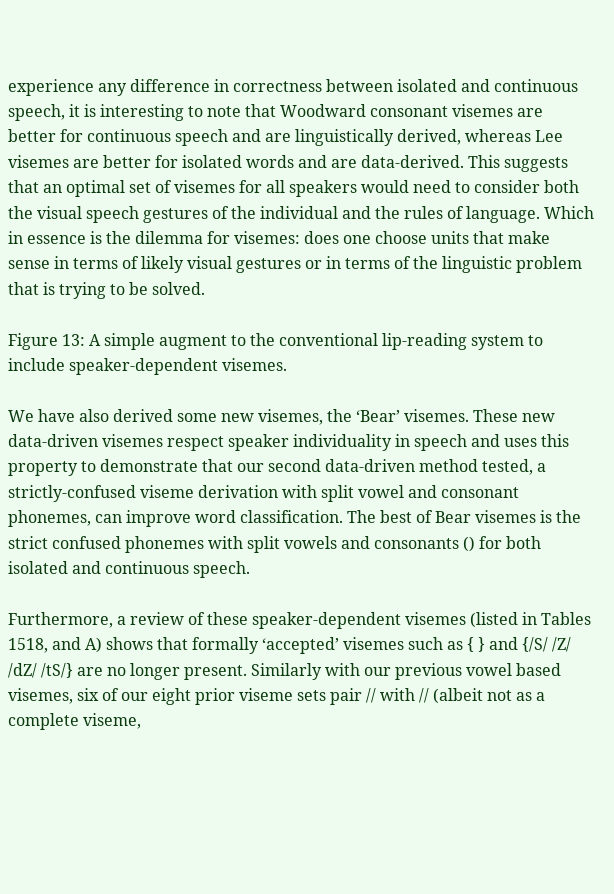experience any difference in correctness between isolated and continuous speech, it is interesting to note that Woodward consonant visemes are better for continuous speech and are linguistically derived, whereas Lee visemes are better for isolated words and are data-derived. This suggests that an optimal set of visemes for all speakers would need to consider both the visual speech gestures of the individual and the rules of language. Which in essence is the dilemma for visemes: does one choose units that make sense in terms of likely visual gestures or in terms of the linguistic problem that is trying to be solved.

Figure 13: A simple augment to the conventional lip-reading system to include speaker-dependent visemes.

We have also derived some new visemes, the ‘Bear’ visemes. These new data-driven visemes respect speaker individuality in speech and uses this property to demonstrate that our second data-driven method tested, a strictly-confused viseme derivation with split vowel and consonant phonemes, can improve word classification. The best of Bear visemes is the strict confused phonemes with split vowels and consonants () for both isolated and continuous speech.

Furthermore, a review of these speaker-dependent visemes (listed in Tables 1518, and A) shows that formally ‘accepted’ visemes such as { } and {/S/ /Z/ /dZ/ /tS/} are no longer present. Similarly with our previous vowel based visemes, six of our eight prior viseme sets pair // with // (albeit not as a complete viseme,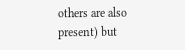others are also present) but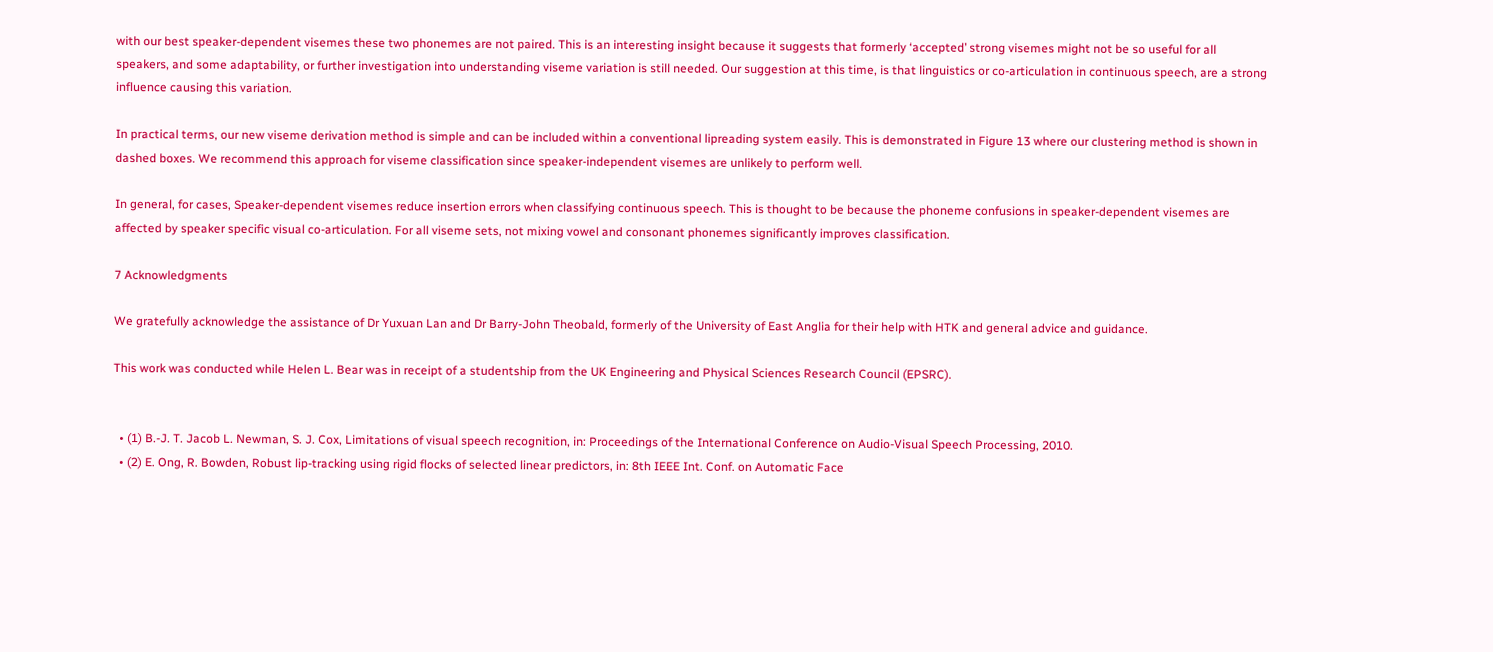with our best speaker-dependent visemes these two phonemes are not paired. This is an interesting insight because it suggests that formerly ‘accepted’ strong visemes might not be so useful for all speakers, and some adaptability, or further investigation into understanding viseme variation is still needed. Our suggestion at this time, is that linguistics or co-articulation in continuous speech, are a strong influence causing this variation.

In practical terms, our new viseme derivation method is simple and can be included within a conventional lipreading system easily. This is demonstrated in Figure 13 where our clustering method is shown in dashed boxes. We recommend this approach for viseme classification since speaker-independent visemes are unlikely to perform well.

In general, for cases, Speaker-dependent visemes reduce insertion errors when classifying continuous speech. This is thought to be because the phoneme confusions in speaker-dependent visemes are affected by speaker specific visual co-articulation. For all viseme sets, not mixing vowel and consonant phonemes significantly improves classification.

7 Acknowledgments

We gratefully acknowledge the assistance of Dr Yuxuan Lan and Dr Barry-John Theobald, formerly of the University of East Anglia for their help with HTK and general advice and guidance.

This work was conducted while Helen L. Bear was in receipt of a studentship from the UK Engineering and Physical Sciences Research Council (EPSRC).


  • (1) B.-J. T. Jacob L. Newman, S. J. Cox, Limitations of visual speech recognition, in: Proceedings of the International Conference on Audio-Visual Speech Processing, 2010.
  • (2) E. Ong, R. Bowden, Robust lip-tracking using rigid flocks of selected linear predictors, in: 8th IEEE Int. Conf. on Automatic Face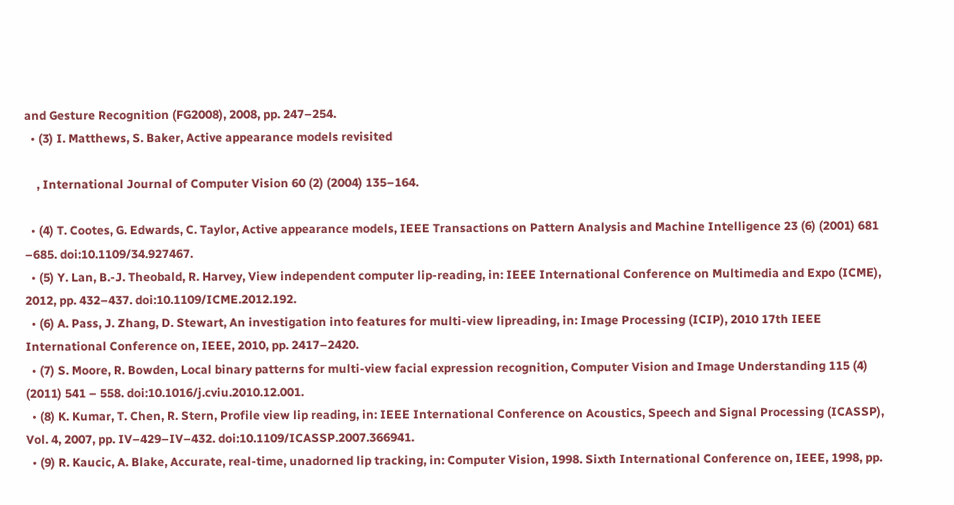and Gesture Recognition (FG2008), 2008, pp. 247–254.
  • (3) I. Matthews, S. Baker, Active appearance models revisited

    , International Journal of Computer Vision 60 (2) (2004) 135–164.

  • (4) T. Cootes, G. Edwards, C. Taylor, Active appearance models, IEEE Transactions on Pattern Analysis and Machine Intelligence 23 (6) (2001) 681 –685. doi:10.1109/34.927467.
  • (5) Y. Lan, B.-J. Theobald, R. Harvey, View independent computer lip-reading, in: IEEE International Conference on Multimedia and Expo (ICME), 2012, pp. 432–437. doi:10.1109/ICME.2012.192.
  • (6) A. Pass, J. Zhang, D. Stewart, An investigation into features for multi-view lipreading, in: Image Processing (ICIP), 2010 17th IEEE International Conference on, IEEE, 2010, pp. 2417–2420.
  • (7) S. Moore, R. Bowden, Local binary patterns for multi-view facial expression recognition, Computer Vision and Image Understanding 115 (4) (2011) 541 – 558. doi:10.1016/j.cviu.2010.12.001.
  • (8) K. Kumar, T. Chen, R. Stern, Profile view lip reading, in: IEEE International Conference on Acoustics, Speech and Signal Processing (ICASSP), Vol. 4, 2007, pp. IV–429–IV–432. doi:10.1109/ICASSP.2007.366941.
  • (9) R. Kaucic, A. Blake, Accurate, real-time, unadorned lip tracking, in: Computer Vision, 1998. Sixth International Conference on, IEEE, 1998, pp.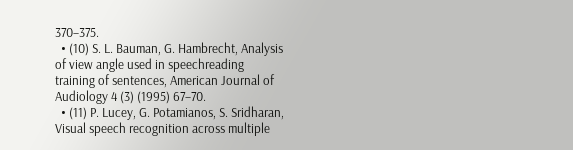370–375.
  • (10) S. L. Bauman, G. Hambrecht, Analysis of view angle used in speechreading training of sentences, American Journal of Audiology 4 (3) (1995) 67–70.
  • (11) P. Lucey, G. Potamianos, S. Sridharan, Visual speech recognition across multiple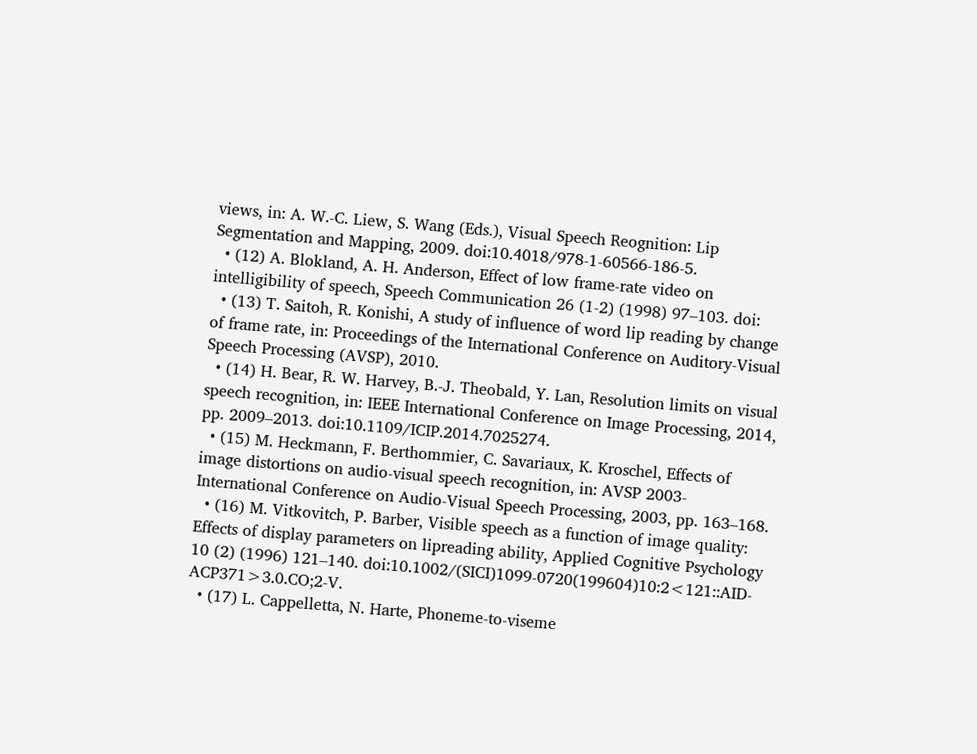views, in: A. W.-C. Liew, S. Wang (Eds.), Visual Speech Reognition: Lip Segmentation and Mapping, 2009. doi:10.4018/978-1-60566-186-5.
  • (12) A. Blokland, A. H. Anderson, Effect of low frame-rate video on intelligibility of speech, Speech Communication 26 (1-2) (1998) 97–103. doi:
  • (13) T. Saitoh, R. Konishi, A study of influence of word lip reading by change of frame rate, in: Proceedings of the International Conference on Auditory-Visual Speech Processing (AVSP), 2010.
  • (14) H. Bear, R. W. Harvey, B.-J. Theobald, Y. Lan, Resolution limits on visual speech recognition, in: IEEE International Conference on Image Processing, 2014, pp. 2009–2013. doi:10.1109/ICIP.2014.7025274.
  • (15) M. Heckmann, F. Berthommier, C. Savariaux, K. Kroschel, Effects of image distortions on audio-visual speech recognition, in: AVSP 2003-International Conference on Audio-Visual Speech Processing, 2003, pp. 163–168.
  • (16) M. Vitkovitch, P. Barber, Visible speech as a function of image quality: Effects of display parameters on lipreading ability, Applied Cognitive Psychology 10 (2) (1996) 121–140. doi:10.1002/(SICI)1099-0720(199604)10:2<121::AID-ACP371>3.0.CO;2-V.
  • (17) L. Cappelletta, N. Harte, Phoneme-to-viseme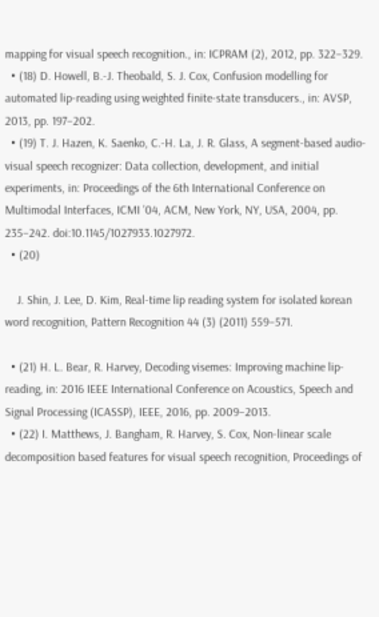mapping for visual speech recognition., in: ICPRAM (2), 2012, pp. 322–329.
  • (18) D. Howell, B.-J. Theobald, S. J. Cox, Confusion modelling for automated lip-reading using weighted finite-state transducers., in: AVSP, 2013, pp. 197–202.
  • (19) T. J. Hazen, K. Saenko, C.-H. La, J. R. Glass, A segment-based audio-visual speech recognizer: Data collection, development, and initial experiments, in: Proceedings of the 6th International Conference on Multimodal Interfaces, ICMI ’04, ACM, New York, NY, USA, 2004, pp. 235–242. doi:10.1145/1027933.1027972.
  • (20)

    J. Shin, J. Lee, D. Kim, Real-time lip reading system for isolated korean word recognition, Pattern Recognition 44 (3) (2011) 559–571.

  • (21) H. L. Bear, R. Harvey, Decoding visemes: Improving machine lip-reading, in: 2016 IEEE International Conference on Acoustics, Speech and Signal Processing (ICASSP), IEEE, 2016, pp. 2009–2013.
  • (22) I. Matthews, J. Bangham, R. Harvey, S. Cox, Non-linear scale decomposition based features for visual speech recognition, Proceedings of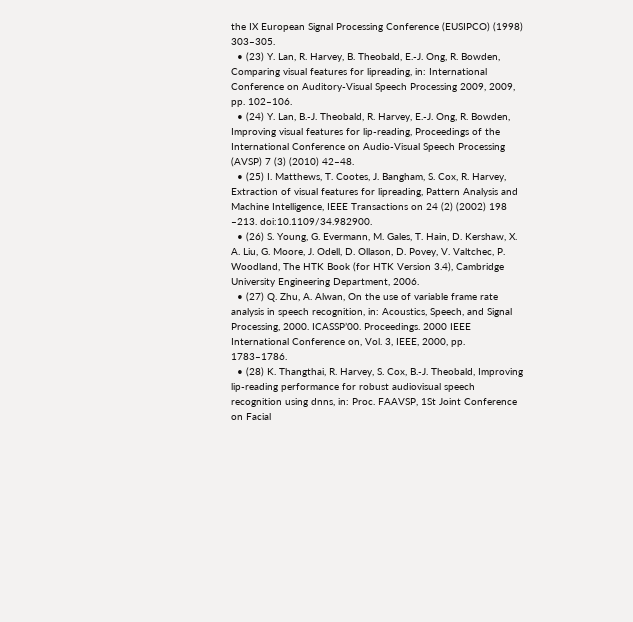the IX European Signal Processing Conference (EUSIPCO) (1998) 303–305.
  • (23) Y. Lan, R. Harvey, B. Theobald, E.-J. Ong, R. Bowden, Comparing visual features for lipreading, in: International Conference on Auditory-Visual Speech Processing 2009, 2009, pp. 102–106.
  • (24) Y. Lan, B.-J. Theobald, R. Harvey, E.-J. Ong, R. Bowden, Improving visual features for lip-reading, Proceedings of the International Conference on Audio-Visual Speech Processing (AVSP) 7 (3) (2010) 42–48.
  • (25) I. Matthews, T. Cootes, J. Bangham, S. Cox, R. Harvey, Extraction of visual features for lipreading, Pattern Analysis and Machine Intelligence, IEEE Transactions on 24 (2) (2002) 198 –213. doi:10.1109/34.982900.
  • (26) S. Young, G. Evermann, M. Gales, T. Hain, D. Kershaw, X. A. Liu, G. Moore, J. Odell, D. Ollason, D. Povey, V. Valtchec, P. Woodland, The HTK Book (for HTK Version 3.4), Cambridge University Engineering Department, 2006.
  • (27) Q. Zhu, A. Alwan, On the use of variable frame rate analysis in speech recognition, in: Acoustics, Speech, and Signal Processing, 2000. ICASSP’00. Proceedings. 2000 IEEE International Conference on, Vol. 3, IEEE, 2000, pp. 1783–1786.
  • (28) K. Thangthai, R. Harvey, S. Cox, B.-J. Theobald, Improving lip-reading performance for robust audiovisual speech recognition using dnns, in: Proc. FAAVSP, 1St Joint Conference on Facial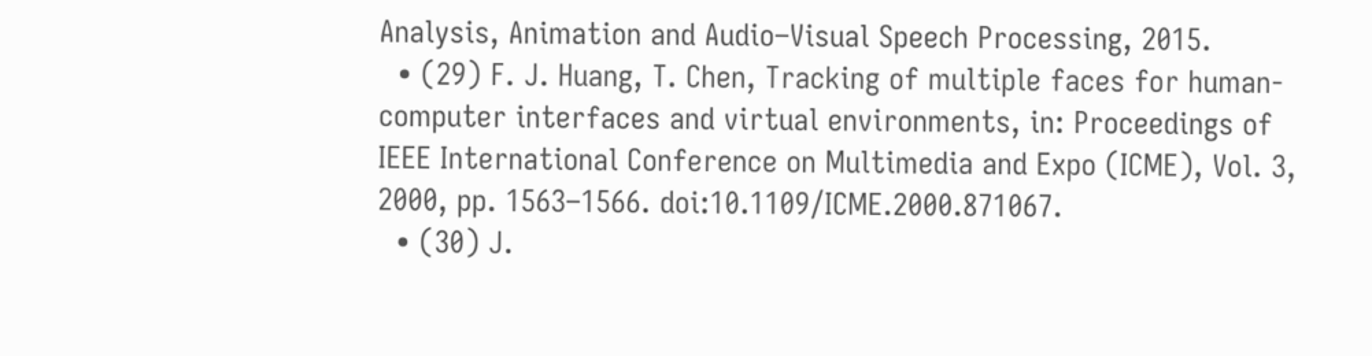Analysis, Animation and Audio–Visual Speech Processing, 2015.
  • (29) F. J. Huang, T. Chen, Tracking of multiple faces for human-computer interfaces and virtual environments, in: Proceedings of IEEE International Conference on Multimedia and Expo (ICME), Vol. 3, 2000, pp. 1563–1566. doi:10.1109/ICME.2000.871067.
  • (30) J.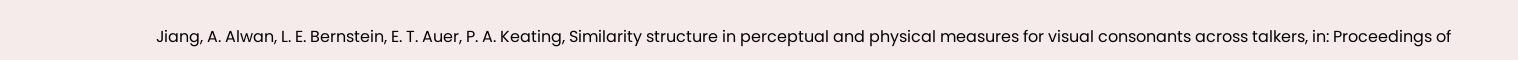Jiang, A. Alwan, L. E. Bernstein, E. T. Auer, P. A. Keating, Similarity structure in perceptual and physical measures for visual consonants across talkers, in: Proceedings of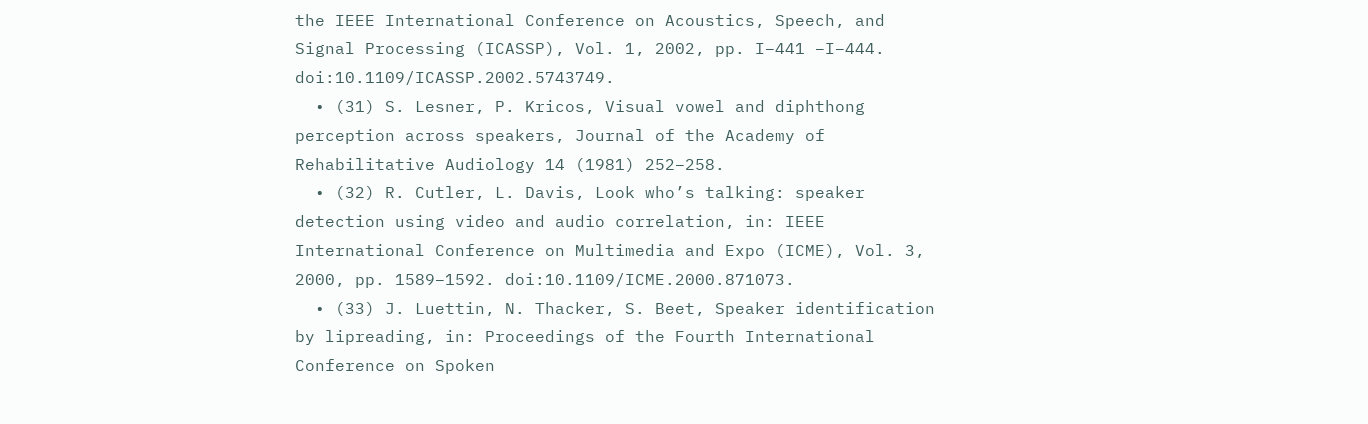the IEEE International Conference on Acoustics, Speech, and Signal Processing (ICASSP), Vol. 1, 2002, pp. I–441 –I–444. doi:10.1109/ICASSP.2002.5743749.
  • (31) S. Lesner, P. Kricos, Visual vowel and diphthong perception across speakers, Journal of the Academy of Rehabilitative Audiology 14 (1981) 252–258.
  • (32) R. Cutler, L. Davis, Look who’s talking: speaker detection using video and audio correlation, in: IEEE International Conference on Multimedia and Expo (ICME), Vol. 3, 2000, pp. 1589–1592. doi:10.1109/ICME.2000.871073.
  • (33) J. Luettin, N. Thacker, S. Beet, Speaker identification by lipreading, in: Proceedings of the Fourth International Conference on Spoken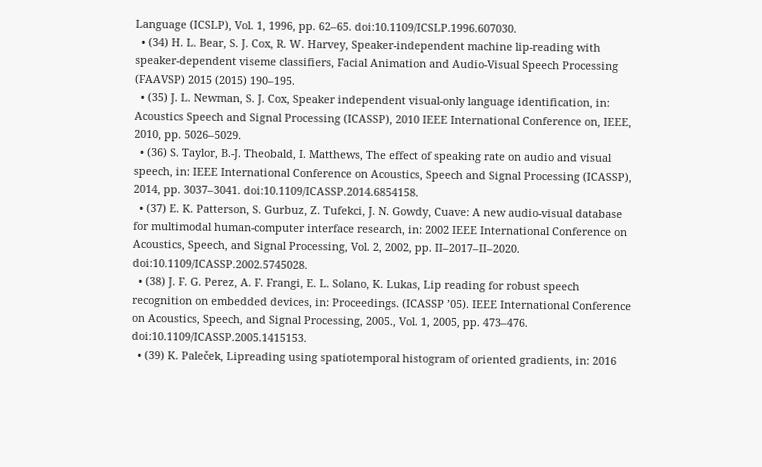Language (ICSLP), Vol. 1, 1996, pp. 62–65. doi:10.1109/ICSLP.1996.607030.
  • (34) H. L. Bear, S. J. Cox, R. W. Harvey, Speaker-independent machine lip-reading with speaker-dependent viseme classifiers, Facial Animation and Audio-Visual Speech Processing (FAAVSP) 2015 (2015) 190–195.
  • (35) J. L. Newman, S. J. Cox, Speaker independent visual-only language identification, in: Acoustics Speech and Signal Processing (ICASSP), 2010 IEEE International Conference on, IEEE, 2010, pp. 5026–5029.
  • (36) S. Taylor, B.-J. Theobald, I. Matthews, The effect of speaking rate on audio and visual speech, in: IEEE International Conference on Acoustics, Speech and Signal Processing (ICASSP), 2014, pp. 3037–3041. doi:10.1109/ICASSP.2014.6854158.
  • (37) E. K. Patterson, S. Gurbuz, Z. Tufekci, J. N. Gowdy, Cuave: A new audio-visual database for multimodal human-computer interface research, in: 2002 IEEE International Conference on Acoustics, Speech, and Signal Processing, Vol. 2, 2002, pp. II–2017–II–2020. doi:10.1109/ICASSP.2002.5745028.
  • (38) J. F. G. Perez, A. F. Frangi, E. L. Solano, K. Lukas, Lip reading for robust speech recognition on embedded devices, in: Proceedings. (ICASSP ’05). IEEE International Conference on Acoustics, Speech, and Signal Processing, 2005., Vol. 1, 2005, pp. 473–476. doi:10.1109/ICASSP.2005.1415153.
  • (39) K. Paleček, Lipreading using spatiotemporal histogram of oriented gradients, in: 2016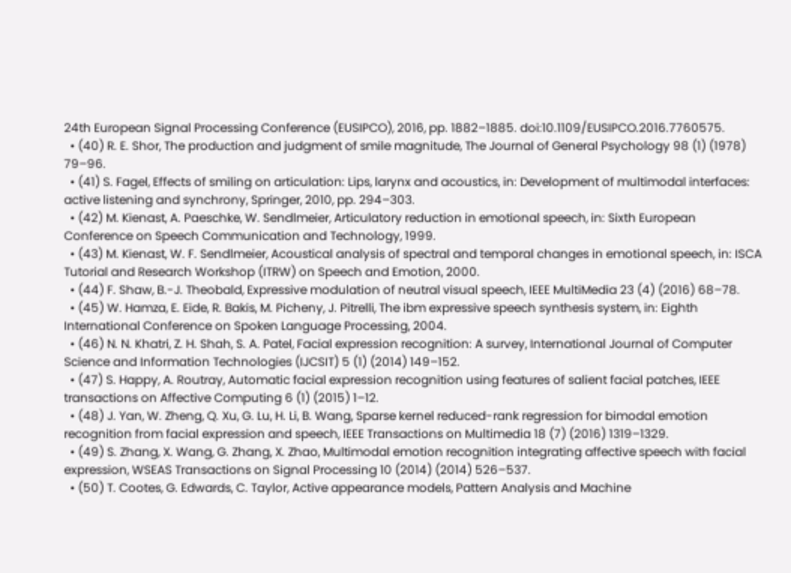24th European Signal Processing Conference (EUSIPCO), 2016, pp. 1882–1885. doi:10.1109/EUSIPCO.2016.7760575.
  • (40) R. E. Shor, The production and judgment of smile magnitude, The Journal of General Psychology 98 (1) (1978) 79–96.
  • (41) S. Fagel, Effects of smiling on articulation: Lips, larynx and acoustics, in: Development of multimodal interfaces: active listening and synchrony, Springer, 2010, pp. 294–303.
  • (42) M. Kienast, A. Paeschke, W. Sendlmeier, Articulatory reduction in emotional speech, in: Sixth European Conference on Speech Communication and Technology, 1999.
  • (43) M. Kienast, W. F. Sendlmeier, Acoustical analysis of spectral and temporal changes in emotional speech, in: ISCA Tutorial and Research Workshop (ITRW) on Speech and Emotion, 2000.
  • (44) F. Shaw, B.-J. Theobald, Expressive modulation of neutral visual speech, IEEE MultiMedia 23 (4) (2016) 68–78.
  • (45) W. Hamza, E. Eide, R. Bakis, M. Picheny, J. Pitrelli, The ibm expressive speech synthesis system, in: Eighth International Conference on Spoken Language Processing, 2004.
  • (46) N. N. Khatri, Z. H. Shah, S. A. Patel, Facial expression recognition: A survey, International Journal of Computer Science and Information Technologies (IJCSIT) 5 (1) (2014) 149–152.
  • (47) S. Happy, A. Routray, Automatic facial expression recognition using features of salient facial patches, IEEE transactions on Affective Computing 6 (1) (2015) 1–12.
  • (48) J. Yan, W. Zheng, Q. Xu, G. Lu, H. Li, B. Wang, Sparse kernel reduced-rank regression for bimodal emotion recognition from facial expression and speech, IEEE Transactions on Multimedia 18 (7) (2016) 1319–1329.
  • (49) S. Zhang, X. Wang, G. Zhang, X. Zhao, Multimodal emotion recognition integrating affective speech with facial expression, WSEAS Transactions on Signal Processing 10 (2014) (2014) 526–537.
  • (50) T. Cootes, G. Edwards, C. Taylor, Active appearance models, Pattern Analysis and Machine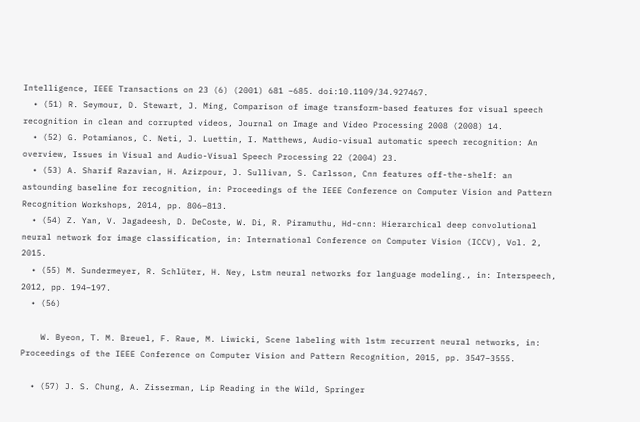Intelligence, IEEE Transactions on 23 (6) (2001) 681 –685. doi:10.1109/34.927467.
  • (51) R. Seymour, D. Stewart, J. Ming, Comparison of image transform-based features for visual speech recognition in clean and corrupted videos, Journal on Image and Video Processing 2008 (2008) 14.
  • (52) G. Potamianos, C. Neti, J. Luettin, I. Matthews, Audio-visual automatic speech recognition: An overview, Issues in Visual and Audio-Visual Speech Processing 22 (2004) 23.
  • (53) A. Sharif Razavian, H. Azizpour, J. Sullivan, S. Carlsson, Cnn features off-the-shelf: an astounding baseline for recognition, in: Proceedings of the IEEE Conference on Computer Vision and Pattern Recognition Workshops, 2014, pp. 806–813.
  • (54) Z. Yan, V. Jagadeesh, D. DeCoste, W. Di, R. Piramuthu, Hd-cnn: Hierarchical deep convolutional neural network for image classification, in: International Conference on Computer Vision (ICCV), Vol. 2, 2015.
  • (55) M. Sundermeyer, R. Schlüter, H. Ney, Lstm neural networks for language modeling., in: Interspeech, 2012, pp. 194–197.
  • (56)

    W. Byeon, T. M. Breuel, F. Raue, M. Liwicki, Scene labeling with lstm recurrent neural networks, in: Proceedings of the IEEE Conference on Computer Vision and Pattern Recognition, 2015, pp. 3547–3555.

  • (57) J. S. Chung, A. Zisserman, Lip Reading in the Wild, Springer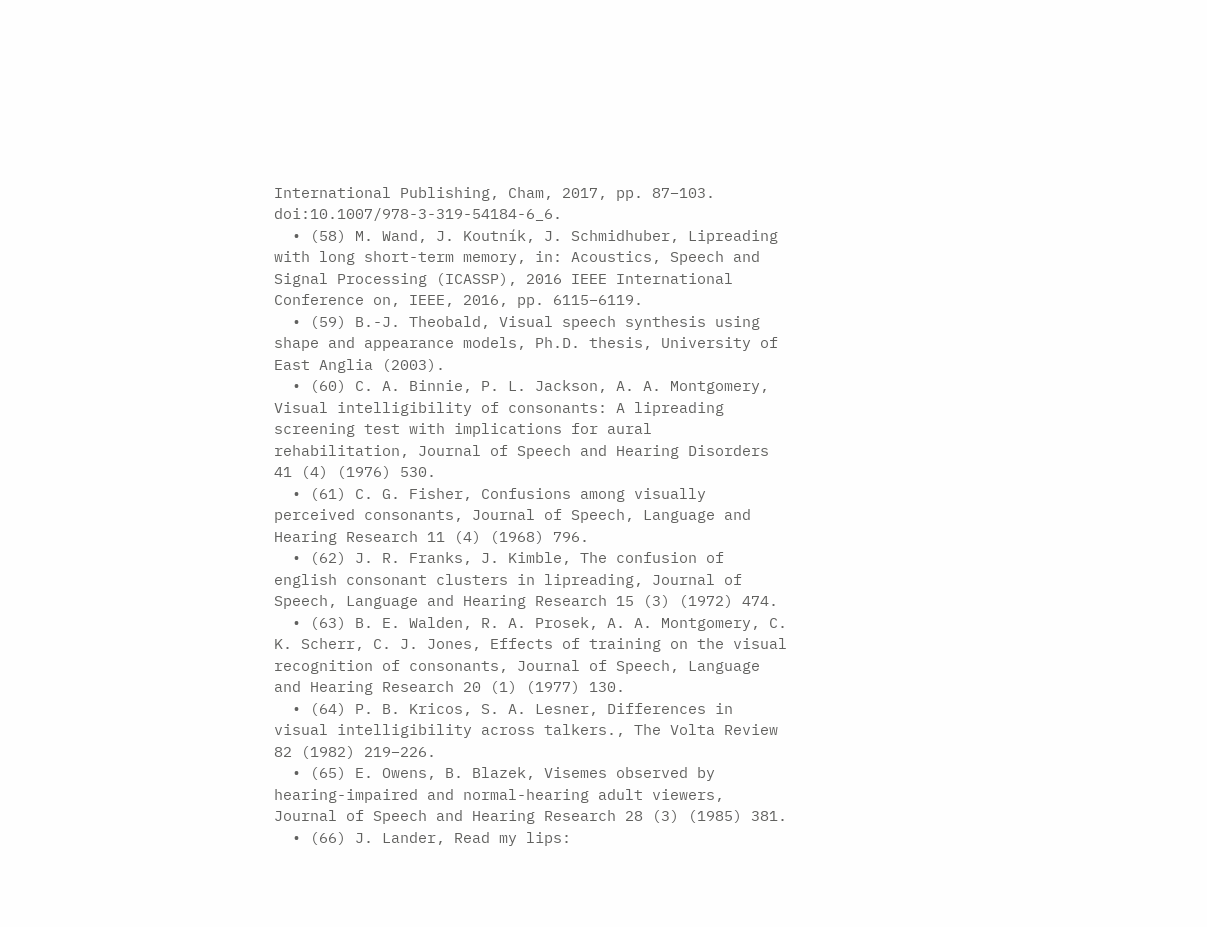International Publishing, Cham, 2017, pp. 87–103. doi:10.1007/978-3-319-54184-6_6.
  • (58) M. Wand, J. Koutník, J. Schmidhuber, Lipreading with long short-term memory, in: Acoustics, Speech and Signal Processing (ICASSP), 2016 IEEE International Conference on, IEEE, 2016, pp. 6115–6119.
  • (59) B.-J. Theobald, Visual speech synthesis using shape and appearance models, Ph.D. thesis, University of East Anglia (2003).
  • (60) C. A. Binnie, P. L. Jackson, A. A. Montgomery, Visual intelligibility of consonants: A lipreading screening test with implications for aural rehabilitation, Journal of Speech and Hearing Disorders 41 (4) (1976) 530.
  • (61) C. G. Fisher, Confusions among visually perceived consonants, Journal of Speech, Language and Hearing Research 11 (4) (1968) 796.
  • (62) J. R. Franks, J. Kimble, The confusion of english consonant clusters in lipreading, Journal of Speech, Language and Hearing Research 15 (3) (1972) 474.
  • (63) B. E. Walden, R. A. Prosek, A. A. Montgomery, C. K. Scherr, C. J. Jones, Effects of training on the visual recognition of consonants, Journal of Speech, Language and Hearing Research 20 (1) (1977) 130.
  • (64) P. B. Kricos, S. A. Lesner, Differences in visual intelligibility across talkers., The Volta Review 82 (1982) 219–226.
  • (65) E. Owens, B. Blazek, Visemes observed by hearing-impaired and normal-hearing adult viewers, Journal of Speech and Hearing Research 28 (3) (1985) 381.
  • (66) J. Lander, Read my lips: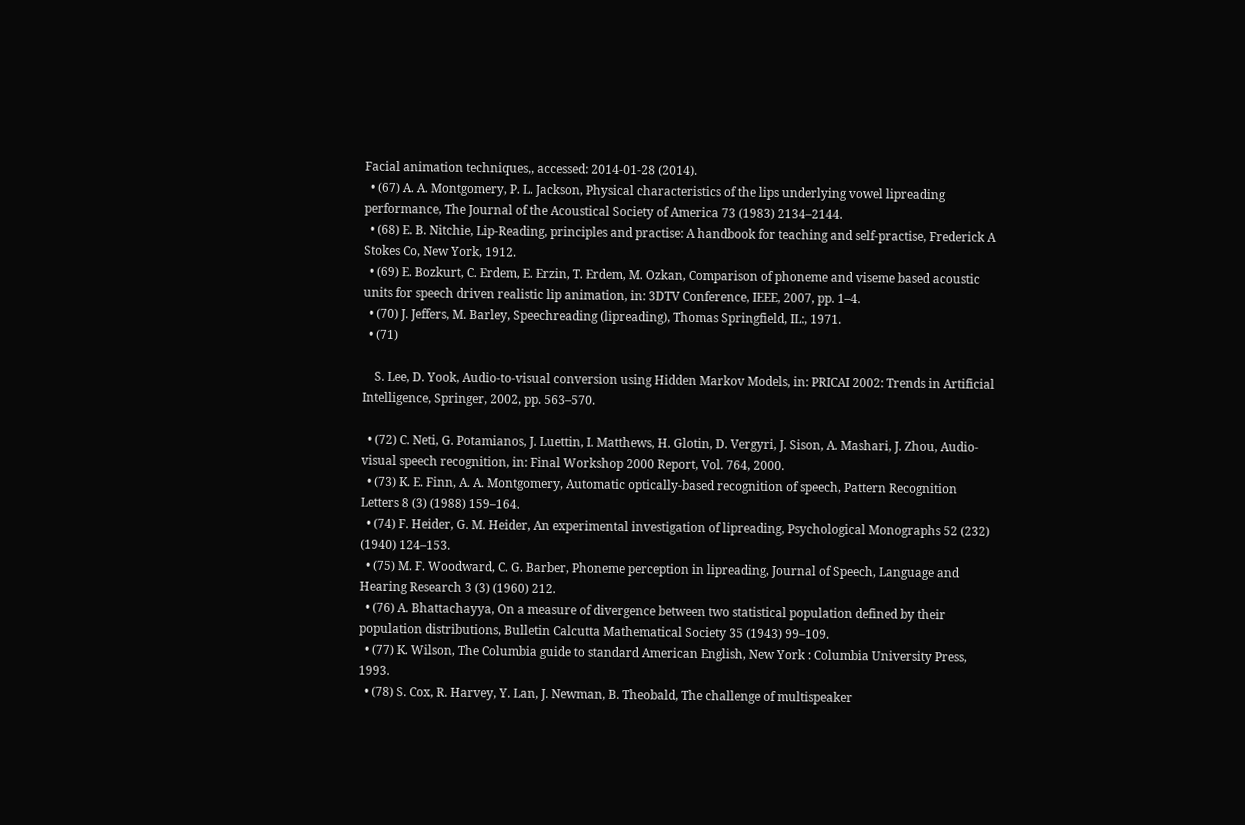Facial animation techniques,, accessed: 2014-01-28 (2014).
  • (67) A. A. Montgomery, P. L. Jackson, Physical characteristics of the lips underlying vowel lipreading performance, The Journal of the Acoustical Society of America 73 (1983) 2134–2144.
  • (68) E. B. Nitchie, Lip-Reading, principles and practise: A handbook for teaching and self-practise, Frederick A Stokes Co, New York, 1912.
  • (69) E. Bozkurt, C. Erdem, E. Erzin, T. Erdem, M. Ozkan, Comparison of phoneme and viseme based acoustic units for speech driven realistic lip animation, in: 3DTV Conference, IEEE, 2007, pp. 1–4.
  • (70) J. Jeffers, M. Barley, Speechreading (lipreading), Thomas Springfield, IL:, 1971.
  • (71)

    S. Lee, D. Yook, Audio-to-visual conversion using Hidden Markov Models, in: PRICAI 2002: Trends in Artificial Intelligence, Springer, 2002, pp. 563–570.

  • (72) C. Neti, G. Potamianos, J. Luettin, I. Matthews, H. Glotin, D. Vergyri, J. Sison, A. Mashari, J. Zhou, Audio-visual speech recognition, in: Final Workshop 2000 Report, Vol. 764, 2000.
  • (73) K. E. Finn, A. A. Montgomery, Automatic optically-based recognition of speech, Pattern Recognition Letters 8 (3) (1988) 159–164.
  • (74) F. Heider, G. M. Heider, An experimental investigation of lipreading, Psychological Monographs 52 (232) (1940) 124–153.
  • (75) M. F. Woodward, C. G. Barber, Phoneme perception in lipreading, Journal of Speech, Language and Hearing Research 3 (3) (1960) 212.
  • (76) A. Bhattachayya, On a measure of divergence between two statistical population defined by their population distributions, Bulletin Calcutta Mathematical Society 35 (1943) 99–109.
  • (77) K. Wilson, The Columbia guide to standard American English, New York : Columbia University Press, 1993.
  • (78) S. Cox, R. Harvey, Y. Lan, J. Newman, B. Theobald, The challenge of multispeaker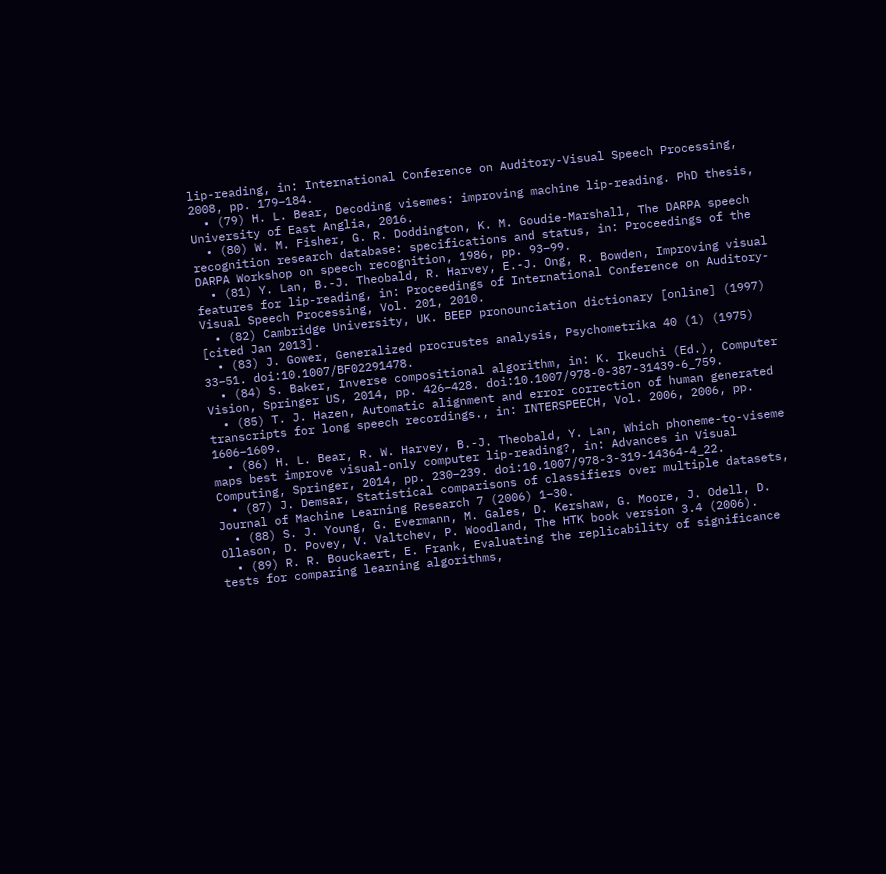lip-reading, in: International Conference on Auditory-Visual Speech Processing, 2008, pp. 179–184.
  • (79) H. L. Bear, Decoding visemes: improving machine lip-reading. PhD thesis, University of East Anglia, 2016.
  • (80) W. M. Fisher, G. R. Doddington, K. M. Goudie-Marshall, The DARPA speech recognition research database: specifications and status, in: Proceedings of the DARPA Workshop on speech recognition, 1986, pp. 93–99.
  • (81) Y. Lan, B.-J. Theobald, R. Harvey, E.-J. Ong, R. Bowden, Improving visual features for lip-reading, in: Proceedings of International Conference on Auditory-Visual Speech Processing, Vol. 201, 2010.
  • (82) Cambridge University, UK. BEEP pronounciation dictionary [online] (1997) [cited Jan 2013].
  • (83) J. Gower, Generalized procrustes analysis, Psychometrika 40 (1) (1975) 33–51. doi:10.1007/BF02291478.
  • (84) S. Baker, Inverse compositional algorithm, in: K. Ikeuchi (Ed.), Computer Vision, Springer US, 2014, pp. 426–428. doi:10.1007/978-0-387-31439-6_759.
  • (85) T. J. Hazen, Automatic alignment and error correction of human generated transcripts for long speech recordings., in: INTERSPEECH, Vol. 2006, 2006, pp. 1606–1609.
  • (86) H. L. Bear, R. W. Harvey, B.-J. Theobald, Y. Lan, Which phoneme-to-viseme maps best improve visual-only computer lip-reading?, in: Advances in Visual Computing, Springer, 2014, pp. 230–239. doi:10.1007/978-3-319-14364-4_22.
  • (87) J. Demsar, Statistical comparisons of classifiers over multiple datasets, Journal of Machine Learning Research 7 (2006) 1–30.
  • (88) S. J. Young, G. Evermann, M. Gales, D. Kershaw, G. Moore, J. Odell, D. Ollason, D. Povey, V. Valtchev, P. Woodland, The HTK book version 3.4 (2006).
  • (89) R. R. Bouckaert, E. Frank, Evaluating the replicability of significance tests for comparing learning algorithms,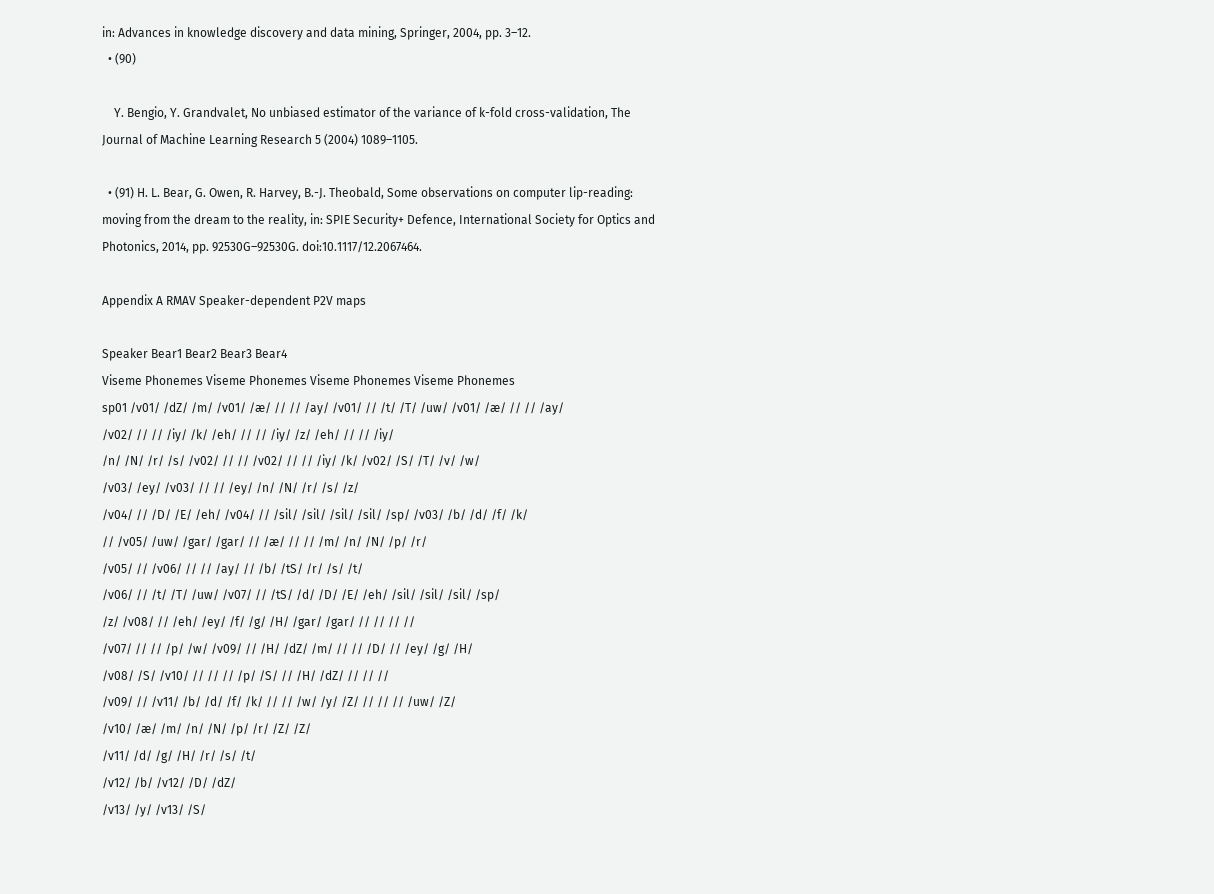in: Advances in knowledge discovery and data mining, Springer, 2004, pp. 3–12.
  • (90)

    Y. Bengio, Y. Grandvalet, No unbiased estimator of the variance of k-fold cross-validation, The Journal of Machine Learning Research 5 (2004) 1089–1105.

  • (91) H. L. Bear, G. Owen, R. Harvey, B.-J. Theobald, Some observations on computer lip-reading: moving from the dream to the reality, in: SPIE Security+ Defence, International Society for Optics and Photonics, 2014, pp. 92530G–92530G. doi:10.1117/12.2067464.

Appendix A RMAV Speaker-dependent P2V maps

Speaker Bear1 Bear2 Bear3 Bear4
Viseme Phonemes Viseme Phonemes Viseme Phonemes Viseme Phonemes
sp01 /v01/ /dZ/ /m/ /v01/ /æ/ // // /ay/ /v01/ // /t/ /T/ /uw/ /v01/ /æ/ // // /ay/
/v02/ // // /iy/ /k/ /eh/ // // /iy/ /z/ /eh/ // // /iy/
/n/ /N/ /r/ /s/ /v02/ // // /v02/ // // /iy/ /k/ /v02/ /S/ /T/ /v/ /w/
/v03/ /ey/ /v03/ // // /ey/ /n/ /N/ /r/ /s/ /z/
/v04/ // /D/ /E/ /eh/ /v04/ // /sil/ /sil/ /sil/ /sil/ /sp/ /v03/ /b/ /d/ /f/ /k/
// /v05/ /uw/ /gar/ /gar/ // /æ/ // // /m/ /n/ /N/ /p/ /r/
/v05/ // /v06/ // // /ay/ // /b/ /tS/ /r/ /s/ /t/
/v06/ // /t/ /T/ /uw/ /v07/ // /tS/ /d/ /D/ /E/ /eh/ /sil/ /sil/ /sil/ /sp/
/z/ /v08/ // /eh/ /ey/ /f/ /g/ /H/ /gar/ /gar/ // // // //
/v07/ // // /p/ /w/ /v09/ // /H/ /dZ/ /m/ // // /D/ // /ey/ /g/ /H/
/v08/ /S/ /v10/ // // // /p/ /S/ // /H/ /dZ/ // // //
/v09/ // /v11/ /b/ /d/ /f/ /k/ // // /w/ /y/ /Z/ // // // /uw/ /Z/
/v10/ /æ/ /m/ /n/ /N/ /p/ /r/ /Z/ /Z/
/v11/ /d/ /g/ /H/ /r/ /s/ /t/
/v12/ /b/ /v12/ /D/ /dZ/
/v13/ /y/ /v13/ /S/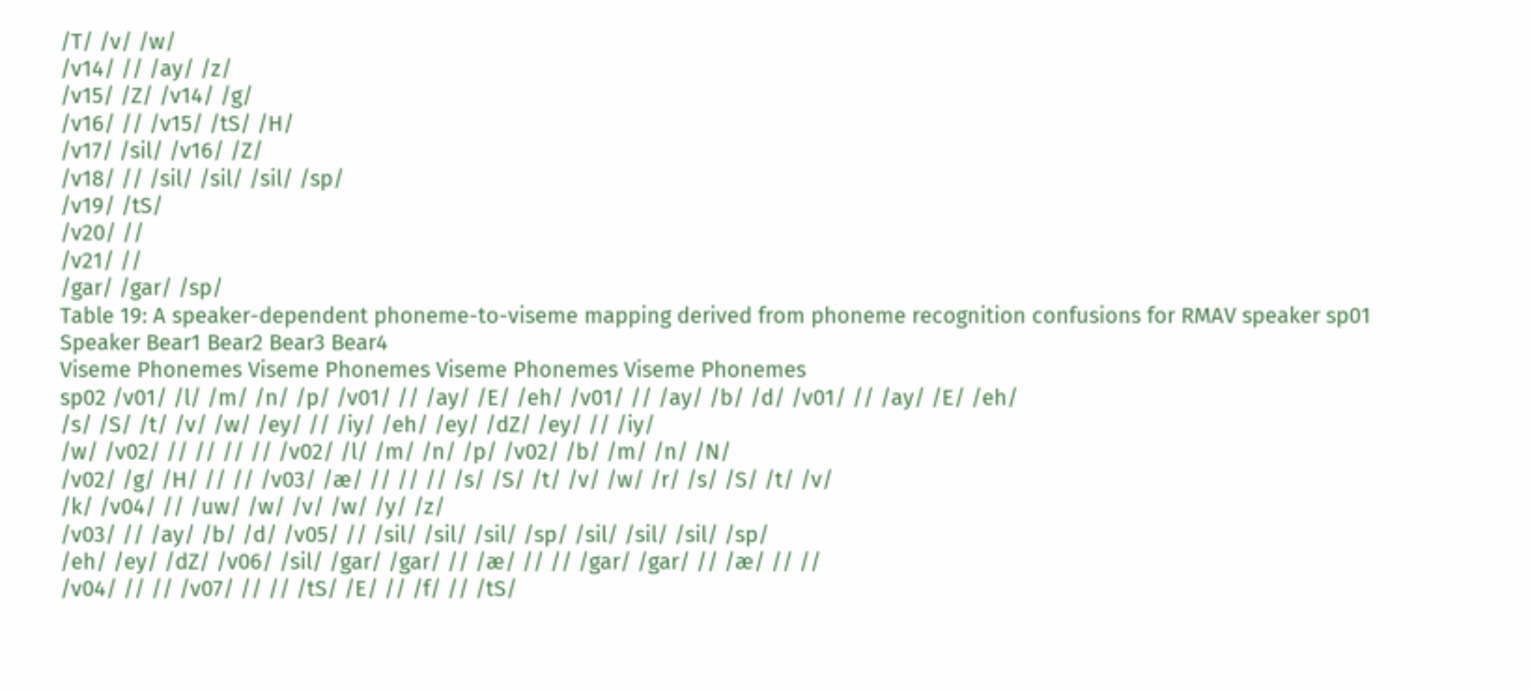/T/ /v/ /w/
/v14/ // /ay/ /z/
/v15/ /Z/ /v14/ /g/
/v16/ // /v15/ /tS/ /H/
/v17/ /sil/ /v16/ /Z/
/v18/ // /sil/ /sil/ /sil/ /sp/
/v19/ /tS/
/v20/ //
/v21/ //
/gar/ /gar/ /sp/
Table 19: A speaker-dependent phoneme-to-viseme mapping derived from phoneme recognition confusions for RMAV speaker sp01
Speaker Bear1 Bear2 Bear3 Bear4
Viseme Phonemes Viseme Phonemes Viseme Phonemes Viseme Phonemes
sp02 /v01/ /l/ /m/ /n/ /p/ /v01/ // /ay/ /E/ /eh/ /v01/ // /ay/ /b/ /d/ /v01/ // /ay/ /E/ /eh/
/s/ /S/ /t/ /v/ /w/ /ey/ // /iy/ /eh/ /ey/ /dZ/ /ey/ // /iy/
/w/ /v02/ // // // // /v02/ /l/ /m/ /n/ /p/ /v02/ /b/ /m/ /n/ /N/
/v02/ /g/ /H/ // // /v03/ /æ/ // // // /s/ /S/ /t/ /v/ /w/ /r/ /s/ /S/ /t/ /v/
/k/ /v04/ // /uw/ /w/ /v/ /w/ /y/ /z/
/v03/ // /ay/ /b/ /d/ /v05/ // /sil/ /sil/ /sil/ /sp/ /sil/ /sil/ /sil/ /sp/
/eh/ /ey/ /dZ/ /v06/ /sil/ /gar/ /gar/ // /æ/ // // /gar/ /gar/ // /æ/ // //
/v04/ // // /v07/ // // /tS/ /E/ // /f/ // /tS/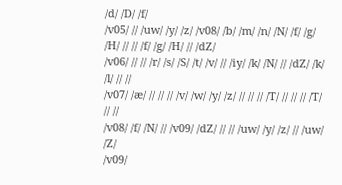/d/ /D/ /f/
/v05/ // /uw/ /y/ /z/ /v08/ /b/ /m/ /n/ /N/ /f/ /g/ /H/ // // /f/ /g/ /H/ // /dZ/
/v06/ // // /r/ /s/ /S/ /t/ /v/ // /iy/ /k/ /N/ // /dZ/ /k/ /l/ // //
/v07/ /æ/ // // // /v/ /w/ /y/ /z/ // // // /T/ // // // /T/ // //
/v08/ /f/ /N/ // /v09/ /dZ/ // // /uw/ /y/ /z/ // /uw/ /Z/
/v09/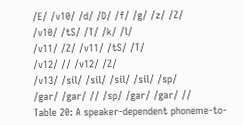/E/ /v10/ /d/ /D/ /f/ /g/ /z/ /Z/
/v10/ /tS/ /T/ /k/ /l/
/v11/ /Z/ /v11/ /tS/ /T/
/v12/ // /v12/ /Z/
/v13/ /sil/ /sil/ /sil/ /sil/ /sp/
/gar/ /gar/ // /sp/ /gar/ /gar/ //
Table 20: A speaker-dependent phoneme-to-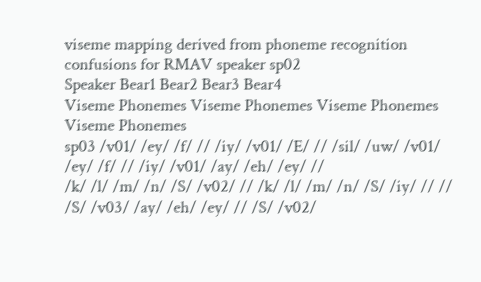viseme mapping derived from phoneme recognition confusions for RMAV speaker sp02
Speaker Bear1 Bear2 Bear3 Bear4
Viseme Phonemes Viseme Phonemes Viseme Phonemes Viseme Phonemes
sp03 /v01/ /ey/ /f/ // /iy/ /v01/ /E/ // /sil/ /uw/ /v01/ /ey/ /f/ // /iy/ /v01/ /ay/ /eh/ /ey/ //
/k/ /l/ /m/ /n/ /S/ /v02/ // /k/ /l/ /m/ /n/ /S/ /iy/ // //
/S/ /v03/ /ay/ /eh/ /ey/ // /S/ /v02/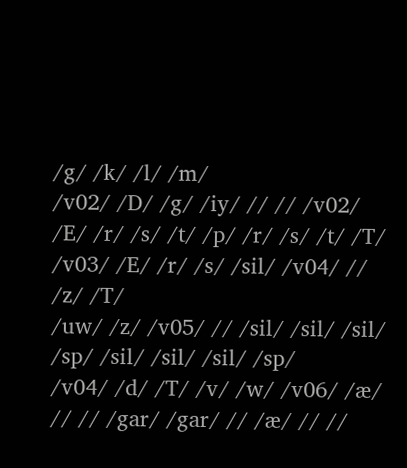/g/ /k/ /l/ /m/
/v02/ /D/ /g/ /iy/ // // /v02/ /E/ /r/ /s/ /t/ /p/ /r/ /s/ /t/ /T/
/v03/ /E/ /r/ /s/ /sil/ /v04/ // /z/ /T/
/uw/ /z/ /v05/ // /sil/ /sil/ /sil/ /sp/ /sil/ /sil/ /sil/ /sp/
/v04/ /d/ /T/ /v/ /w/ /v06/ /æ/ // // /gar/ /gar/ // /æ/ // //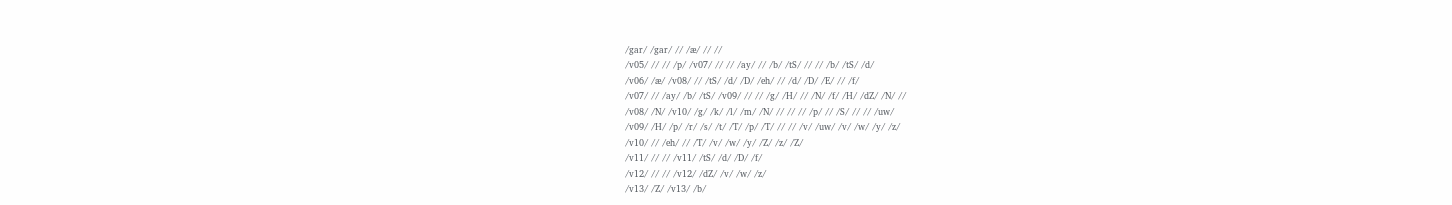/gar/ /gar/ // /æ/ // //
/v05/ // // /p/ /v07/ // // /ay/ // /b/ /tS/ // // /b/ /tS/ /d/
/v06/ /æ/ /v08/ // /tS/ /d/ /D/ /eh/ // /d/ /D/ /E/ // /f/
/v07/ // /ay/ /b/ /tS/ /v09/ // // /g/ /H/ // /N/ /f/ /H/ /dZ/ /N/ //
/v08/ /N/ /v10/ /g/ /k/ /l/ /m/ /N/ // // // /p/ // /S/ // // /uw/
/v09/ /H/ /p/ /r/ /s/ /t/ /T/ /p/ /T/ // // /v/ /uw/ /v/ /w/ /y/ /z/
/v10/ // /eh/ // /T/ /v/ /w/ /y/ /Z/ /z/ /Z/
/v11/ // // /v11/ /tS/ /d/ /D/ /f/
/v12/ // // /v12/ /dZ/ /v/ /w/ /z/
/v13/ /Z/ /v13/ /b/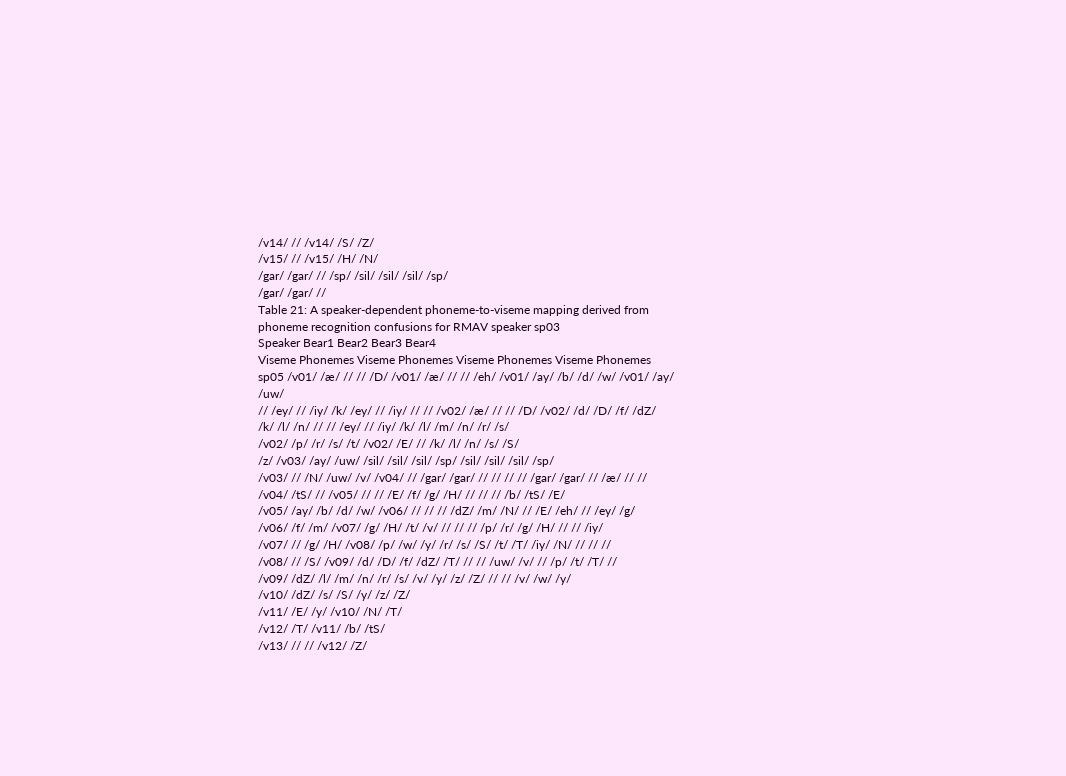/v14/ // /v14/ /S/ /Z/
/v15/ // /v15/ /H/ /N/
/gar/ /gar/ // /sp/ /sil/ /sil/ /sil/ /sp/
/gar/ /gar/ //
Table 21: A speaker-dependent phoneme-to-viseme mapping derived from phoneme recognition confusions for RMAV speaker sp03
Speaker Bear1 Bear2 Bear3 Bear4
Viseme Phonemes Viseme Phonemes Viseme Phonemes Viseme Phonemes
sp05 /v01/ /æ/ // // /D/ /v01/ /æ/ // // /eh/ /v01/ /ay/ /b/ /d/ /w/ /v01/ /ay/ /uw/
// /ey/ // /iy/ /k/ /ey/ // /iy/ // // /v02/ /æ/ // // /D/ /v02/ /d/ /D/ /f/ /dZ/
/k/ /l/ /n/ // // /ey/ // /iy/ /k/ /l/ /m/ /n/ /r/ /s/
/v02/ /p/ /r/ /s/ /t/ /v02/ /E/ // /k/ /l/ /n/ /s/ /S/
/z/ /v03/ /ay/ /uw/ /sil/ /sil/ /sil/ /sp/ /sil/ /sil/ /sil/ /sp/
/v03/ // /N/ /uw/ /v/ /v04/ // /gar/ /gar/ // // // // /gar/ /gar/ // /æ/ // //
/v04/ /tS/ // /v05/ // // /E/ /f/ /g/ /H/ // // // /b/ /tS/ /E/
/v05/ /ay/ /b/ /d/ /w/ /v06/ // // // /dZ/ /m/ /N/ // /E/ /eh/ // /ey/ /g/
/v06/ /f/ /m/ /v07/ /g/ /H/ /t/ /v/ // // // /p/ /r/ /g/ /H/ // // /iy/
/v07/ // /g/ /H/ /v08/ /p/ /w/ /y/ /r/ /s/ /S/ /t/ /T/ /iy/ /N/ // // //
/v08/ // /S/ /v09/ /d/ /D/ /f/ /dZ/ /T/ // // /uw/ /v/ // /p/ /t/ /T/ //
/v09/ /dZ/ /l/ /m/ /n/ /r/ /s/ /v/ /y/ /z/ /Z/ // // /v/ /w/ /y/
/v10/ /dZ/ /s/ /S/ /y/ /z/ /Z/
/v11/ /E/ /y/ /v10/ /N/ /T/
/v12/ /T/ /v11/ /b/ /tS/
/v13/ // // /v12/ /Z/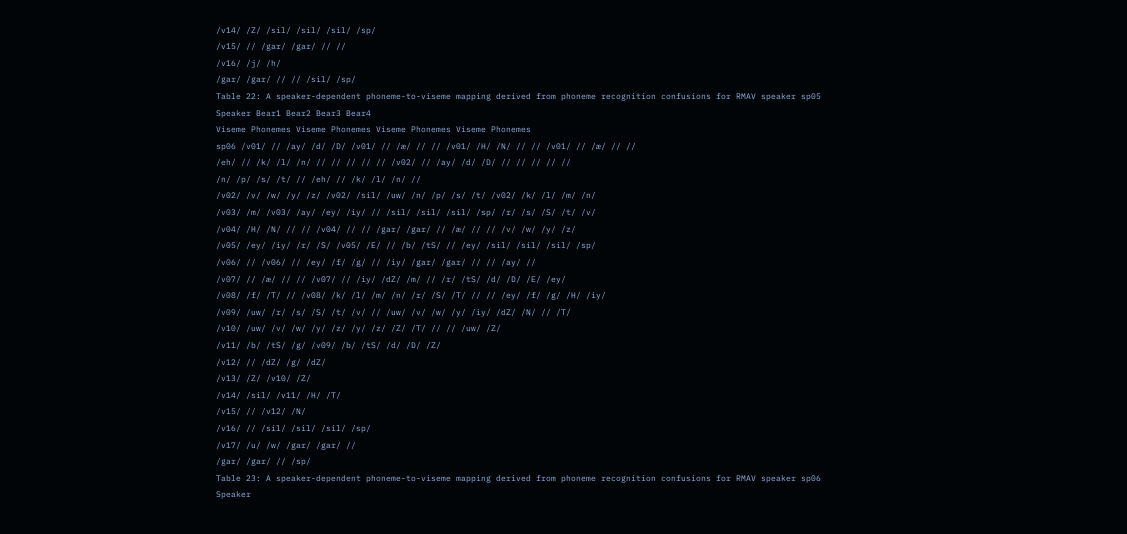/v14/ /Z/ /sil/ /sil/ /sil/ /sp/
/v15/ // /gar/ /gar/ // //
/v16/ /j/ /h/
/gar/ /gar/ // // /sil/ /sp/
Table 22: A speaker-dependent phoneme-to-viseme mapping derived from phoneme recognition confusions for RMAV speaker sp05
Speaker Bear1 Bear2 Bear3 Bear4
Viseme Phonemes Viseme Phonemes Viseme Phonemes Viseme Phonemes
sp06 /v01/ // /ay/ /d/ /D/ /v01/ // /æ/ // // /v01/ /H/ /N/ // // /v01/ // /æ/ // //
/eh/ // /k/ /l/ /n/ // // // // // /v02/ // /ay/ /d/ /D/ // // // // //
/n/ /p/ /s/ /t/ // /eh/ // /k/ /l/ /n/ //
/v02/ /v/ /w/ /y/ /z/ /v02/ /sil/ /uw/ /n/ /p/ /s/ /t/ /v02/ /k/ /l/ /m/ /n/
/v03/ /m/ /v03/ /ay/ /ey/ /iy/ // /sil/ /sil/ /sil/ /sp/ /r/ /s/ /S/ /t/ /v/
/v04/ /H/ /N/ // // /v04/ // // /gar/ /gar/ // /æ/ // // /v/ /w/ /y/ /z/
/v05/ /ey/ /iy/ /r/ /S/ /v05/ /E/ // /b/ /tS/ // /ey/ /sil/ /sil/ /sil/ /sp/
/v06/ // /v06/ // /ey/ /f/ /g/ // /iy/ /gar/ /gar/ // // /ay/ //
/v07/ // /æ/ // // /v07/ // /iy/ /dZ/ /m/ // /r/ /tS/ /d/ /D/ /E/ /ey/
/v08/ /f/ /T/ // /v08/ /k/ /l/ /m/ /n/ /r/ /S/ /T/ // // /ey/ /f/ /g/ /H/ /iy/
/v09/ /uw/ /r/ /s/ /S/ /t/ /v/ // /uw/ /v/ /w/ /y/ /iy/ /dZ/ /N/ // /T/
/v10/ /uw/ /v/ /w/ /y/ /z/ /y/ /z/ /Z/ /T/ // // /uw/ /Z/
/v11/ /b/ /tS/ /g/ /v09/ /b/ /tS/ /d/ /D/ /Z/
/v12/ // /dZ/ /g/ /dZ/
/v13/ /Z/ /v10/ /Z/
/v14/ /sil/ /v11/ /H/ /T/
/v15/ // /v12/ /N/
/v16/ // /sil/ /sil/ /sil/ /sp/
/v17/ /u/ /w/ /gar/ /gar/ //
/gar/ /gar/ // /sp/
Table 23: A speaker-dependent phoneme-to-viseme mapping derived from phoneme recognition confusions for RMAV speaker sp06
Speaker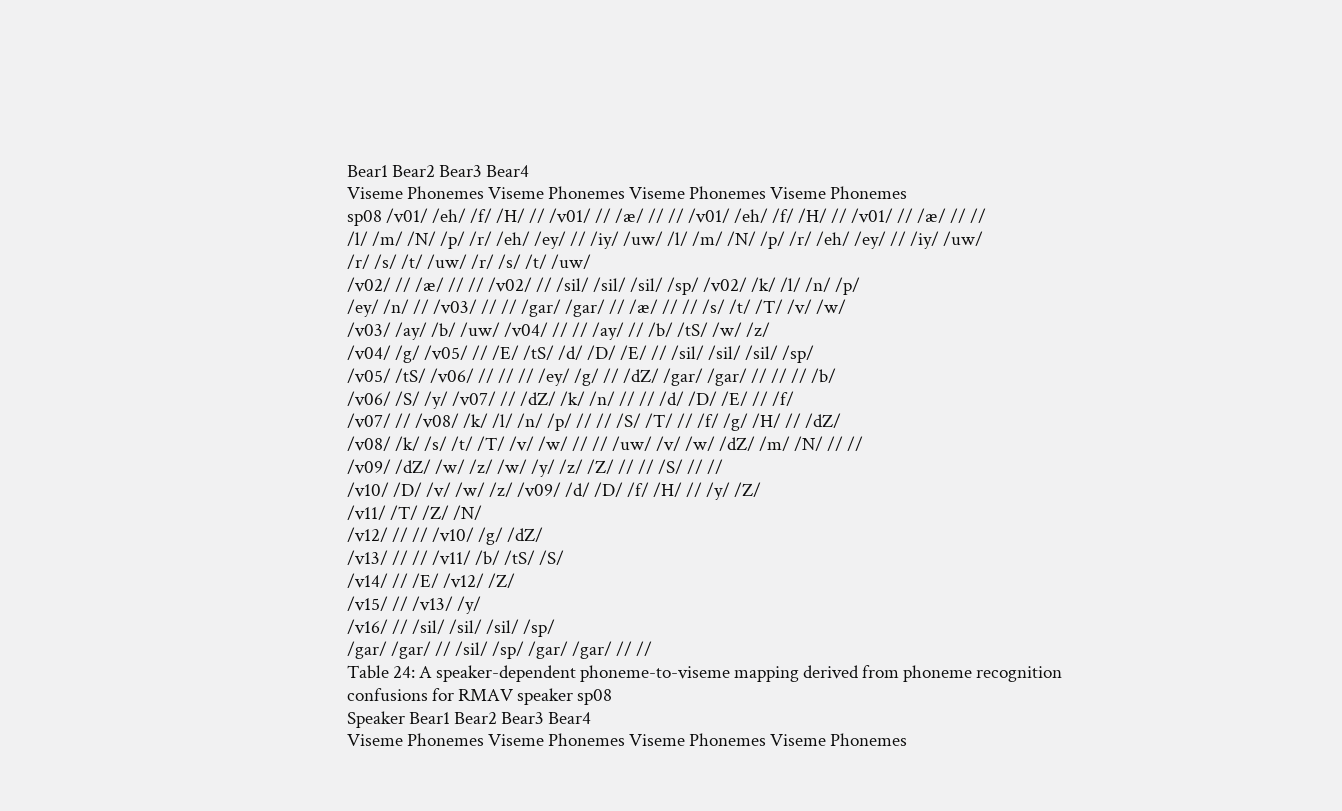Bear1 Bear2 Bear3 Bear4
Viseme Phonemes Viseme Phonemes Viseme Phonemes Viseme Phonemes
sp08 /v01/ /eh/ /f/ /H/ // /v01/ // /æ/ // // /v01/ /eh/ /f/ /H/ // /v01/ // /æ/ // //
/l/ /m/ /N/ /p/ /r/ /eh/ /ey/ // /iy/ /uw/ /l/ /m/ /N/ /p/ /r/ /eh/ /ey/ // /iy/ /uw/
/r/ /s/ /t/ /uw/ /r/ /s/ /t/ /uw/
/v02/ // /æ/ // // /v02/ // /sil/ /sil/ /sil/ /sp/ /v02/ /k/ /l/ /n/ /p/
/ey/ /n/ // /v03/ // // /gar/ /gar/ // /æ/ // // /s/ /t/ /T/ /v/ /w/
/v03/ /ay/ /b/ /uw/ /v04/ // // /ay/ // /b/ /tS/ /w/ /z/
/v04/ /g/ /v05/ // /E/ /tS/ /d/ /D/ /E/ // /sil/ /sil/ /sil/ /sp/
/v05/ /tS/ /v06/ // // // /ey/ /g/ // /dZ/ /gar/ /gar/ // // // /b/
/v06/ /S/ /y/ /v07/ // /dZ/ /k/ /n/ // // /d/ /D/ /E/ // /f/
/v07/ // /v08/ /k/ /l/ /n/ /p/ // // /S/ /T/ // /f/ /g/ /H/ // /dZ/
/v08/ /k/ /s/ /t/ /T/ /v/ /w/ // // /uw/ /v/ /w/ /dZ/ /m/ /N/ // //
/v09/ /dZ/ /w/ /z/ /w/ /y/ /z/ /Z/ // // /S/ // //
/v10/ /D/ /v/ /w/ /z/ /v09/ /d/ /D/ /f/ /H/ // /y/ /Z/
/v11/ /T/ /Z/ /N/
/v12/ // // /v10/ /g/ /dZ/
/v13/ // // /v11/ /b/ /tS/ /S/
/v14/ // /E/ /v12/ /Z/
/v15/ // /v13/ /y/
/v16/ // /sil/ /sil/ /sil/ /sp/
/gar/ /gar/ // /sil/ /sp/ /gar/ /gar/ // //
Table 24: A speaker-dependent phoneme-to-viseme mapping derived from phoneme recognition confusions for RMAV speaker sp08
Speaker Bear1 Bear2 Bear3 Bear4
Viseme Phonemes Viseme Phonemes Viseme Phonemes Viseme Phonemes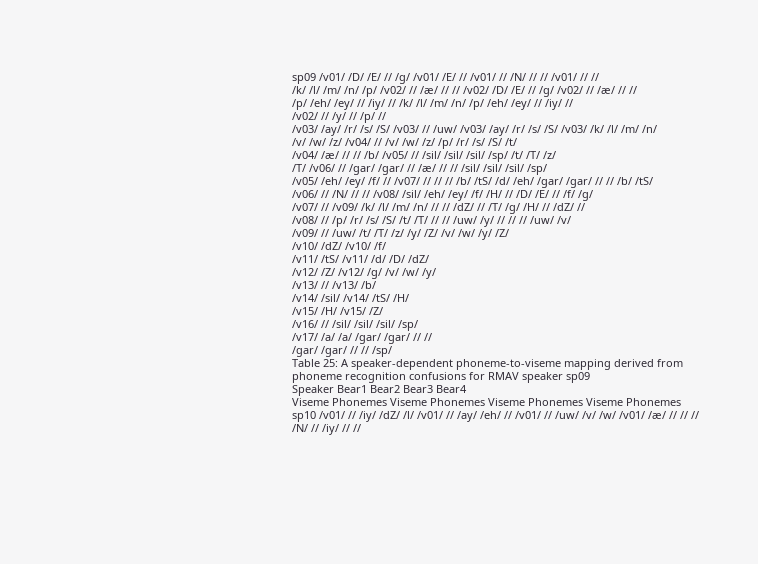sp09 /v01/ /D/ /E/ // /g/ /v01/ /E/ // /v01/ // /N/ // // /v01/ // //
/k/ /l/ /m/ /n/ /p/ /v02/ // /æ/ // // /v02/ /D/ /E/ // /g/ /v02/ // /æ/ // //
/p/ /eh/ /ey/ // /iy/ // /k/ /l/ /m/ /n/ /p/ /eh/ /ey/ // /iy/ //
/v02/ // /y/ // /p/ //
/v03/ /ay/ /r/ /s/ /S/ /v03/ // /uw/ /v03/ /ay/ /r/ /s/ /S/ /v03/ /k/ /l/ /m/ /n/
/v/ /w/ /z/ /v04/ // /v/ /w/ /z/ /p/ /r/ /s/ /S/ /t/
/v04/ /æ/ // // /b/ /v05/ // /sil/ /sil/ /sil/ /sp/ /t/ /T/ /z/
/T/ /v06/ // /gar/ /gar/ // /æ/ // // /sil/ /sil/ /sil/ /sp/
/v05/ /eh/ /ey/ /f/ // /v07/ // // // /b/ /tS/ /d/ /eh/ /gar/ /gar/ // // /b/ /tS/
/v06/ // /N/ // // /v08/ /sil/ /eh/ /ey/ /f/ /H/ // /D/ /E/ // /f/ /g/
/v07/ // /v09/ /k/ /l/ /m/ /n/ // // /dZ/ // /T/ /g/ /H/ // /dZ/ //
/v08/ // /p/ /r/ /s/ /S/ /t/ /T/ // // /uw/ /y/ // // // /uw/ /v/
/v09/ // /uw/ /t/ /T/ /z/ /y/ /Z/ /v/ /w/ /y/ /Z/
/v10/ /dZ/ /v10/ /f/
/v11/ /tS/ /v11/ /d/ /D/ /dZ/
/v12/ /Z/ /v12/ /g/ /v/ /w/ /y/
/v13/ // /v13/ /b/
/v14/ /sil/ /v14/ /tS/ /H/
/v15/ /H/ /v15/ /Z/
/v16/ // /sil/ /sil/ /sil/ /sp/
/v17/ /a/ /a/ /gar/ /gar/ // //
/gar/ /gar/ // // /sp/
Table 25: A speaker-dependent phoneme-to-viseme mapping derived from phoneme recognition confusions for RMAV speaker sp09
Speaker Bear1 Bear2 Bear3 Bear4
Viseme Phonemes Viseme Phonemes Viseme Phonemes Viseme Phonemes
sp10 /v01/ // /iy/ /dZ/ /l/ /v01/ // /ay/ /eh/ // /v01/ // /uw/ /v/ /w/ /v01/ /æ/ // // //
/N/ // /iy/ // //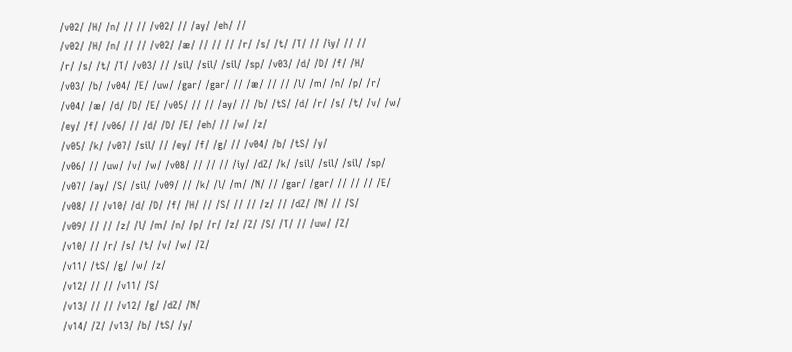/v02/ /H/ /n/ // // /v02/ // /ay/ /eh/ //
/v02/ /H/ /n/ // // /v02/ /æ/ // // // /r/ /s/ /t/ /T/ // /iy/ // //
/r/ /s/ /t/ /T/ /v03/ // /sil/ /sil/ /sil/ /sp/ /v03/ /d/ /D/ /f/ /H/
/v03/ /b/ /v04/ /E/ /uw/ /gar/ /gar/ // /æ/ // // /l/ /m/ /n/ /p/ /r/
/v04/ /æ/ /d/ /D/ /E/ /v05/ // // /ay/ // /b/ /tS/ /d/ /r/ /s/ /t/ /v/ /w/
/ey/ /f/ /v06/ // /d/ /D/ /E/ /eh/ // /w/ /z/
/v05/ /k/ /v07/ /sil/ // /ey/ /f/ /g/ // /v04/ /b/ /tS/ /y/
/v06/ // /uw/ /v/ /w/ /v08/ // // // /iy/ /dZ/ /k/ /sil/ /sil/ /sil/ /sp/
/v07/ /ay/ /S/ /sil/ /v09/ // /k/ /l/ /m/ /N/ // /gar/ /gar/ // // // /E/
/v08/ // /v10/ /d/ /D/ /f/ /H/ // /S/ // // /z/ // /dZ/ /N/ // /S/
/v09/ // // /z/ /l/ /m/ /n/ /p/ /r/ /z/ /Z/ /S/ /T/ // /uw/ /Z/
/v10/ // /r/ /s/ /t/ /v/ /w/ /Z/
/v11/ /tS/ /g/ /w/ /z/
/v12/ // // /v11/ /S/
/v13/ // // /v12/ /g/ /dZ/ /N/
/v14/ /Z/ /v13/ /b/ /tS/ /y/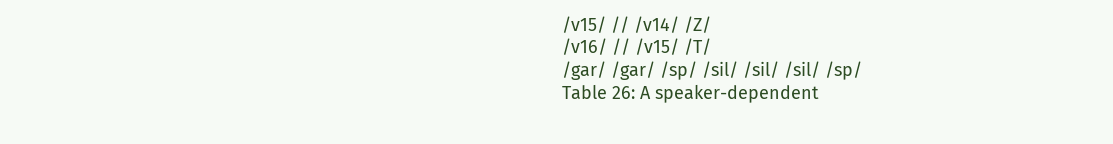/v15/ // /v14/ /Z/
/v16/ // /v15/ /T/
/gar/ /gar/ /sp/ /sil/ /sil/ /sil/ /sp/
Table 26: A speaker-dependent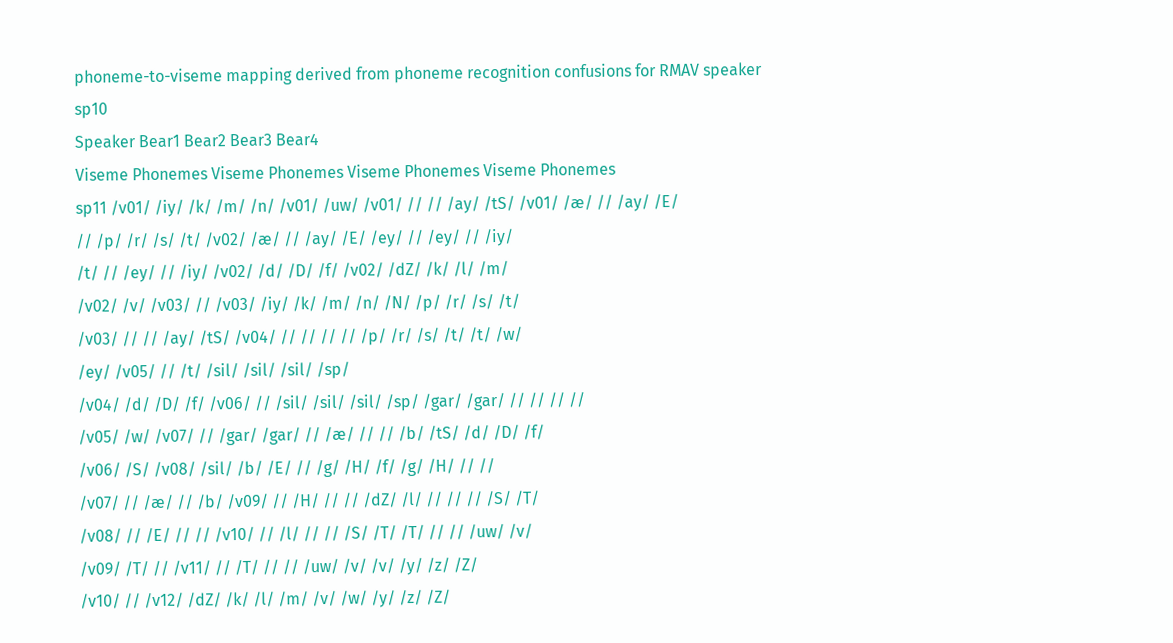phoneme-to-viseme mapping derived from phoneme recognition confusions for RMAV speaker sp10
Speaker Bear1 Bear2 Bear3 Bear4
Viseme Phonemes Viseme Phonemes Viseme Phonemes Viseme Phonemes
sp11 /v01/ /iy/ /k/ /m/ /n/ /v01/ /uw/ /v01/ // // /ay/ /tS/ /v01/ /æ/ // /ay/ /E/
// /p/ /r/ /s/ /t/ /v02/ /æ/ // /ay/ /E/ /ey/ // /ey/ // /iy/
/t/ // /ey/ // /iy/ /v02/ /d/ /D/ /f/ /v02/ /dZ/ /k/ /l/ /m/
/v02/ /v/ /v03/ // /v03/ /iy/ /k/ /m/ /n/ /N/ /p/ /r/ /s/ /t/
/v03/ // // /ay/ /tS/ /v04/ // // // // /p/ /r/ /s/ /t/ /t/ /w/
/ey/ /v05/ // /t/ /sil/ /sil/ /sil/ /sp/
/v04/ /d/ /D/ /f/ /v06/ // /sil/ /sil/ /sil/ /sp/ /gar/ /gar/ // // // //
/v05/ /w/ /v07/ // /gar/ /gar/ // /æ/ // // /b/ /tS/ /d/ /D/ /f/
/v06/ /S/ /v08/ /sil/ /b/ /E/ // /g/ /H/ /f/ /g/ /H/ // //
/v07/ // /æ/ // /b/ /v09/ // /H/ // // /dZ/ /l/ // // // /S/ /T/
/v08/ // /E/ // // /v10/ // /l/ // // /S/ /T/ /T/ // // /uw/ /v/
/v09/ /T/ // /v11/ // /T/ // // /uw/ /v/ /v/ /y/ /z/ /Z/
/v10/ // /v12/ /dZ/ /k/ /l/ /m/ /v/ /w/ /y/ /z/ /Z/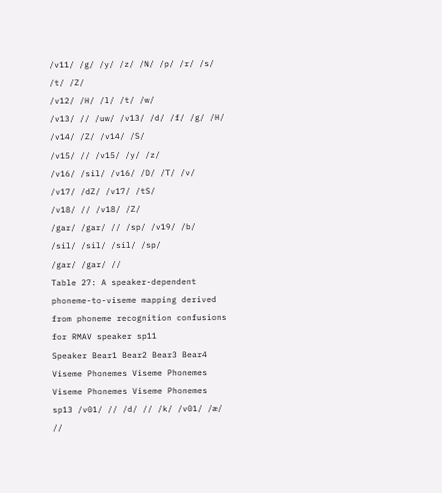/v11/ /g/ /y/ /z/ /N/ /p/ /r/ /s/ /t/ /Z/
/v12/ /H/ /l/ /t/ /w/
/v13/ // /uw/ /v13/ /d/ /f/ /g/ /H/
/v14/ /Z/ /v14/ /S/
/v15/ // /v15/ /y/ /z/
/v16/ /sil/ /v16/ /D/ /T/ /v/
/v17/ /dZ/ /v17/ /tS/
/v18/ // /v18/ /Z/
/gar/ /gar/ // /sp/ /v19/ /b/
/sil/ /sil/ /sil/ /sp/
/gar/ /gar/ //
Table 27: A speaker-dependent phoneme-to-viseme mapping derived from phoneme recognition confusions for RMAV speaker sp11
Speaker Bear1 Bear2 Bear3 Bear4
Viseme Phonemes Viseme Phonemes Viseme Phonemes Viseme Phonemes
sp13 /v01/ // /d/ // /k/ /v01/ /æ/ //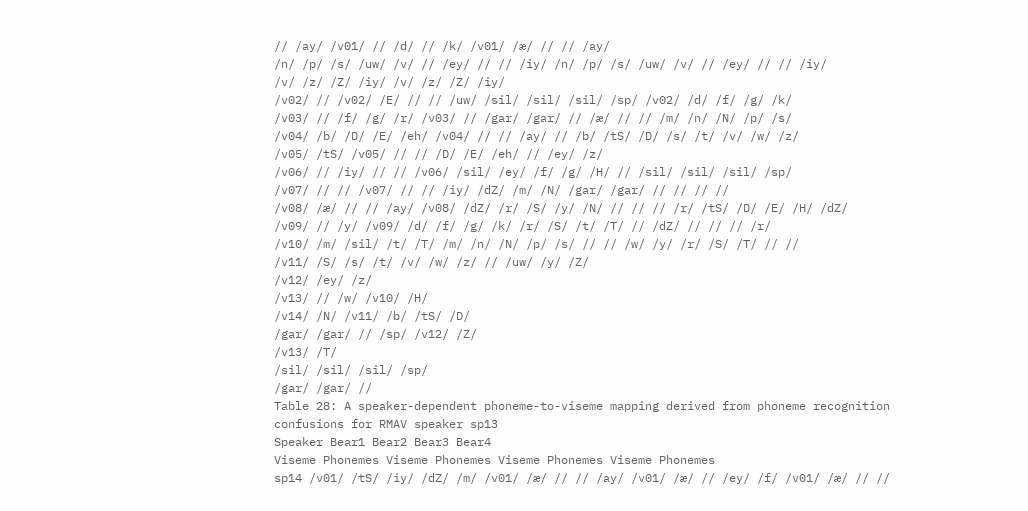// /ay/ /v01/ // /d/ // /k/ /v01/ /æ/ // // /ay/
/n/ /p/ /s/ /uw/ /v/ // /ey/ // // /iy/ /n/ /p/ /s/ /uw/ /v/ // /ey/ // // /iy/
/v/ /z/ /Z/ /iy/ /v/ /z/ /Z/ /iy/
/v02/ // /v02/ /E/ // // /uw/ /sil/ /sil/ /sil/ /sp/ /v02/ /d/ /f/ /g/ /k/
/v03/ // /f/ /g/ /r/ /v03/ // /gar/ /gar/ // /æ/ // // /m/ /n/ /N/ /p/ /s/
/v04/ /b/ /D/ /E/ /eh/ /v04/ // // /ay/ // /b/ /tS/ /D/ /s/ /t/ /v/ /w/ /z/
/v05/ /tS/ /v05/ // // /D/ /E/ /eh/ // /ey/ /z/
/v06/ // /iy/ // // /v06/ /sil/ /ey/ /f/ /g/ /H/ // /sil/ /sil/ /sil/ /sp/
/v07/ // // /v07/ // // /iy/ /dZ/ /m/ /N/ /gar/ /gar/ // // // //
/v08/ /æ/ // // /ay/ /v08/ /dZ/ /r/ /S/ /y/ /N/ // // // /r/ /tS/ /D/ /E/ /H/ /dZ/
/v09/ // /y/ /v09/ /d/ /f/ /g/ /k/ /r/ /S/ /t/ /T/ // /dZ/ // // // /r/
/v10/ /m/ /sil/ /t/ /T/ /m/ /n/ /N/ /p/ /s/ // // /w/ /y/ /r/ /S/ /T/ // //
/v11/ /S/ /s/ /t/ /v/ /w/ /z/ // /uw/ /y/ /Z/
/v12/ /ey/ /z/
/v13/ // /w/ /v10/ /H/
/v14/ /N/ /v11/ /b/ /tS/ /D/
/gar/ /gar/ // /sp/ /v12/ /Z/
/v13/ /T/
/sil/ /sil/ /sil/ /sp/
/gar/ /gar/ //
Table 28: A speaker-dependent phoneme-to-viseme mapping derived from phoneme recognition confusions for RMAV speaker sp13
Speaker Bear1 Bear2 Bear3 Bear4
Viseme Phonemes Viseme Phonemes Viseme Phonemes Viseme Phonemes
sp14 /v01/ /tS/ /iy/ /dZ/ /m/ /v01/ /æ/ // // /ay/ /v01/ /æ/ // /ey/ /f/ /v01/ /æ/ // //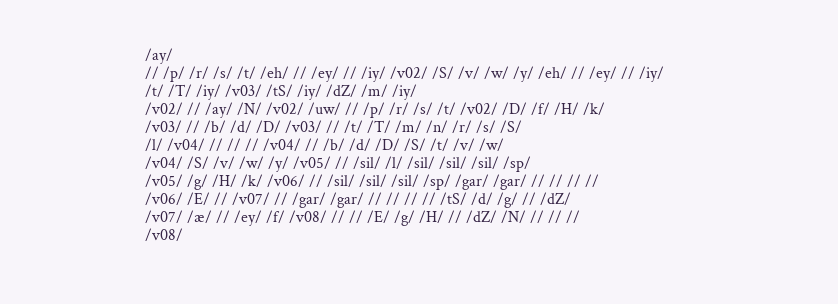/ay/
// /p/ /r/ /s/ /t/ /eh/ // /ey/ // /iy/ /v02/ /S/ /v/ /w/ /y/ /eh/ // /ey/ // /iy/
/t/ /T/ /iy/ /v03/ /tS/ /iy/ /dZ/ /m/ /iy/
/v02/ // /ay/ /N/ /v02/ /uw/ // /p/ /r/ /s/ /t/ /v02/ /D/ /f/ /H/ /k/
/v03/ // /b/ /d/ /D/ /v03/ // /t/ /T/ /m/ /n/ /r/ /s/ /S/
/l/ /v04/ // // // /v04/ // /b/ /d/ /D/ /S/ /t/ /v/ /w/
/v04/ /S/ /v/ /w/ /y/ /v05/ // /sil/ /l/ /sil/ /sil/ /sil/ /sp/
/v05/ /g/ /H/ /k/ /v06/ // /sil/ /sil/ /sil/ /sp/ /gar/ /gar/ // // // //
/v06/ /E/ // /v07/ // /gar/ /gar/ // // // // /tS/ /d/ /g/ // /dZ/
/v07/ /æ/ // /ey/ /f/ /v08/ // // /E/ /g/ /H/ // /dZ/ /N/ // // //
/v08/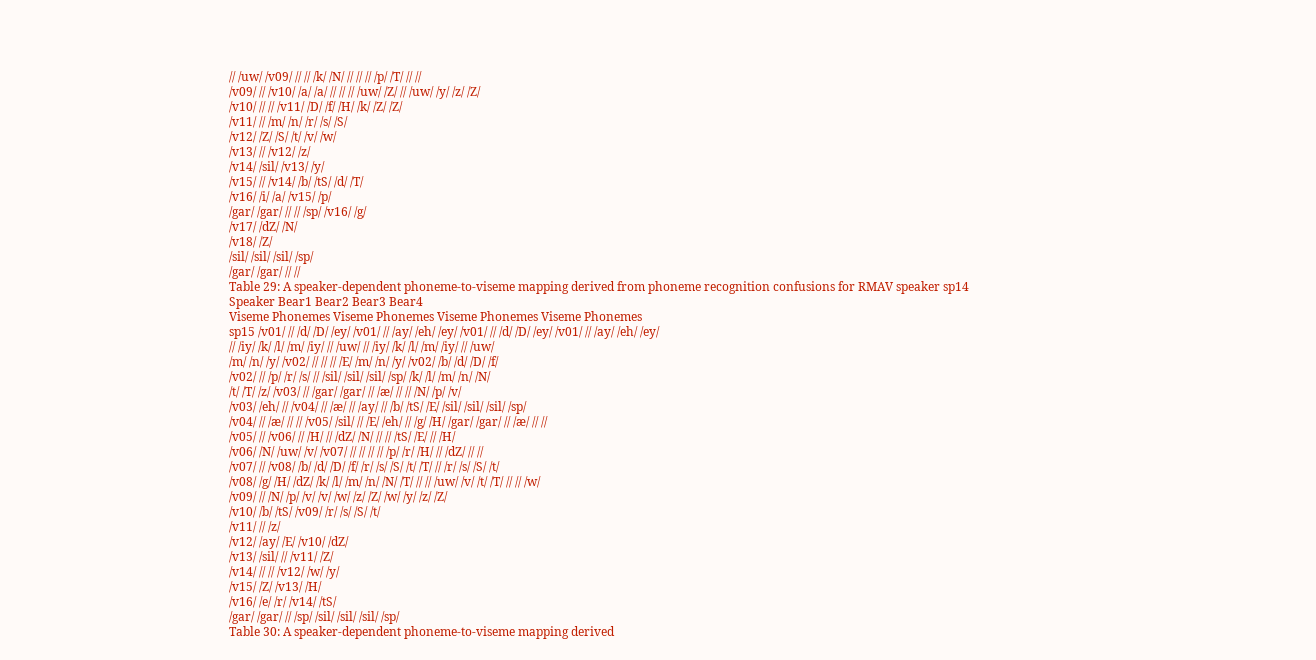// /uw/ /v09/ // // /k/ /N/ // // // /p/ /T/ // //
/v09/ // /v10/ /a/ /a/ // // // /uw/ /Z/ // /uw/ /y/ /z/ /Z/
/v10/ // // /v11/ /D/ /f/ /H/ /k/ /Z/ /Z/
/v11/ // /m/ /n/ /r/ /s/ /S/
/v12/ /Z/ /S/ /t/ /v/ /w/
/v13/ // /v12/ /z/
/v14/ /sil/ /v13/ /y/
/v15/ // /v14/ /b/ /tS/ /d/ /T/
/v16/ /i/ /a/ /v15/ /p/
/gar/ /gar/ // // /sp/ /v16/ /g/
/v17/ /dZ/ /N/
/v18/ /Z/
/sil/ /sil/ /sil/ /sp/
/gar/ /gar/ // //
Table 29: A speaker-dependent phoneme-to-viseme mapping derived from phoneme recognition confusions for RMAV speaker sp14
Speaker Bear1 Bear2 Bear3 Bear4
Viseme Phonemes Viseme Phonemes Viseme Phonemes Viseme Phonemes
sp15 /v01/ // /d/ /D/ /ey/ /v01/ // /ay/ /eh/ /ey/ /v01/ // /d/ /D/ /ey/ /v01/ // /ay/ /eh/ /ey/
// /iy/ /k/ /l/ /m/ /iy/ // /uw/ // /iy/ /k/ /l/ /m/ /iy/ // /uw/
/m/ /n/ /y/ /v02/ // // // /E/ /m/ /n/ /y/ /v02/ /b/ /d/ /D/ /f/
/v02/ // /p/ /r/ /s/ // /sil/ /sil/ /sil/ /sp/ /k/ /l/ /m/ /n/ /N/
/t/ /T/ /z/ /v03/ // /gar/ /gar/ // /æ/ // // /N/ /p/ /v/
/v03/ /eh/ // /v04/ // /æ/ // /ay/ // /b/ /tS/ /E/ /sil/ /sil/ /sil/ /sp/
/v04/ // /æ/ // // /v05/ /sil/ // /E/ /eh/ // /g/ /H/ /gar/ /gar/ // /æ/ // //
/v05/ // /v06/ // /H/ // /dZ/ /N/ // // /tS/ /E/ // /H/
/v06/ /N/ /uw/ /v/ /v07/ // // // // /p/ /r/ /H/ // /dZ/ // //
/v07/ // /v08/ /b/ /d/ /D/ /f/ /r/ /s/ /S/ /t/ /T/ // /r/ /s/ /S/ /t/
/v08/ /g/ /H/ /dZ/ /k/ /l/ /m/ /n/ /N/ /T/ // // /uw/ /v/ /t/ /T/ // // /w/
/v09/ // /N/ /p/ /v/ /v/ /w/ /z/ /Z/ /w/ /y/ /z/ /Z/
/v10/ /b/ /tS/ /v09/ /r/ /s/ /S/ /t/
/v11/ // /z/
/v12/ /ay/ /E/ /v10/ /dZ/
/v13/ /sil/ // /v11/ /Z/
/v14/ // // /v12/ /w/ /y/
/v15/ /Z/ /v13/ /H/
/v16/ /e/ /r/ /v14/ /tS/
/gar/ /gar/ // /sp/ /sil/ /sil/ /sil/ /sp/
Table 30: A speaker-dependent phoneme-to-viseme mapping derived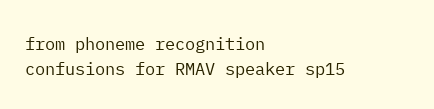from phoneme recognition confusions for RMAV speaker sp15